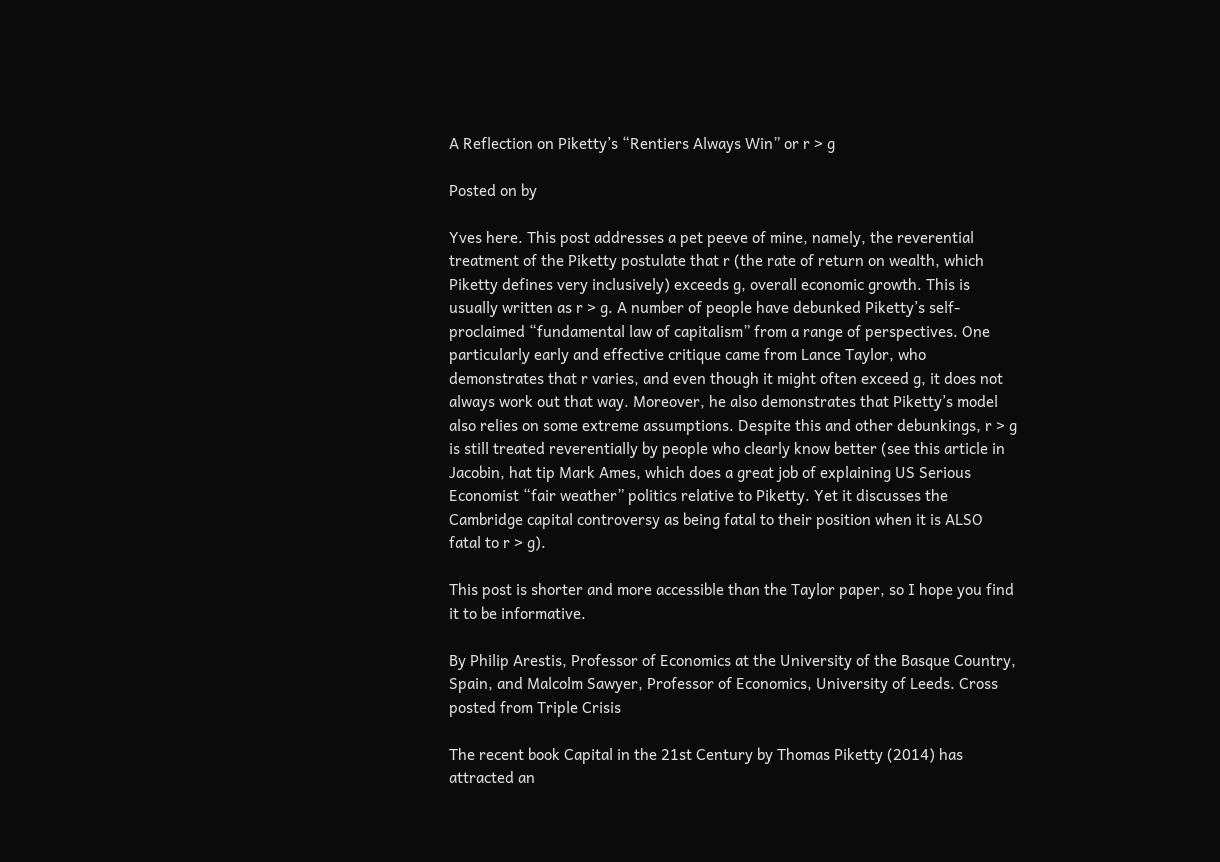A Reflection on Piketty’s “Rentiers Always Win” or r > g

Posted on by

Yves here. This post addresses a pet peeve of mine, namely, the reverential treatment of the Piketty postulate that r (the rate of return on wealth, which Piketty defines very inclusively) exceeds g, overall economic growth. This is usually written as r > g. A number of people have debunked Piketty’s self-proclaimed “fundamental law of capitalism” from a range of perspectives. One particularly early and effective critique came from Lance Taylor, who demonstrates that r varies, and even though it might often exceed g, it does not always work out that way. Moreover, he also demonstrates that Piketty’s model also relies on some extreme assumptions. Despite this and other debunkings, r > g is still treated reverentially by people who clearly know better (see this article in Jacobin, hat tip Mark Ames, which does a great job of explaining US Serious Economist “fair weather” politics relative to Piketty. Yet it discusses the Cambridge capital controversy as being fatal to their position when it is ALSO fatal to r > g).

This post is shorter and more accessible than the Taylor paper, so I hope you find it to be informative.

By Philip Arestis, Professor of Economics at the University of the Basque Country, Spain, and Malcolm Sawyer, Professor of Economics, University of Leeds. Cross posted from Triple Crisis

The recent book Capital in the 21st Century by Thomas Piketty (2014) has attracted an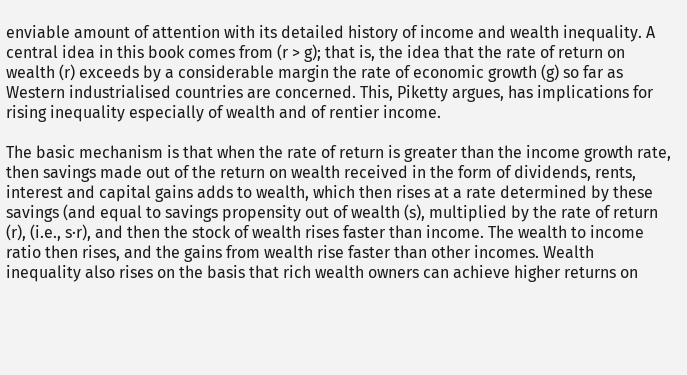enviable amount of attention with its detailed history of income and wealth inequality. A central idea in this book comes from (r > g); that is, the idea that the rate of return on wealth (r) exceeds by a considerable margin the rate of economic growth (g) so far as Western industrialised countries are concerned. This, Piketty argues, has implications for rising inequality especially of wealth and of rentier income.

The basic mechanism is that when the rate of return is greater than the income growth rate, then savings made out of the return on wealth received in the form of dividends, rents, interest and capital gains adds to wealth, which then rises at a rate determined by these savings (and equal to savings propensity out of wealth (s), multiplied by the rate of return (r), (i.e., s∙r), and then the stock of wealth rises faster than income. The wealth to income ratio then rises, and the gains from wealth rise faster than other incomes. Wealth inequality also rises on the basis that rich wealth owners can achieve higher returns on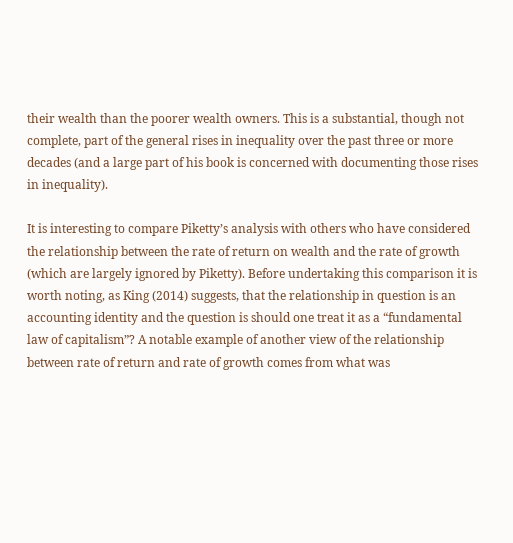their wealth than the poorer wealth owners. This is a substantial, though not complete, part of the general rises in inequality over the past three or more decades (and a large part of his book is concerned with documenting those rises in inequality).

It is interesting to compare Piketty’s analysis with others who have considered the relationship between the rate of return on wealth and the rate of growth (which are largely ignored by Piketty). Before undertaking this comparison it is worth noting, as King (2014) suggests, that the relationship in question is an accounting identity and the question is should one treat it as a “fundamental law of capitalism”? A notable example of another view of the relationship between rate of return and rate of growth comes from what was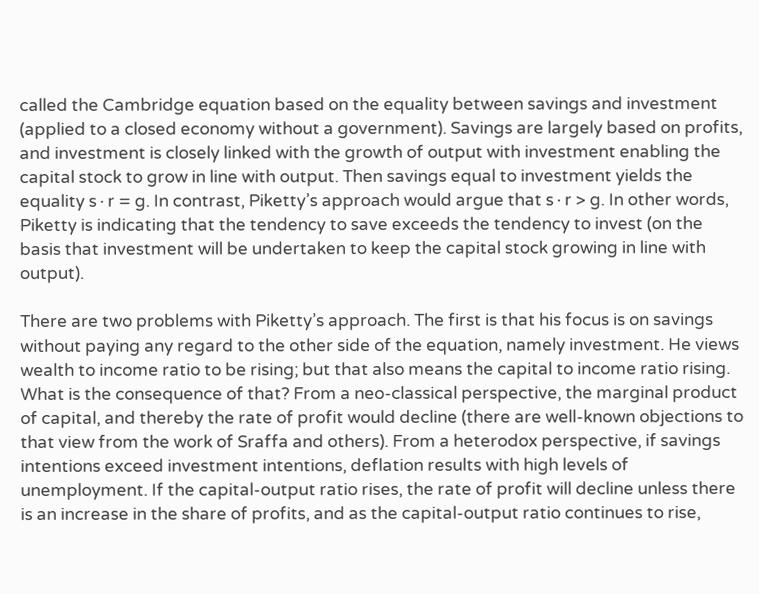called the Cambridge equation based on the equality between savings and investment (applied to a closed economy without a government). Savings are largely based on profits, and investment is closely linked with the growth of output with investment enabling the capital stock to grow in line with output. Then savings equal to investment yields the equality s∙r = g. In contrast, Piketty’s approach would argue that s∙r > g. In other words, Piketty is indicating that the tendency to save exceeds the tendency to invest (on the basis that investment will be undertaken to keep the capital stock growing in line with output).

There are two problems with Piketty’s approach. The first is that his focus is on savings without paying any regard to the other side of the equation, namely investment. He views wealth to income ratio to be rising; but that also means the capital to income ratio rising. What is the consequence of that? From a neo-classical perspective, the marginal product of capital, and thereby the rate of profit would decline (there are well-known objections to that view from the work of Sraffa and others). From a heterodox perspective, if savings intentions exceed investment intentions, deflation results with high levels of unemployment. If the capital-output ratio rises, the rate of profit will decline unless there is an increase in the share of profits, and as the capital-output ratio continues to rise,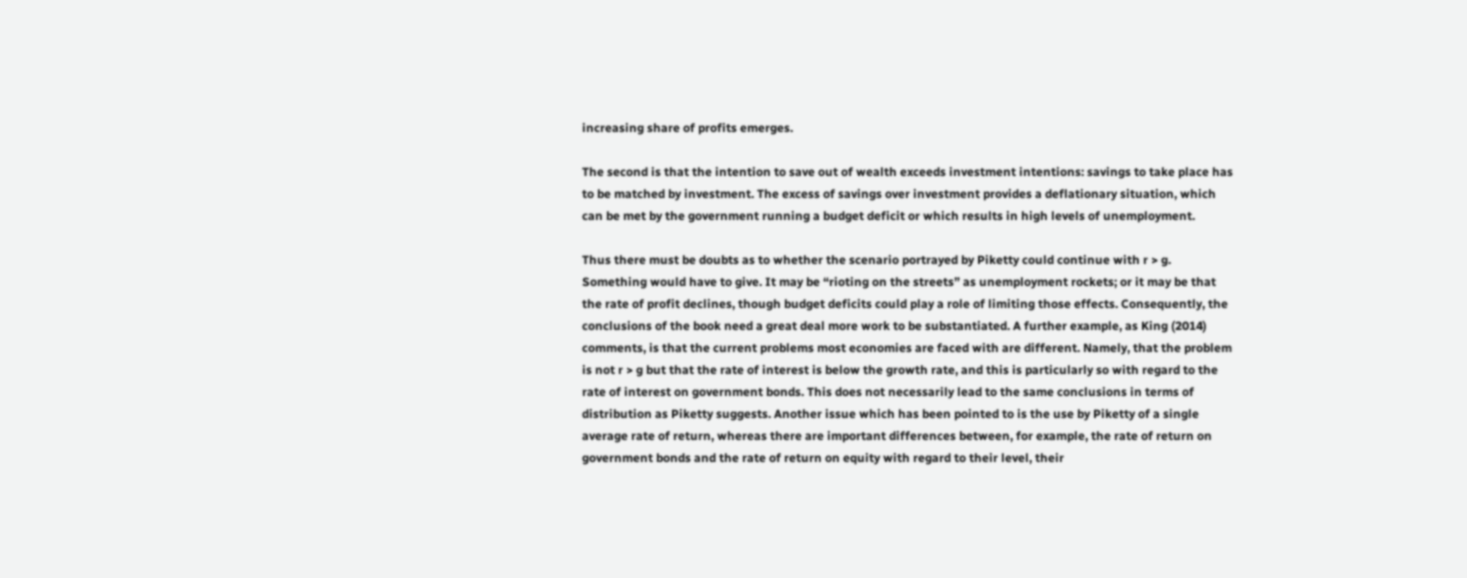increasing share of profits emerges.

The second is that the intention to save out of wealth exceeds investment intentions: savings to take place has to be matched by investment. The excess of savings over investment provides a deflationary situation, which can be met by the government running a budget deficit or which results in high levels of unemployment.

Thus there must be doubts as to whether the scenario portrayed by Piketty could continue with r > g. Something would have to give. It may be “rioting on the streets” as unemployment rockets; or it may be that the rate of profit declines, though budget deficits could play a role of limiting those effects. Consequently, the conclusions of the book need a great deal more work to be substantiated. A further example, as King (2014) comments, is that the current problems most economies are faced with are different. Namely, that the problem is not r > g but that the rate of interest is below the growth rate, and this is particularly so with regard to the rate of interest on government bonds. This does not necessarily lead to the same conclusions in terms of distribution as Piketty suggests. Another issue which has been pointed to is the use by Piketty of a single average rate of return, whereas there are important differences between, for example, the rate of return on government bonds and the rate of return on equity with regard to their level, their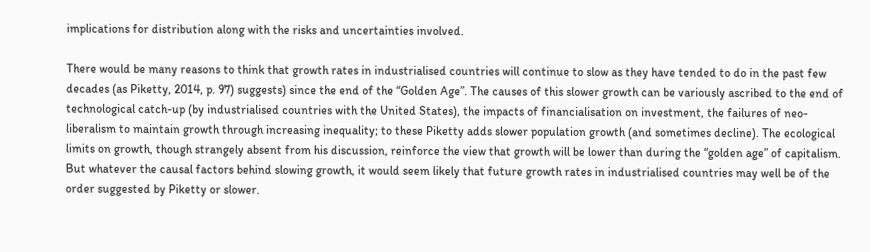implications for distribution along with the risks and uncertainties involved.

There would be many reasons to think that growth rates in industrialised countries will continue to slow as they have tended to do in the past few decades (as Piketty, 2014, p. 97) suggests) since the end of the “Golden Age”. The causes of this slower growth can be variously ascribed to the end of technological catch-up (by industrialised countries with the United States), the impacts of financialisation on investment, the failures of neo-liberalism to maintain growth through increasing inequality; to these Piketty adds slower population growth (and sometimes decline). The ecological limits on growth, though strangely absent from his discussion, reinforce the view that growth will be lower than during the “golden age” of capitalism. But whatever the causal factors behind slowing growth, it would seem likely that future growth rates in industrialised countries may well be of the order suggested by Piketty or slower.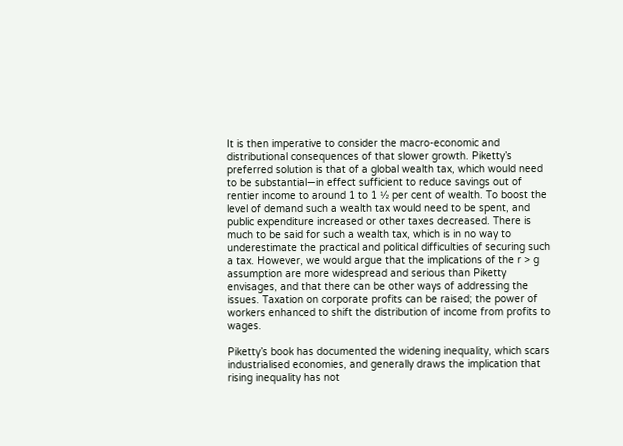It is then imperative to consider the macro-economic and distributional consequences of that slower growth. Piketty’s preferred solution is that of a global wealth tax, which would need to be substantial—in effect sufficient to reduce savings out of rentier income to around 1 to 1 ½ per cent of wealth. To boost the level of demand such a wealth tax would need to be spent, and public expenditure increased or other taxes decreased. There is much to be said for such a wealth tax, which is in no way to underestimate the practical and political difficulties of securing such a tax. However, we would argue that the implications of the r > g assumption are more widespread and serious than Piketty envisages, and that there can be other ways of addressing the issues. Taxation on corporate profits can be raised; the power of workers enhanced to shift the distribution of income from profits to wages.

Piketty’s book has documented the widening inequality, which scars industrialised economies, and generally draws the implication that rising inequality has not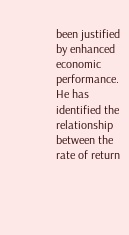been justified by enhanced economic performance. He has identified the relationship between the rate of return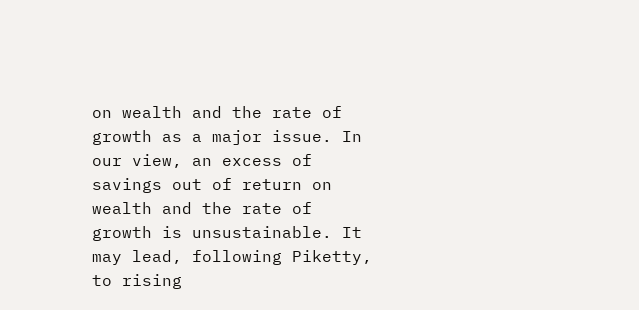on wealth and the rate of growth as a major issue. In our view, an excess of savings out of return on wealth and the rate of growth is unsustainable. It may lead, following Piketty, to rising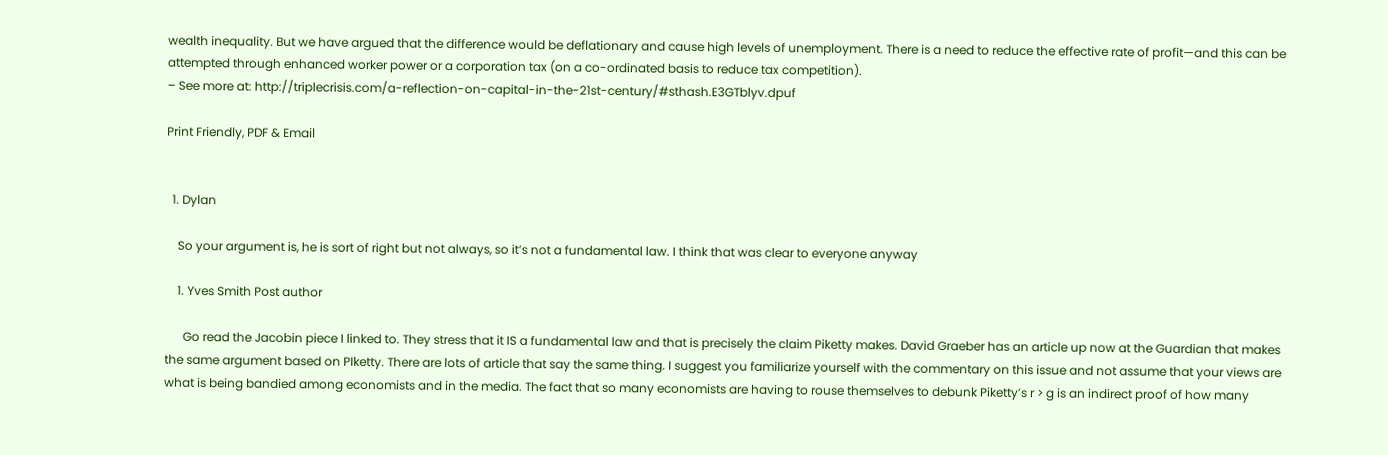wealth inequality. But we have argued that the difference would be deflationary and cause high levels of unemployment. There is a need to reduce the effective rate of profit—and this can be attempted through enhanced worker power or a corporation tax (on a co-ordinated basis to reduce tax competition).
– See more at: http://triplecrisis.com/a-reflection-on-capital-in-the-21st-century/#sthash.E3GTblyv.dpuf

Print Friendly, PDF & Email


  1. Dylan

    So your argument is, he is sort of right but not always, so it’s not a fundamental law. I think that was clear to everyone anyway

    1. Yves Smith Post author

      Go read the Jacobin piece I linked to. They stress that it IS a fundamental law and that is precisely the claim Piketty makes. David Graeber has an article up now at the Guardian that makes the same argument based on PIketty. There are lots of article that say the same thing. I suggest you familiarize yourself with the commentary on this issue and not assume that your views are what is being bandied among economists and in the media. The fact that so many economists are having to rouse themselves to debunk Piketty’s r > g is an indirect proof of how many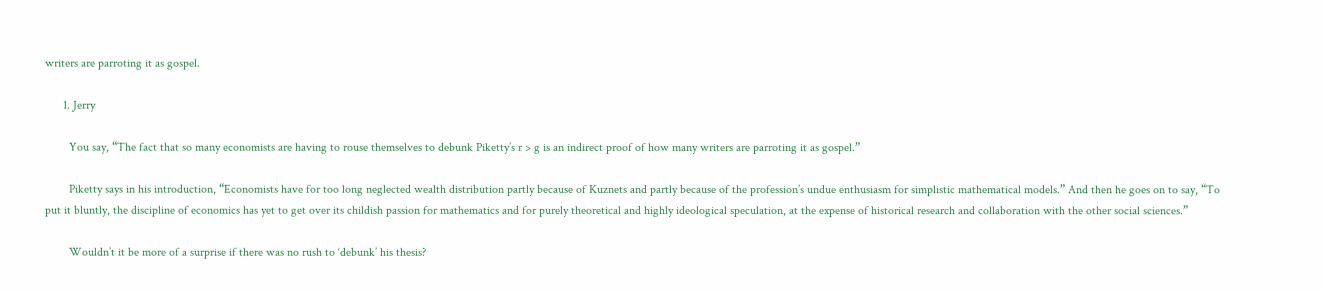writers are parroting it as gospel.

      1. Jerry

        You say, “The fact that so many economists are having to rouse themselves to debunk Piketty’s r > g is an indirect proof of how many writers are parroting it as gospel.”

        Piketty says in his introduction, “Economists have for too long neglected wealth distribution partly because of Kuznets and partly because of the profession’s undue enthusiasm for simplistic mathematical models.” And then he goes on to say, “To put it bluntly, the discipline of economics has yet to get over its childish passion for mathematics and for purely theoretical and highly ideological speculation, at the expense of historical research and collaboration with the other social sciences.”

        Wouldn’t it be more of a surprise if there was no rush to ‘debunk’ his thesis?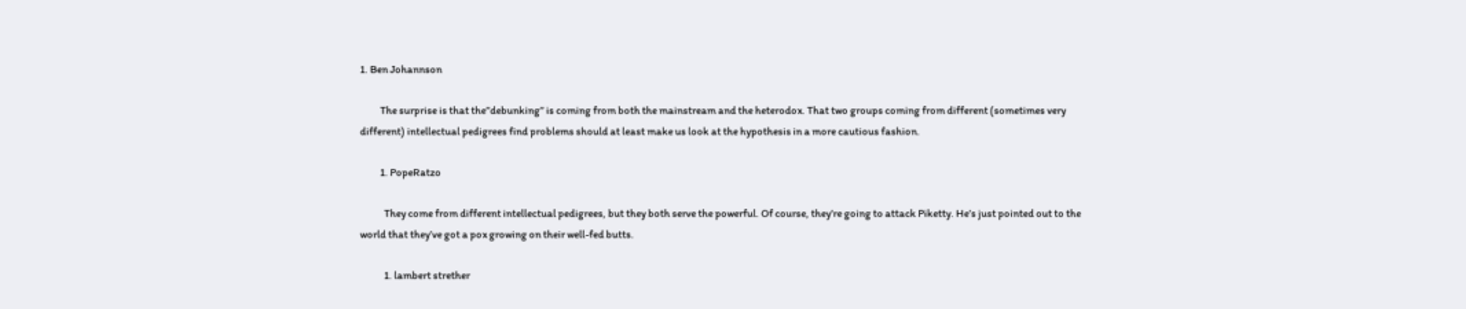1. Ben Johannson

          The surprise is that the”debunking” is coming from both the mainstream and the heterodox. That two groups coming from different (sometimes very different) intellectual pedigrees find problems should at least make us look at the hypothesis in a more cautious fashion.

          1. PopeRatzo

            They come from different intellectual pedigrees, but they both serve the powerful. Of course, they’re going to attack Piketty. He’s just pointed out to the world that they’ve got a pox growing on their well-fed butts.

            1. lambert strether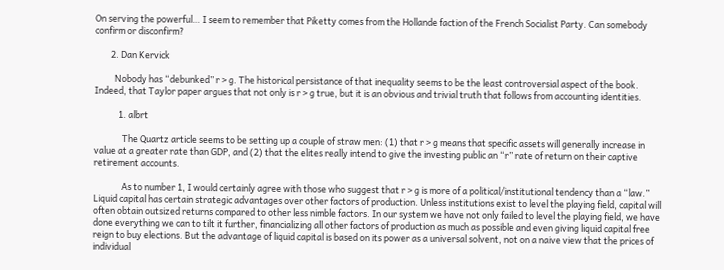On serving the powerful… I seem to remember that Piketty comes from the Hollande faction of the French Socialist Party. Can somebody confirm or disconfirm?

        2. Dan Kervick

          Nobody has “debunked” r > g. The historical persistance of that inequality seems to be the least controversial aspect of the book. Indeed, that Taylor paper argues that not only is r > g true, but it is an obvious and trivial truth that follows from accounting identities.

            1. albrt

              The Quartz article seems to be setting up a couple of straw men: (1) that r > g means that specific assets will generally increase in value at a greater rate than GDP, and (2) that the elites really intend to give the investing public an “r” rate of return on their captive retirement accounts.

              As to number 1, I would certainly agree with those who suggest that r > g is more of a political/institutional tendency than a “law.” Liquid capital has certain strategic advantages over other factors of production. Unless institutions exist to level the playing field, capital will often obtain outsized returns compared to other less nimble factors. In our system we have not only failed to level the playing field, we have done everything we can to tilt it further, financializing all other factors of production as much as possible and even giving liquid capital free reign to buy elections. But the advantage of liquid capital is based on its power as a universal solvent, not on a naive view that the prices of individual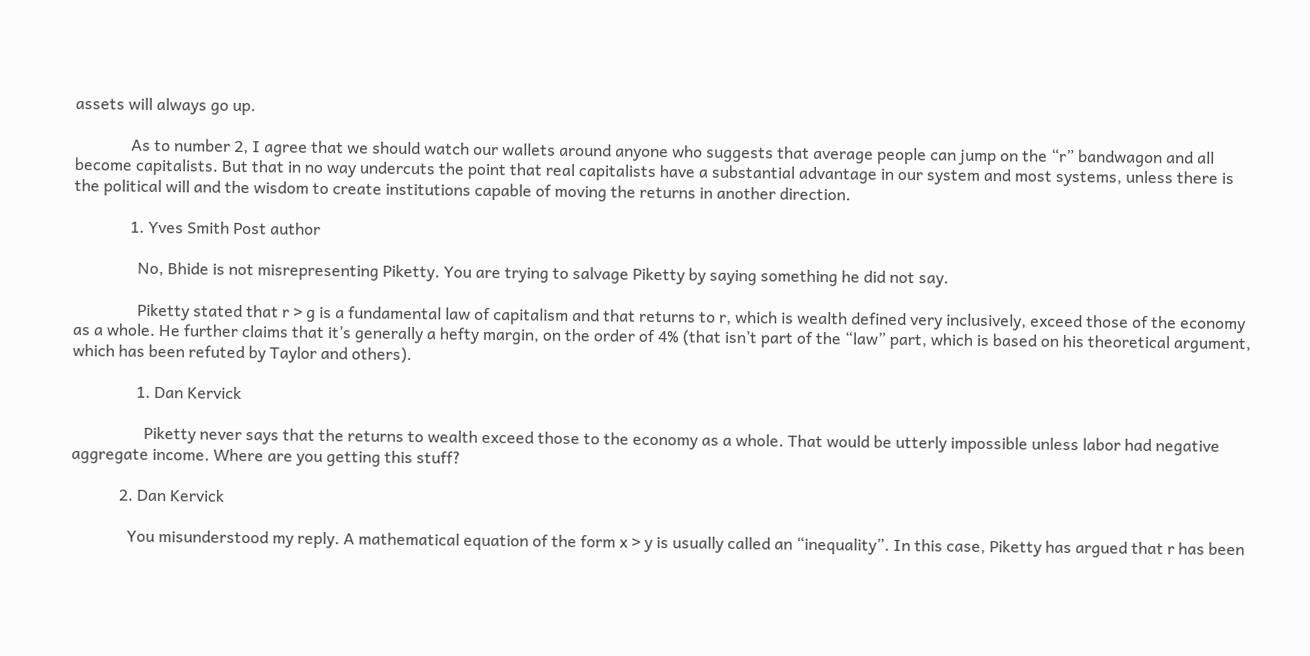assets will always go up.

              As to number 2, I agree that we should watch our wallets around anyone who suggests that average people can jump on the “r” bandwagon and all become capitalists. But that in no way undercuts the point that real capitalists have a substantial advantage in our system and most systems, unless there is the political will and the wisdom to create institutions capable of moving the returns in another direction.

              1. Yves Smith Post author

                No, Bhide is not misrepresenting Piketty. You are trying to salvage Piketty by saying something he did not say.

                Piketty stated that r > g is a fundamental law of capitalism and that returns to r, which is wealth defined very inclusively, exceed those of the economy as a whole. He further claims that it’s generally a hefty margin, on the order of 4% (that isn’t part of the “law” part, which is based on his theoretical argument, which has been refuted by Taylor and others).

                1. Dan Kervick

                  Piketty never says that the returns to wealth exceed those to the economy as a whole. That would be utterly impossible unless labor had negative aggregate income. Where are you getting this stuff?

            2. Dan Kervick

              You misunderstood my reply. A mathematical equation of the form x > y is usually called an “inequality”. In this case, Piketty has argued that r has been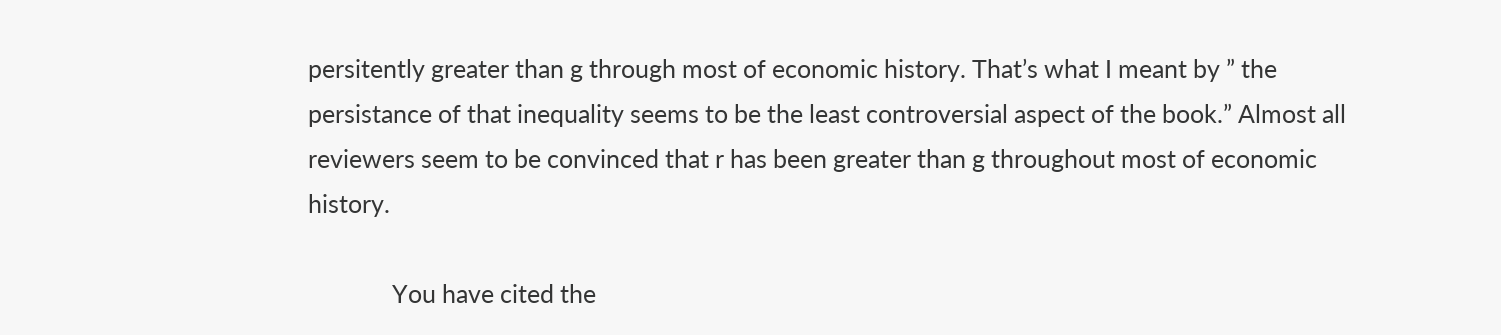persitently greater than g through most of economic history. That’s what I meant by ” the persistance of that inequality seems to be the least controversial aspect of the book.” Almost all reviewers seem to be convinced that r has been greater than g throughout most of economic history.

              You have cited the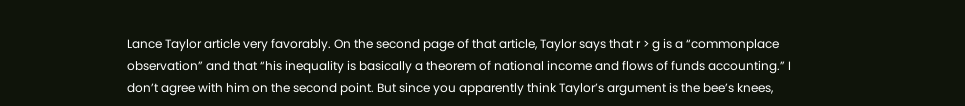Lance Taylor article very favorably. On the second page of that article, Taylor says that r > g is a “commonplace observation” and that “his inequality is basically a theorem of national income and flows of funds accounting.” I don’t agree with him on the second point. But since you apparently think Taylor’s argument is the bee’s knees,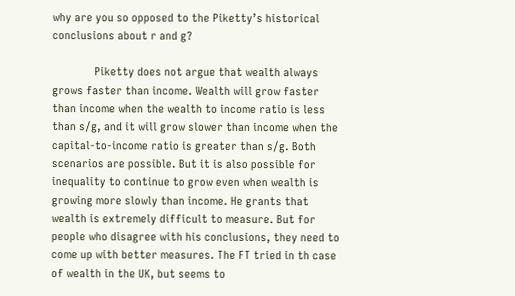why are you so opposed to the Piketty’s historical conclusions about r and g?

              Piketty does not argue that wealth always grows faster than income. Wealth will grow faster than income when the wealth to income ratio is less than s/g, and it will grow slower than income when the capital-to-income ratio is greater than s/g. Both scenarios are possible. But it is also possible for inequality to continue to grow even when wealth is growing more slowly than income. He grants that wealth is extremely difficult to measure. But for people who disagree with his conclusions, they need to come up with better measures. The FT tried in th case of wealth in the UK, but seems to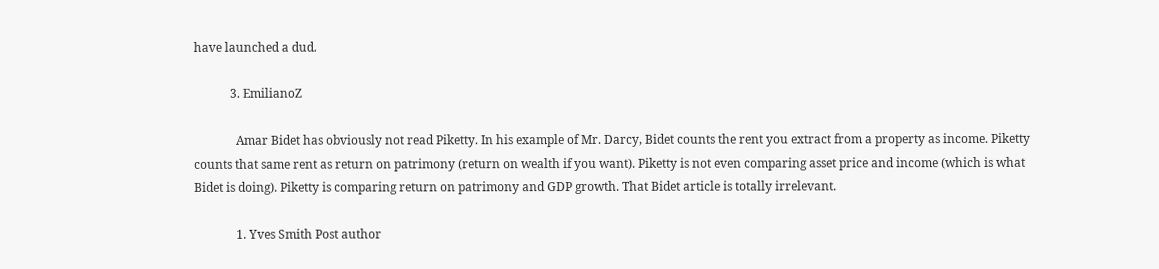have launched a dud.

            3. EmilianoZ

              Amar Bidet has obviously not read Piketty. In his example of Mr. Darcy, Bidet counts the rent you extract from a property as income. Piketty counts that same rent as return on patrimony (return on wealth if you want). Piketty is not even comparing asset price and income (which is what Bidet is doing). Piketty is comparing return on patrimony and GDP growth. That Bidet article is totally irrelevant.

              1. Yves Smith Post author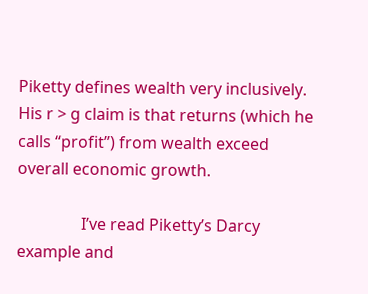Piketty defines wealth very inclusively. His r > g claim is that returns (which he calls “profit”) from wealth exceed overall economic growth.

                I’ve read Piketty’s Darcy example and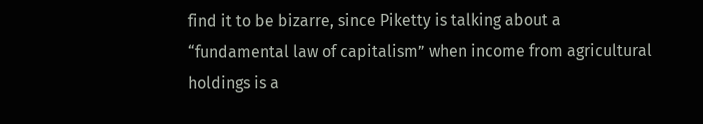find it to be bizarre, since Piketty is talking about a “fundamental law of capitalism” when income from agricultural holdings is a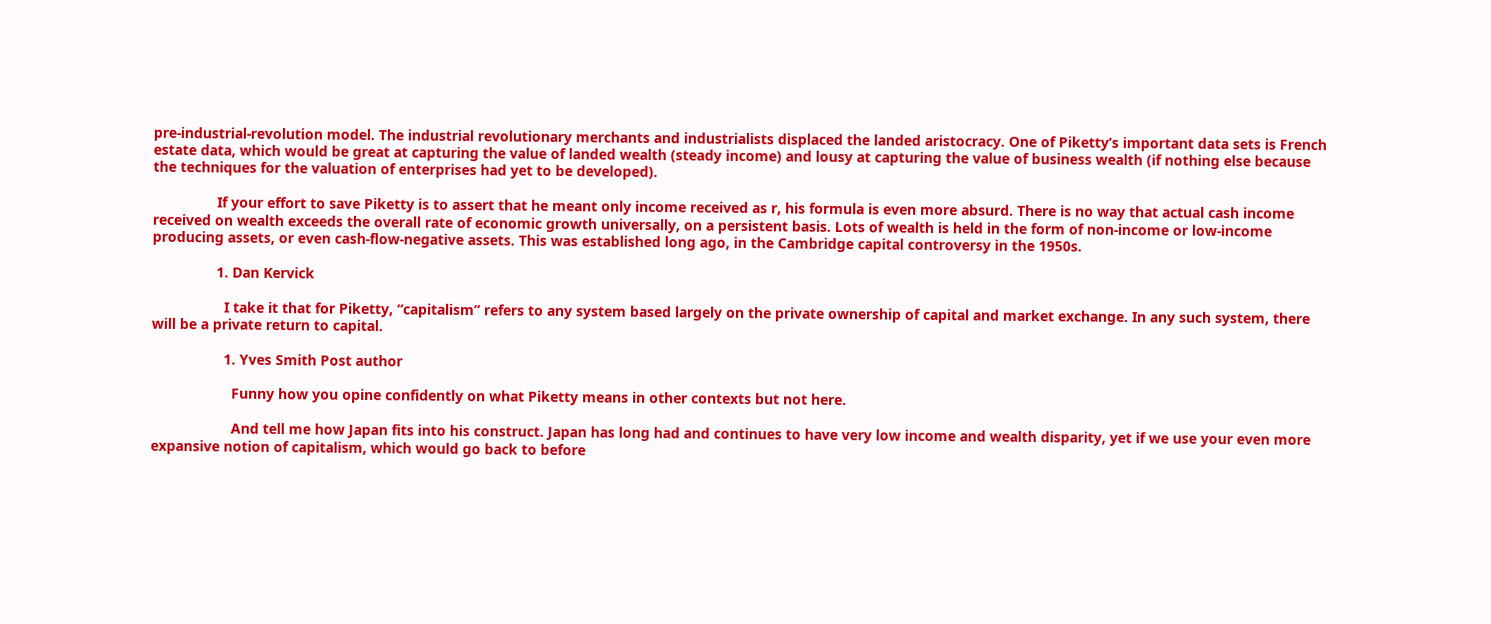pre-industrial-revolution model. The industrial revolutionary merchants and industrialists displaced the landed aristocracy. One of Piketty’s important data sets is French estate data, which would be great at capturing the value of landed wealth (steady income) and lousy at capturing the value of business wealth (if nothing else because the techniques for the valuation of enterprises had yet to be developed).

                If your effort to save Piketty is to assert that he meant only income received as r, his formula is even more absurd. There is no way that actual cash income received on wealth exceeds the overall rate of economic growth universally, on a persistent basis. Lots of wealth is held in the form of non-income or low-income producing assets, or even cash-flow-negative assets. This was established long ago, in the Cambridge capital controversy in the 1950s.

                1. Dan Kervick

                  I take it that for Piketty, “capitalism” refers to any system based largely on the private ownership of capital and market exchange. In any such system, there will be a private return to capital.

                  1. Yves Smith Post author

                    Funny how you opine confidently on what Piketty means in other contexts but not here.

                    And tell me how Japan fits into his construct. Japan has long had and continues to have very low income and wealth disparity, yet if we use your even more expansive notion of capitalism, which would go back to before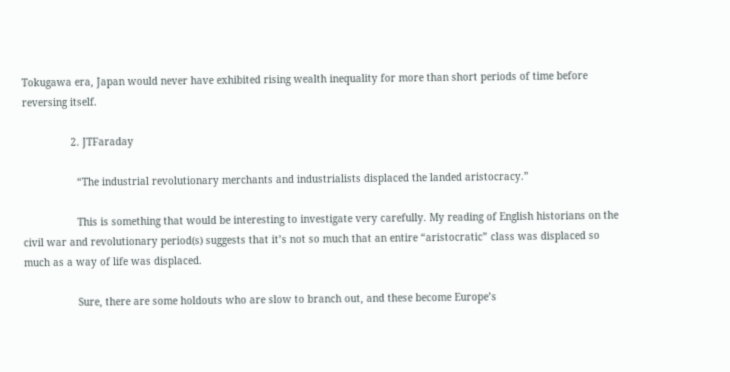Tokugawa era, Japan would never have exhibited rising wealth inequality for more than short periods of time before reversing itself.

                2. JTFaraday

                  “The industrial revolutionary merchants and industrialists displaced the landed aristocracy.”

                  This is something that would be interesting to investigate very carefully. My reading of English historians on the civil war and revolutionary period(s) suggests that it’s not so much that an entire “aristocratic” class was displaced so much as a way of life was displaced.

                  Sure, there are some holdouts who are slow to branch out, and these become Europe’s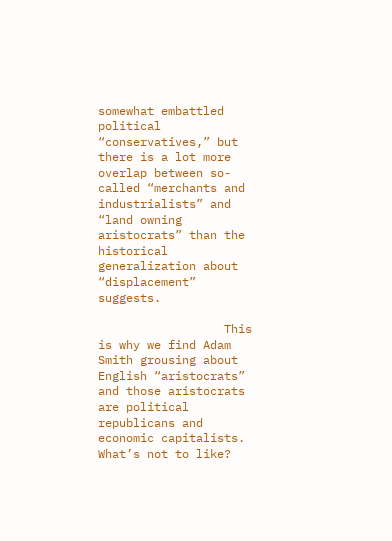somewhat embattled political “conservatives,” but there is a lot more overlap between so-called “merchants and industrialists” and “land owning aristocrats” than the historical generalization about “displacement” suggests.

                  This is why we find Adam Smith grousing about English “aristocrats” and those aristocrats are political republicans and economic capitalists. What’s not to like?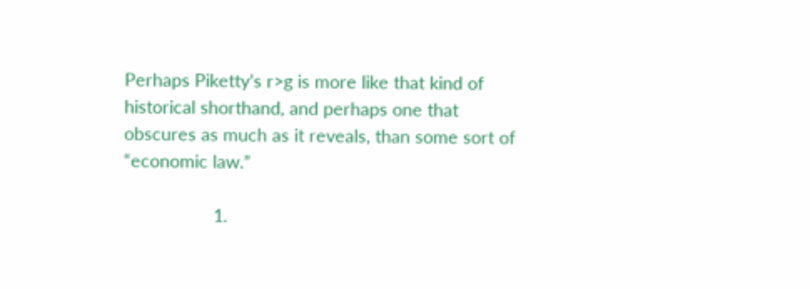Perhaps Piketty’s r>g is more like that kind of historical shorthand, and perhaps one that obscures as much as it reveals, than some sort of “economic law.”

                  1.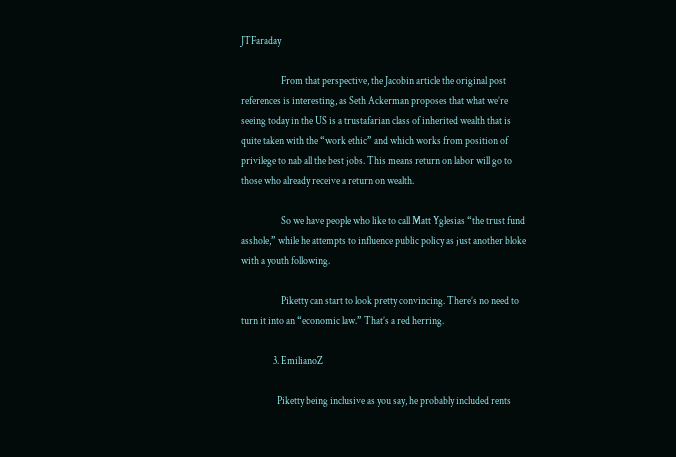JTFaraday

                    From that perspective, the Jacobin article the original post references is interesting, as Seth Ackerman proposes that what we’re seeing today in the US is a trustafarian class of inherited wealth that is quite taken with the “work ethic” and which works from position of privilege to nab all the best jobs. This means return on labor will go to those who already receive a return on wealth.

                    So we have people who like to call Matt Yglesias “the trust fund asshole,” while he attempts to influence public policy as just another bloke with a youth following.

                    Piketty can start to look pretty convincing. There’s no need to turn it into an “economic law.” That’s a red herring.

                3. EmilianoZ

                  Piketty being inclusive as you say, he probably included rents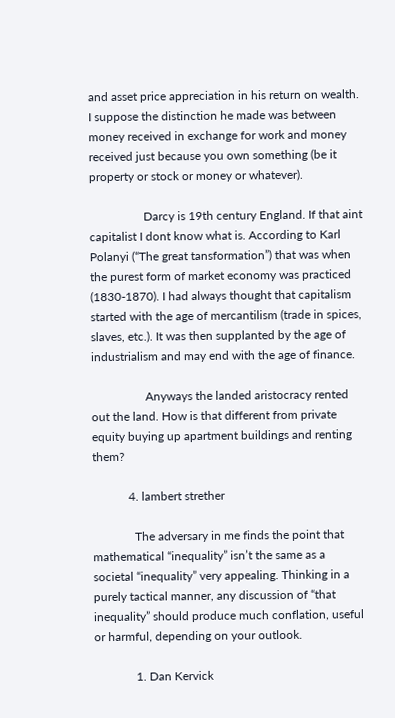and asset price appreciation in his return on wealth. I suppose the distinction he made was between money received in exchange for work and money received just because you own something (be it property or stock or money or whatever).

                  Darcy is 19th century England. If that aint capitalist I dont know what is. According to Karl Polanyi (“The great tansformation”) that was when the purest form of market economy was practiced (1830-1870). I had always thought that capitalism started with the age of mercantilism (trade in spices, slaves, etc.). It was then supplanted by the age of industrialism and may end with the age of finance.

                  Anyways the landed aristocracy rented out the land. How is that different from private equity buying up apartment buildings and renting them?

            4. lambert strether

              The adversary in me finds the point that mathematical “inequality” isn’t the same as a societal “inequality” very appealing. Thinking in a purely tactical manner, any discussion of “that inequality” should produce much conflation, useful or harmful, depending on your outlook.

              1. Dan Kervick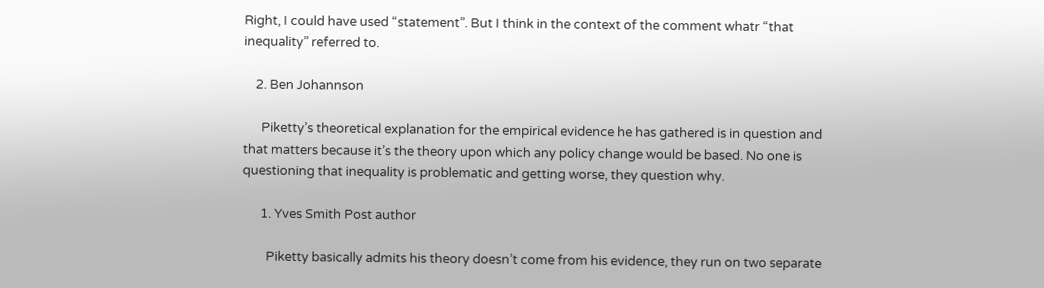Right, I could have used “statement”. But I think in the context of the comment whatr “that inequality” referred to.

    2. Ben Johannson

      Piketty’s theoretical explanation for the empirical evidence he has gathered is in question and that matters because it’s the theory upon which any policy change would be based. No one is questioning that inequality is problematic and getting worse, they question why.

      1. Yves Smith Post author

        Piketty basically admits his theory doesn’t come from his evidence, they run on two separate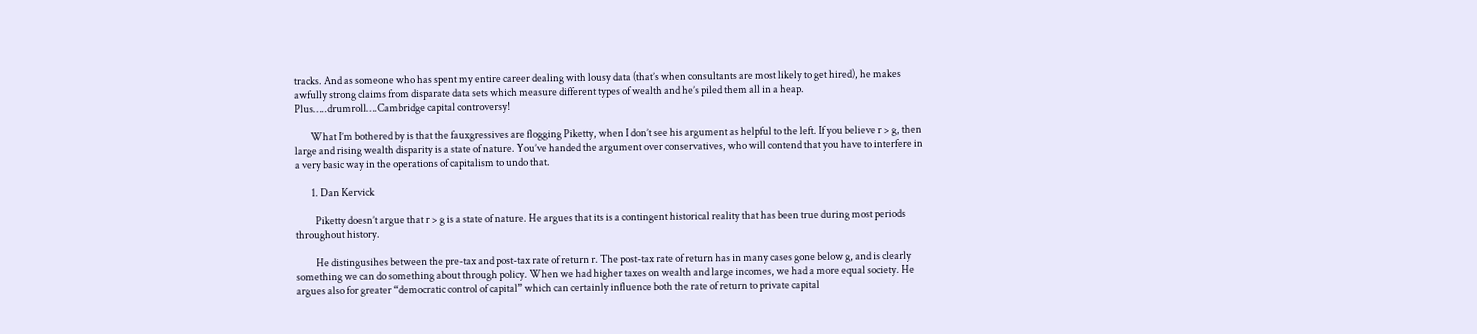tracks. And as someone who has spent my entire career dealing with lousy data (that’s when consultants are most likely to get hired), he makes awfully strong claims from disparate data sets which measure different types of wealth and he’s piled them all in a heap. Plus…..drumroll….Cambridge capital controversy!

        What I’m bothered by is that the fauxgressives are flogging Piketty, when I don’t see his argument as helpful to the left. If you believe r > g, then large and rising wealth disparity is a state of nature. You’ve handed the argument over conservatives, who will contend that you have to interfere in a very basic way in the operations of capitalism to undo that.

        1. Dan Kervick

          Piketty doesn’t argue that r > g is a state of nature. He argues that its is a contingent historical reality that has been true during most periods throughout history.

          He distingusihes between the pre-tax and post-tax rate of return r. The post-tax rate of return has in many cases gone below g, and is clearly something we can do something about through policy. When we had higher taxes on wealth and large incomes, we had a more equal society. He argues also for greater “democratic control of capital” which can certainly influence both the rate of return to private capital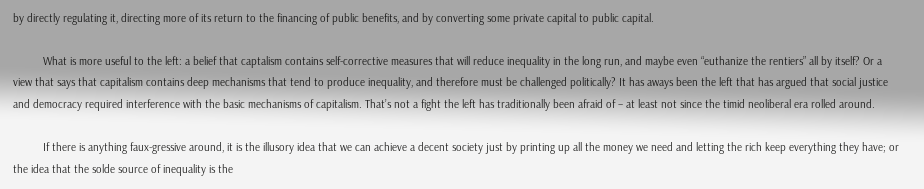by directly regulating it, directing more of its return to the financing of public benefits, and by converting some private capital to public capital.

          What is more useful to the left: a belief that captalism contains self-corrective measures that will reduce inequality in the long run, and maybe even “euthanize the rentiers” all by itself? Or a view that says that capitalism contains deep mechanisms that tend to produce inequality, and therefore must be challenged politically? It has aways been the left that has argued that social justice and democracy required interference with the basic mechanisms of capitalism. That’s not a fight the left has traditionally been afraid of – at least not since the timid neoliberal era rolled around.

          If there is anything faux-gressive around, it is the illusory idea that we can achieve a decent society just by printing up all the money we need and letting the rich keep everything they have; or the idea that the solde source of inequality is the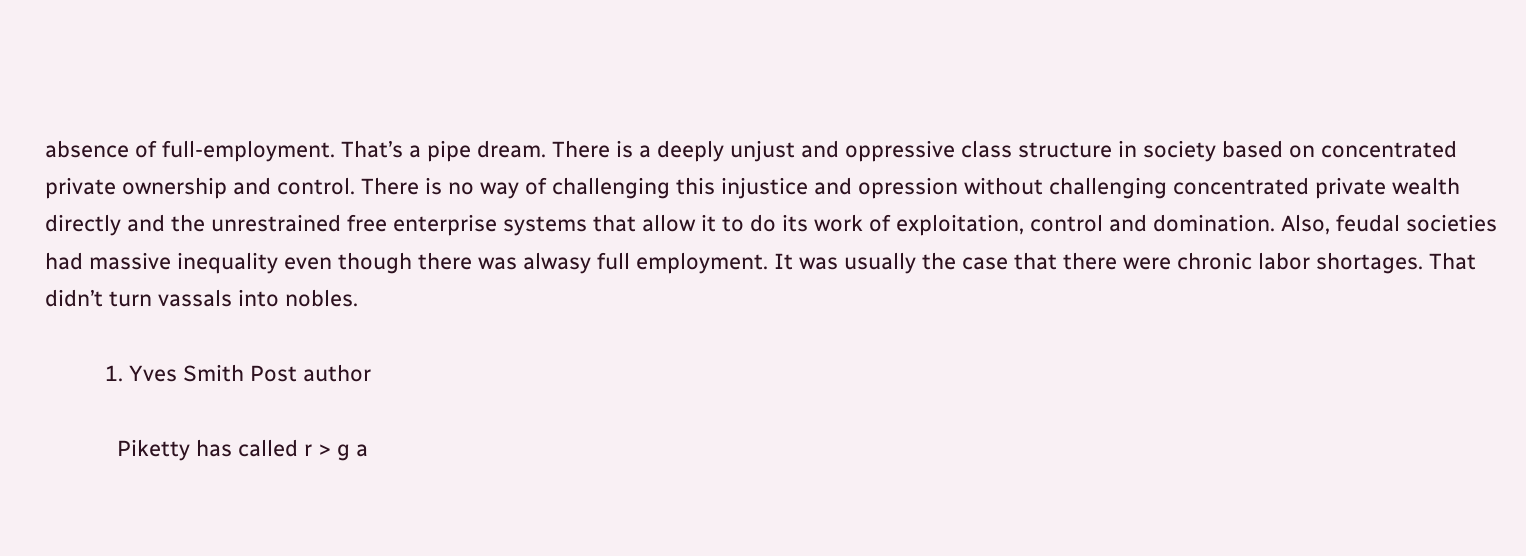absence of full-employment. That’s a pipe dream. There is a deeply unjust and oppressive class structure in society based on concentrated private ownership and control. There is no way of challenging this injustice and opression without challenging concentrated private wealth directly and the unrestrained free enterprise systems that allow it to do its work of exploitation, control and domination. Also, feudal societies had massive inequality even though there was alwasy full employment. It was usually the case that there were chronic labor shortages. That didn’t turn vassals into nobles.

          1. Yves Smith Post author

            Piketty has called r > g a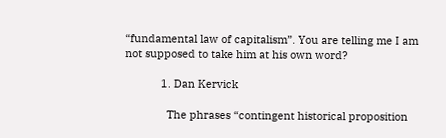“fundamental law of capitalism”. You are telling me I am not supposed to take him at his own word?

            1. Dan Kervick

              The phrases “contingent historical proposition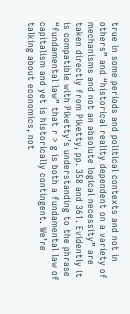true in some periods and political contexts and not in others” and “historical reality dependent on a variety of mechanisms and not an absolute logical necessity” are taken directly from Piketty, pp. 358 and 361. Evidently it is compatible with Piketty’s understanding to the phrase “fundamental law” that r > g is both a fundamental law of capitalism and yet is historically contingent. We’re talking about economics, not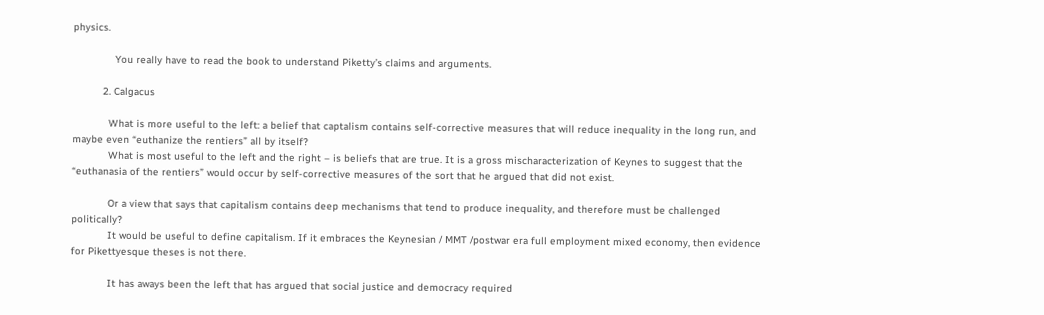physics.

              You really have to read the book to understand Piketty’s claims and arguments.

          2. Calgacus

            What is more useful to the left: a belief that captalism contains self-corrective measures that will reduce inequality in the long run, and maybe even “euthanize the rentiers” all by itself?
            What is most useful to the left and the right – is beliefs that are true. It is a gross mischaracterization of Keynes to suggest that the “euthanasia of the rentiers” would occur by self-corrective measures of the sort that he argued that did not exist.

            Or a view that says that capitalism contains deep mechanisms that tend to produce inequality, and therefore must be challenged politically?
            It would be useful to define capitalism. If it embraces the Keynesian / MMT /postwar era full employment mixed economy, then evidence for Pikettyesque theses is not there.

            It has aways been the left that has argued that social justice and democracy required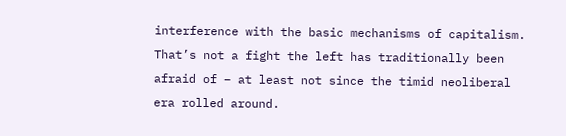interference with the basic mechanisms of capitalism. That’s not a fight the left has traditionally been afraid of – at least not since the timid neoliberal era rolled around.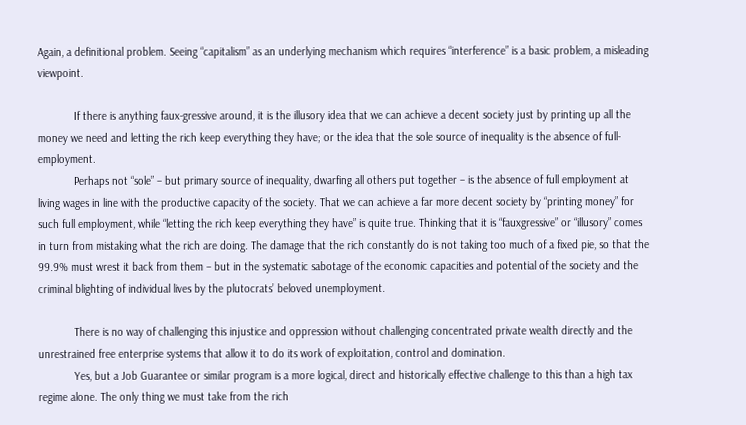Again, a definitional problem. Seeing “capitalism” as an underlying mechanism which requires “interference” is a basic problem, a misleading viewpoint.

            If there is anything faux-gressive around, it is the illusory idea that we can achieve a decent society just by printing up all the money we need and letting the rich keep everything they have; or the idea that the sole source of inequality is the absence of full-employment.
            Perhaps not “sole” – but primary source of inequality, dwarfing all others put together – is the absence of full employment at living wages in line with the productive capacity of the society. That we can achieve a far more decent society by “printing money” for such full employment, while “letting the rich keep everything they have” is quite true. Thinking that it is “fauxgressive” or “illusory” comes in turn from mistaking what the rich are doing. The damage that the rich constantly do is not taking too much of a fixed pie, so that the 99.9% must wrest it back from them – but in the systematic sabotage of the economic capacities and potential of the society and the criminal blighting of individual lives by the plutocrats’ beloved unemployment.

            There is no way of challenging this injustice and oppression without challenging concentrated private wealth directly and the unrestrained free enterprise systems that allow it to do its work of exploitation, control and domination.
            Yes, but a Job Guarantee or similar program is a more logical, direct and historically effective challenge to this than a high tax regime alone. The only thing we must take from the rich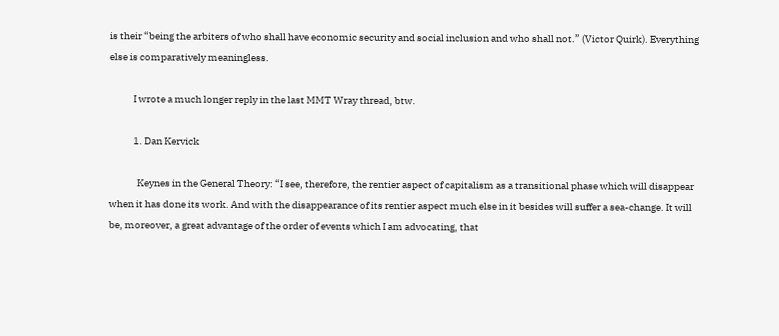is their “being the arbiters of who shall have economic security and social inclusion and who shall not.” (Victor Quirk). Everything else is comparatively meaningless.

            I wrote a much longer reply in the last MMT Wray thread, btw.

            1. Dan Kervick

              Keynes in the General Theory: “I see, therefore, the rentier aspect of capitalism as a transitional phase which will disappear when it has done its work. And with the disappearance of its rentier aspect much else in it besides will suffer a sea-change. It will be, moreover, a great advantage of the order of events which I am advocating, that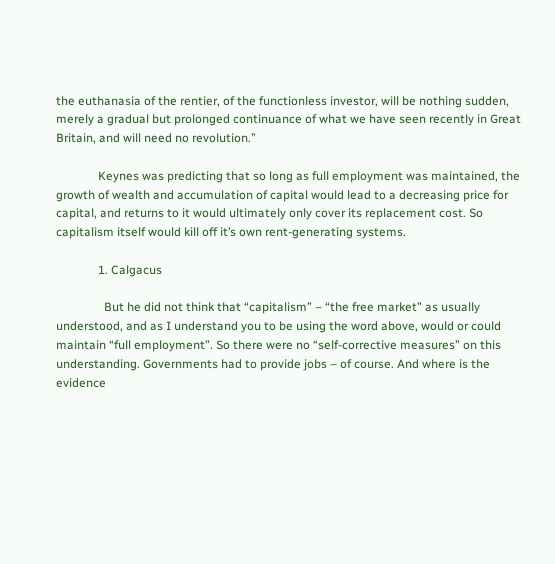the euthanasia of the rentier, of the functionless investor, will be nothing sudden, merely a gradual but prolonged continuance of what we have seen recently in Great Britain, and will need no revolution.”

              Keynes was predicting that so long as full employment was maintained, the growth of wealth and accumulation of capital would lead to a decreasing price for capital, and returns to it would ultimately only cover its replacement cost. So capitalism itself would kill off it’s own rent-generating systems.

              1. Calgacus

                But he did not think that “capitalism” – “the free market” as usually understood, and as I understand you to be using the word above, would or could maintain “full employment”. So there were no “self-corrective measures” on this understanding. Governments had to provide jobs – of course. And where is the evidence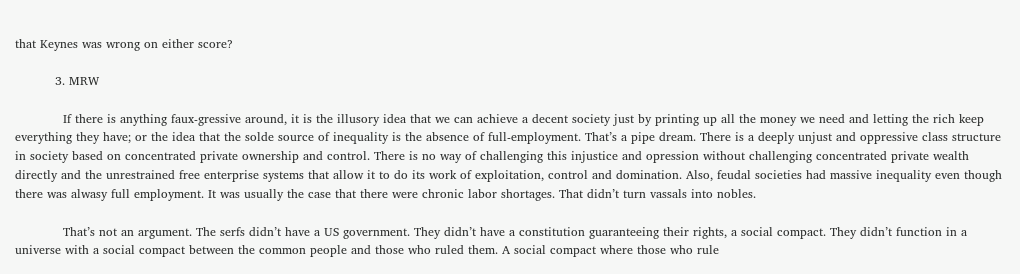that Keynes was wrong on either score?

          3. MRW

            If there is anything faux-gressive around, it is the illusory idea that we can achieve a decent society just by printing up all the money we need and letting the rich keep everything they have; or the idea that the solde source of inequality is the absence of full-employment. That’s a pipe dream. There is a deeply unjust and oppressive class structure in society based on concentrated private ownership and control. There is no way of challenging this injustice and opression without challenging concentrated private wealth directly and the unrestrained free enterprise systems that allow it to do its work of exploitation, control and domination. Also, feudal societies had massive inequality even though there was alwasy full employment. It was usually the case that there were chronic labor shortages. That didn’t turn vassals into nobles.

            That’s not an argument. The serfs didn’t have a US government. They didn’t have a constitution guaranteeing their rights, a social compact. They didn’t function in a universe with a social compact between the common people and those who ruled them. A social compact where those who rule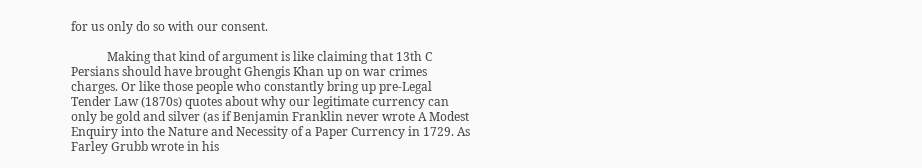for us only do so with our consent.

            Making that kind of argument is like claiming that 13th C Persians should have brought Ghengis Khan up on war crimes charges. Or like those people who constantly bring up pre-Legal Tender Law (1870s) quotes about why our legitimate currency can only be gold and silver (as if Benjamin Franklin never wrote A Modest Enquiry into the Nature and Necessity of a Paper Currency in 1729. As Farley Grubb wrote in his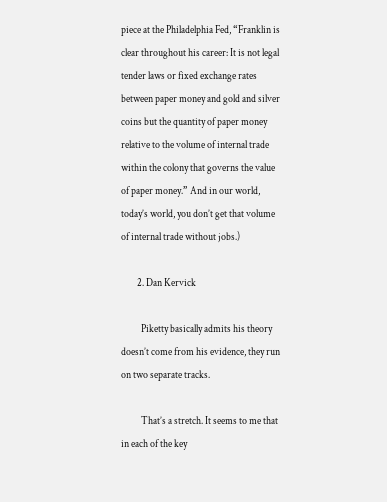piece at the Philadelphia Fed, “Franklin is clear throughout his career: It is not legal tender laws or fixed exchange rates between paper money and gold and silver coins but the quantity of paper money relative to the volume of internal trade within the colony that governs the value of paper money.” And in our world, today’s world, you don’t get that volume of internal trade without jobs.)

        2. Dan Kervick

          Piketty basically admits his theory doesn’t come from his evidence, they run on two separate tracks.

          That’s a stretch. It seems to me that in each of the key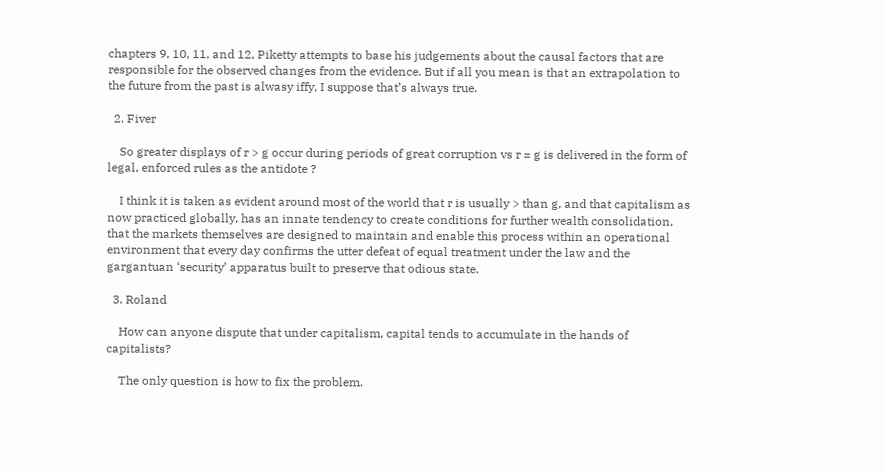chapters 9, 10, 11, and 12, Piketty attempts to base his judgements about the causal factors that are responsible for the observed changes from the evidence. But if all you mean is that an extrapolation to the future from the past is alwasy iffy, I suppose that’s always true.

  2. Fiver

    So greater displays of r > g occur during periods of great corruption vs r = g is delivered in the form of legal, enforced rules as the antidote ?

    I think it is taken as evident around most of the world that r is usually > than g, and that capitalism as now practiced globally, has an innate tendency to create conditions for further wealth consolidation, that the markets themselves are designed to maintain and enable this process within an operational environment that every day confirms the utter defeat of equal treatment under the law and the gargantuan ‘security’ apparatus built to preserve that odious state.

  3. Roland

    How can anyone dispute that under capitalism, capital tends to accumulate in the hands of capitalists?

    The only question is how to fix the problem.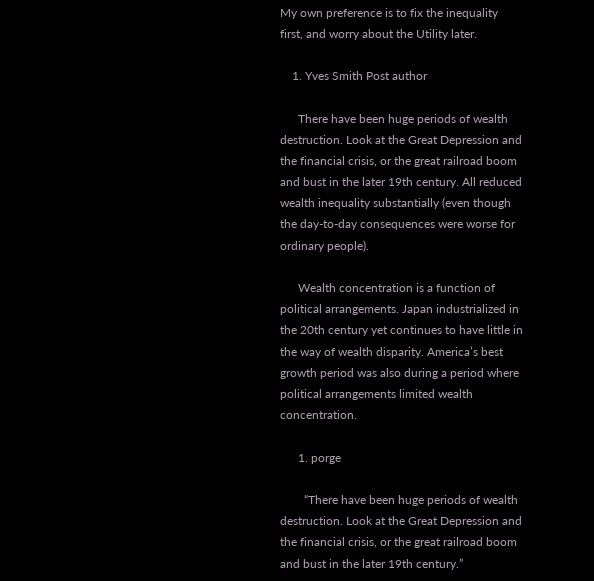My own preference is to fix the inequality first, and worry about the Utility later.

    1. Yves Smith Post author

      There have been huge periods of wealth destruction. Look at the Great Depression and the financial crisis, or the great railroad boom and bust in the later 19th century. All reduced wealth inequality substantially (even though the day-to-day consequences were worse for ordinary people).

      Wealth concentration is a function of political arrangements. Japan industrialized in the 20th century yet continues to have little in the way of wealth disparity. America’s best growth period was also during a period where political arrangements limited wealth concentration.

      1. porge

        “There have been huge periods of wealth destruction. Look at the Great Depression and the financial crisis, or the great railroad boom and bust in the later 19th century.”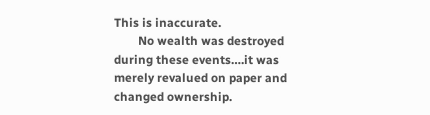This is inaccurate.
        No wealth was destroyed during these events….it was merely revalued on paper and changed ownership.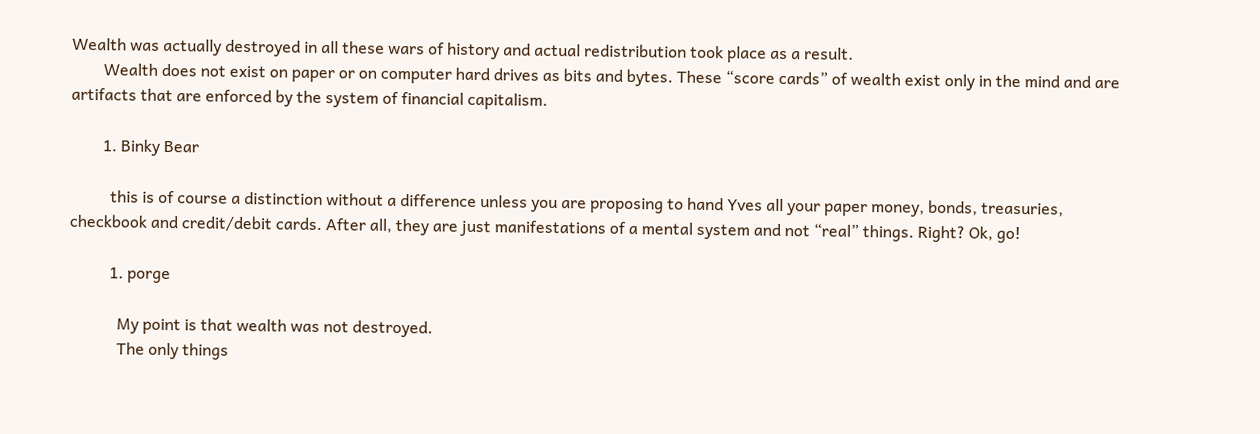Wealth was actually destroyed in all these wars of history and actual redistribution took place as a result.
        Wealth does not exist on paper or on computer hard drives as bits and bytes. These “score cards” of wealth exist only in the mind and are artifacts that are enforced by the system of financial capitalism.

        1. Binky Bear

          this is of course a distinction without a difference unless you are proposing to hand Yves all your paper money, bonds, treasuries, checkbook and credit/debit cards. After all, they are just manifestations of a mental system and not “real” things. Right? Ok, go!

          1. porge

            My point is that wealth was not destroyed.
            The only things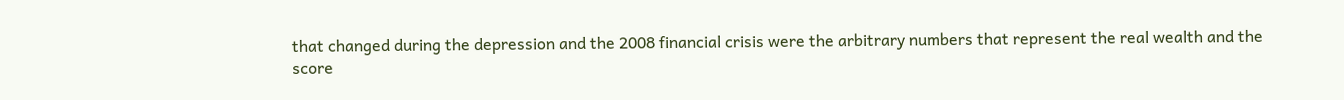that changed during the depression and the 2008 financial crisis were the arbitrary numbers that represent the real wealth and the score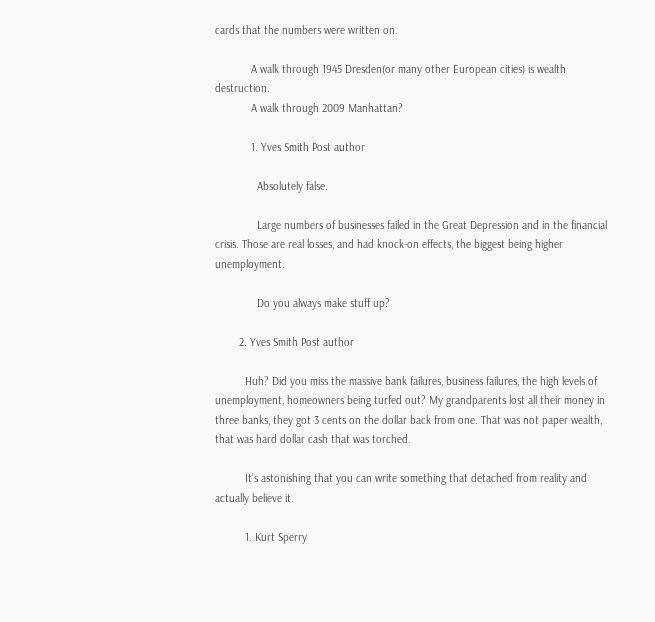cards that the numbers were written on.

            A walk through 1945 Dresden(or many other European cities) is wealth destruction.
            A walk through 2009 Manhattan?

            1. Yves Smith Post author

              Absolutely false.

              Large numbers of businesses failed in the Great Depression and in the financial crisis. Those are real losses, and had knock-on effects, the biggest being higher unemployment.

              Do you always make stuff up?

        2. Yves Smith Post author

          Huh? Did you miss the massive bank failures, business failures, the high levels of unemployment, homeowners being turfed out? My grandparents lost all their money in three banks, they got 3 cents on the dollar back from one. That was not paper wealth, that was hard dollar cash that was torched.

          It’s astonishing that you can write something that detached from reality and actually believe it.

          1. Kurt Sperry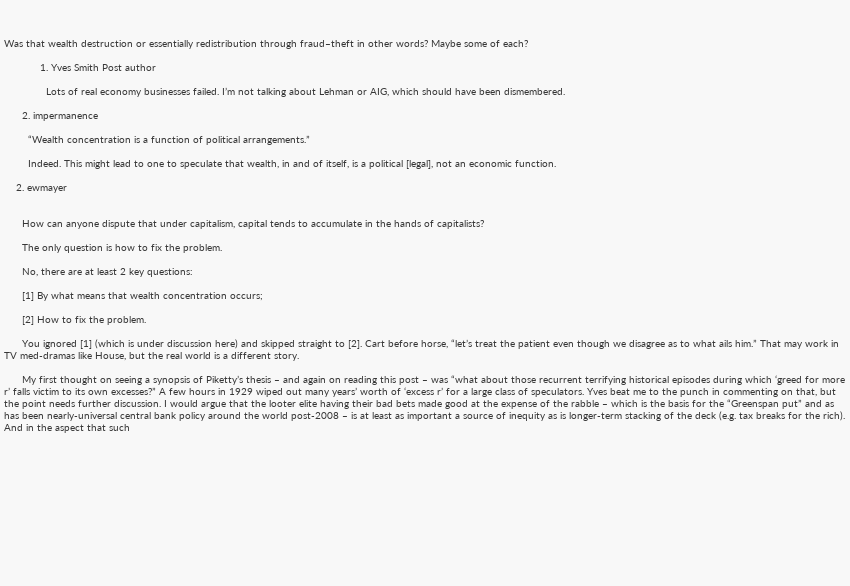Was that wealth destruction or essentially redistribution through fraud–theft in other words? Maybe some of each?

            1. Yves Smith Post author

              Lots of real economy businesses failed. I’m not talking about Lehman or AIG, which should have been dismembered.

      2. impermanence

        “Wealth concentration is a function of political arrangements.”

        Indeed. This might lead to one to speculate that wealth, in and of itself, is a political [legal], not an economic function.

    2. ewmayer


      How can anyone dispute that under capitalism, capital tends to accumulate in the hands of capitalists?

      The only question is how to fix the problem.

      No, there are at least 2 key questions:

      [1] By what means that wealth concentration occurs;

      [2] How to fix the problem.

      You ignored [1] (which is under discussion here) and skipped straight to [2]. Cart before horse, “let’s treat the patient even though we disagree as to what ails him.” That may work in TV med-dramas like House, but the real world is a different story.

      My first thought on seeing a synopsis of Piketty’s thesis – and again on reading this post – was “what about those recurrent terrifying historical episodes during which ‘greed for more r’ falls victim to its own excesses?” A few hours in 1929 wiped out many years’ worth of ‘excess r’ for a large class of speculators. Yves beat me to the punch in commenting on that, but the point needs further discussion. I would argue that the looter elite having their bad bets made good at the expense of the rabble – which is the basis for the “Greenspan put” and as has been nearly-universal central bank policy around the world post-2008 – is at least as important a source of inequity as is longer-term stacking of the deck (e.g. tax breaks for the rich). And in the aspect that such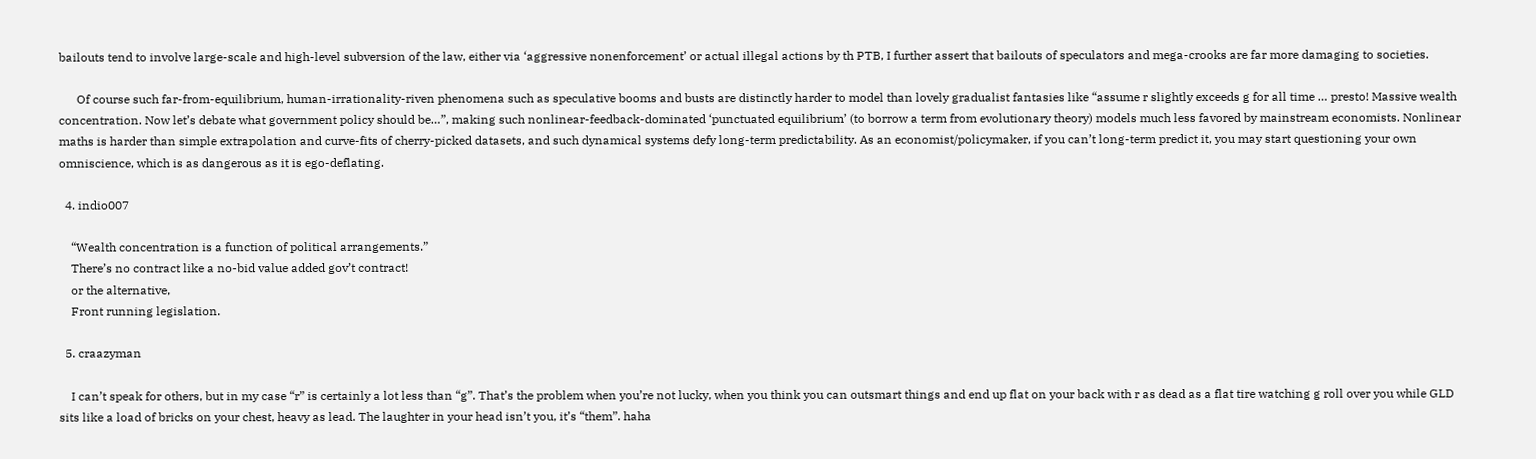bailouts tend to involve large-scale and high-level subversion of the law, either via ‘aggressive nonenforcement’ or actual illegal actions by th PTB, I further assert that bailouts of speculators and mega-crooks are far more damaging to societies.

      Of course such far-from-equilibrium, human-irrationality-riven phenomena such as speculative booms and busts are distinctly harder to model than lovely gradualist fantasies like “assume r slightly exceeds g for all time … presto! Massive wealth concentration. Now let’s debate what government policy should be…”, making such nonlinear-feedback-dominated ‘punctuated equilibrium’ (to borrow a term from evolutionary theory) models much less favored by mainstream economists. Nonlinear maths is harder than simple extrapolation and curve-fits of cherry-picked datasets, and such dynamical systems defy long-term predictability. As an economist/policymaker, if you can’t long-term predict it, you may start questioning your own omniscience, which is as dangerous as it is ego-deflating.

  4. indio007

    “Wealth concentration is a function of political arrangements.”
    There’s no contract like a no-bid value added gov’t contract!
    or the alternative,
    Front running legislation.

  5. craazyman

    I can’t speak for others, but in my case “r” is certainly a lot less than “g”. That’s the problem when you’re not lucky, when you think you can outsmart things and end up flat on your back with r as dead as a flat tire watching g roll over you while GLD sits like a load of bricks on your chest, heavy as lead. The laughter in your head isn’t you, it’s “them”. haha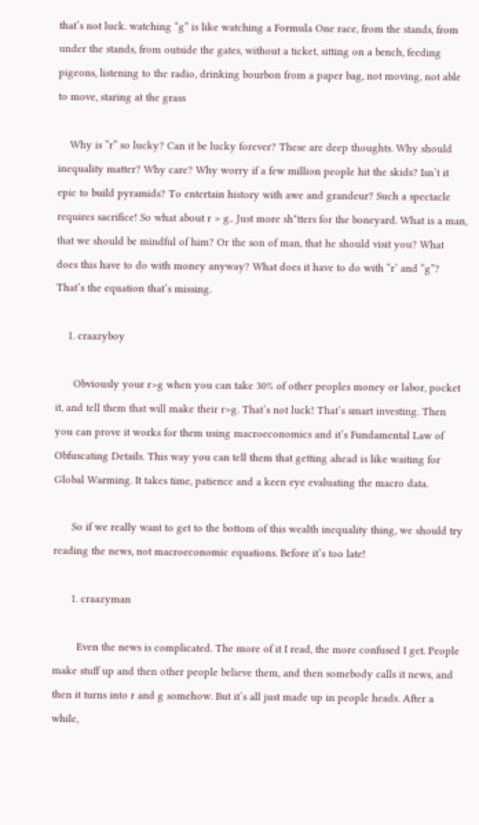that’s not luck. watching “g” is like watching a Formula One race, from the stands, from under the stands, from outside the gates, without a ticket, sitting on a bench, feeding pigeons, listening to the radio, drinking bourbon from a paper bag, not moving, not able to move, staring at the grass

    Why is “r” so lucky? Can it be lucky forever? These are deep thoughts. Why should inequality matter? Why care? Why worry if a few million people hit the skids? Isn’t it epic to build pyramids? To entertain history with awe and grandeur? Such a spectacle requires sacrifice! So what about r > g.. Just more sh*tters for the boneyard. What is a man, that we should be mindful of him? Or the son of man, that he should visit you? What does this have to do with money anyway? What does it have to do with “r’ and “g”? That’s the equation that’s missing.

    1. craazyboy

      Obviously your r>g when you can take 30% of other peoples money or labor, pocket it, and tell them that will make their r>g. That’s not luck! That’s smart investing. Then you can prove it works for them using macroeconomics and it’s Fundamental Law of Obfuscating Details. This way you can tell them that getting ahead is like waiting for Global Warming. It takes time, patience and a keen eye evaluating the macro data.

      So if we really want to get to the bottom of this wealth inequality thing, we should try reading the news, not macroeconomic equations. Before it’s too late!

      1. craazyman

        Even the news is complicated. The more of it I read, the more confused I get. People make stuff up and then other people believe them, and then somebody calls it news, and then it turns into r and g somehow. But it’s all just made up in people heads. After a while,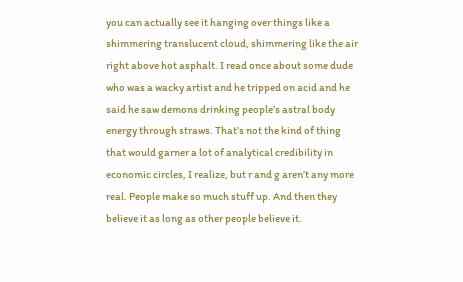you can actually see it hanging over things like a shimmering translucent cloud, shimmering like the air right above hot asphalt. I read once about some dude who was a wacky artist and he tripped on acid and he said he saw demons drinking people’s astral body energy through straws. That’s not the kind of thing that would garner a lot of analytical credibility in economic circles, I realize, but r and g aren’t any more real. People make so much stuff up. And then they believe it as long as other people believe it.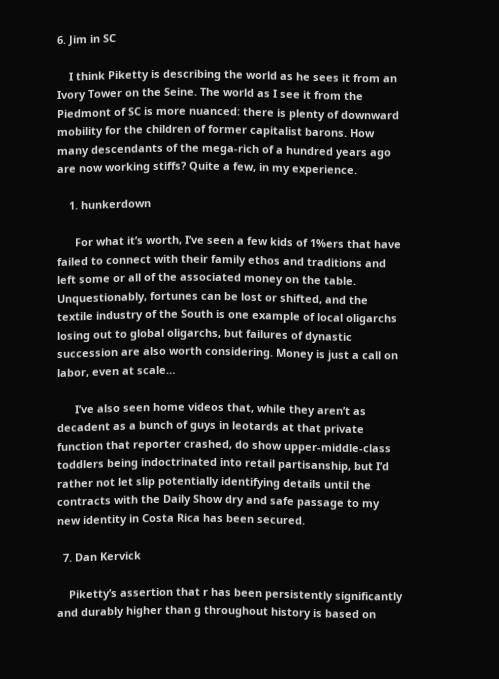6. Jim in SC

    I think Piketty is describing the world as he sees it from an Ivory Tower on the Seine. The world as I see it from the Piedmont of SC is more nuanced: there is plenty of downward mobility for the children of former capitalist barons. How many descendants of the mega-rich of a hundred years ago are now working stiffs? Quite a few, in my experience.

    1. hunkerdown

      For what it’s worth, I’ve seen a few kids of 1%ers that have failed to connect with their family ethos and traditions and left some or all of the associated money on the table. Unquestionably, fortunes can be lost or shifted, and the textile industry of the South is one example of local oligarchs losing out to global oligarchs, but failures of dynastic succession are also worth considering. Money is just a call on labor, even at scale…

      I’ve also seen home videos that, while they aren’t as decadent as a bunch of guys in leotards at that private function that reporter crashed, do show upper-middle-class toddlers being indoctrinated into retail partisanship, but I’d rather not let slip potentially identifying details until the contracts with the Daily Show dry and safe passage to my new identity in Costa Rica has been secured.

  7. Dan Kervick

    Piketty’s assertion that r has been persistently significantly and durably higher than g throughout history is based on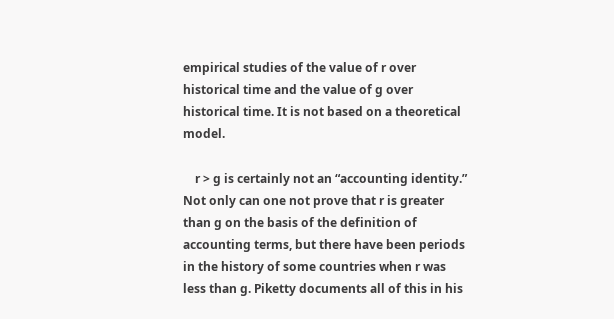empirical studies of the value of r over historical time and the value of g over historical time. It is not based on a theoretical model.

    r > g is certainly not an “accounting identity.” Not only can one not prove that r is greater than g on the basis of the definition of accounting terms, but there have been periods in the history of some countries when r was less than g. Piketty documents all of this in his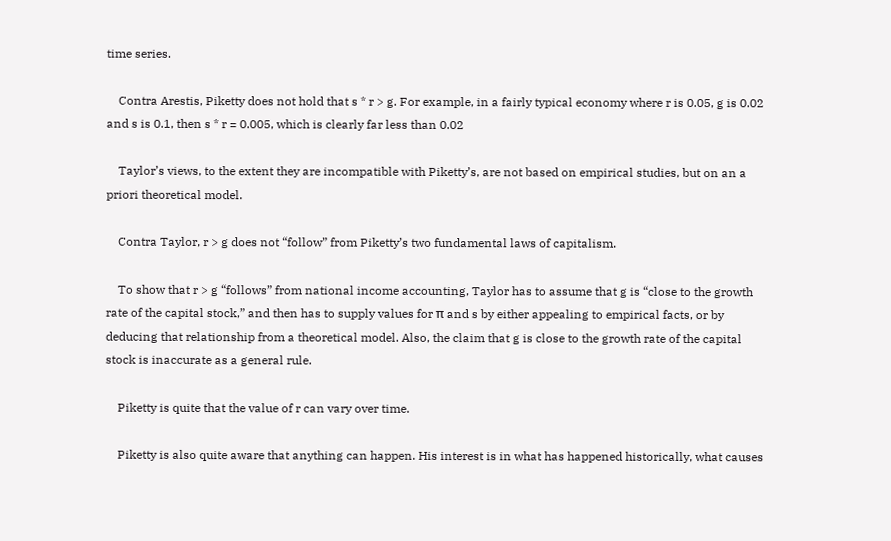time series.

    Contra Arestis, Piketty does not hold that s * r > g. For example, in a fairly typical economy where r is 0.05, g is 0.02 and s is 0.1, then s * r = 0.005, which is clearly far less than 0.02

    Taylor’s views, to the extent they are incompatible with Piketty’s, are not based on empirical studies, but on an a priori theoretical model.

    Contra Taylor, r > g does not “follow” from Piketty’s two fundamental laws of capitalism.

    To show that r > g “follows” from national income accounting, Taylor has to assume that g is “close to the growth rate of the capital stock,” and then has to supply values for π and s by either appealing to empirical facts, or by deducing that relationship from a theoretical model. Also, the claim that g is close to the growth rate of the capital stock is inaccurate as a general rule.

    Piketty is quite that the value of r can vary over time.

    Piketty is also quite aware that anything can happen. His interest is in what has happened historically, what causes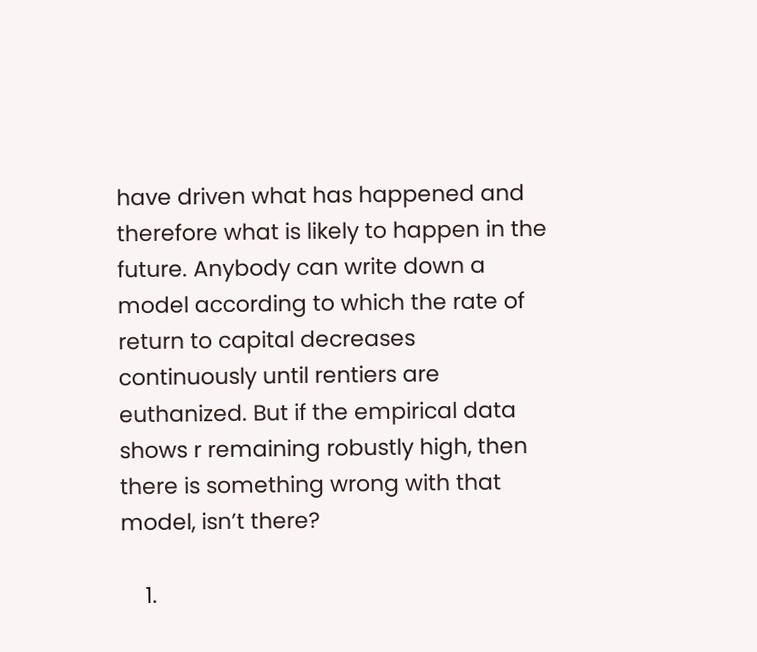have driven what has happened and therefore what is likely to happen in the future. Anybody can write down a model according to which the rate of return to capital decreases continuously until rentiers are euthanized. But if the empirical data shows r remaining robustly high, then there is something wrong with that model, isn’t there?

    1.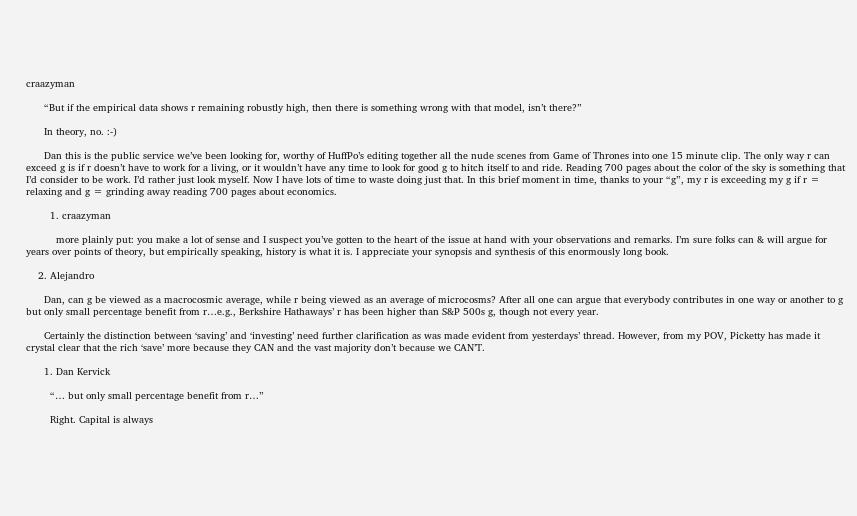craazyman

      “But if the empirical data shows r remaining robustly high, then there is something wrong with that model, isn’t there?”

      In theory, no. :-)

      Dan this is the public service we’ve been looking for, worthy of HuffPo’s editing together all the nude scenes from Game of Thrones into one 15 minute clip. The only way r can exceed g is if r doesn’t have to work for a living, or it wouldn’t have any time to look for good g to hitch itself to and ride. Reading 700 pages about the color of the sky is something that I’d consider to be work. I’d rather just look myself. Now I have lots of time to waste doing just that. In this brief moment in time, thanks to your “g”, my r is exceeding my g if r = relaxing and g = grinding away reading 700 pages about economics.

        1. craazyman

          more plainly put: you make a lot of sense and I suspect you’ve gotten to the heart of the issue at hand with your observations and remarks. I’m sure folks can & will argue for years over points of theory, but empirically speaking, history is what it is. I appreciate your synopsis and synthesis of this enormously long book.

    2. Alejandro

      Dan, can g be viewed as a macrocosmic average, while r being viewed as an average of microcosms? After all one can argue that everybody contributes in one way or another to g but only small percentage benefit from r…e.g., Berkshire Hathaways’ r has been higher than S&P 500s g, though not every year.

      Certainly the distinction between ‘saving’ and ‘investing’ need further clarification as was made evident from yesterdays’ thread. However, from my POV, Picketty has made it crystal clear that the rich ‘save’ more because they CAN and the vast majority don’t because we CAN’T.

      1. Dan Kervick

        “… but only small percentage benefit from r…”

        Right. Capital is always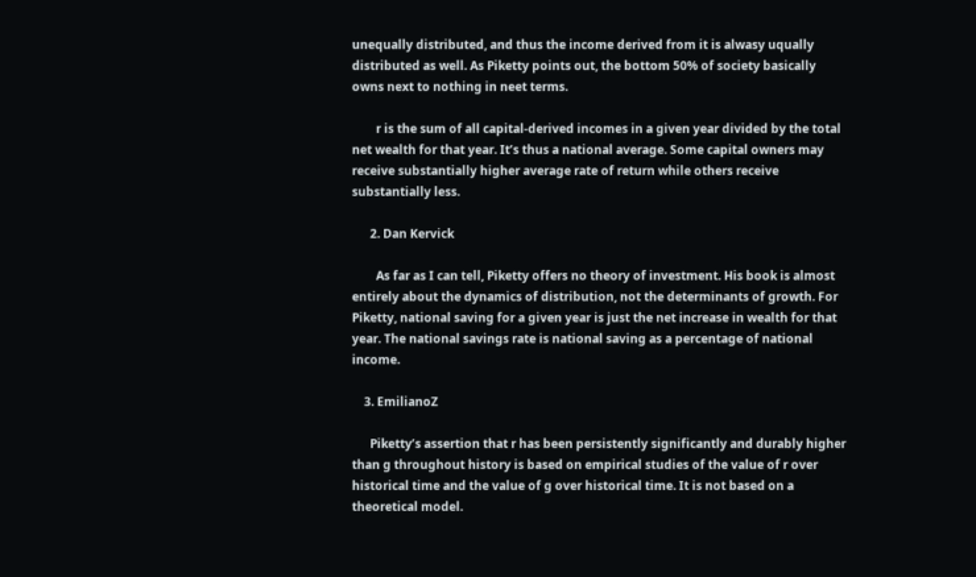unequally distributed, and thus the income derived from it is alwasy uqually distributed as well. As Piketty points out, the bottom 50% of society basically owns next to nothing in neet terms.

        r is the sum of all capital-derived incomes in a given year divided by the total net wealth for that year. It’s thus a national average. Some capital owners may receive substantially higher average rate of return while others receive substantially less.

      2. Dan Kervick

        As far as I can tell, Piketty offers no theory of investment. His book is almost entirely about the dynamics of distribution, not the determinants of growth. For Piketty, national saving for a given year is just the net increase in wealth for that year. The national savings rate is national saving as a percentage of national income.

    3. EmilianoZ

      Piketty’s assertion that r has been persistently significantly and durably higher than g throughout history is based on empirical studies of the value of r over historical time and the value of g over historical time. It is not based on a theoretical model.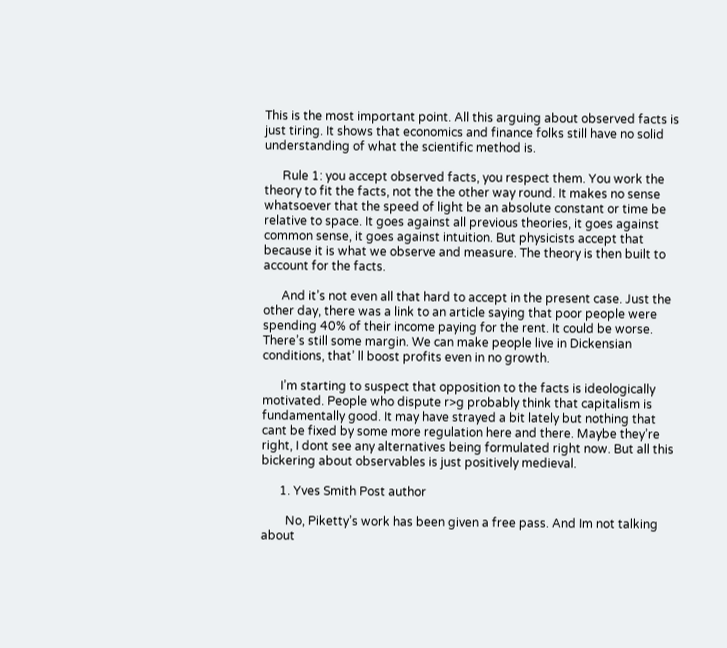This is the most important point. All this arguing about observed facts is just tiring. It shows that economics and finance folks still have no solid understanding of what the scientific method is.

      Rule 1: you accept observed facts, you respect them. You work the theory to fit the facts, not the the other way round. It makes no sense whatsoever that the speed of light be an absolute constant or time be relative to space. It goes against all previous theories, it goes against common sense, it goes against intuition. But physicists accept that because it is what we observe and measure. The theory is then built to account for the facts.

      And it’s not even all that hard to accept in the present case. Just the other day, there was a link to an article saying that poor people were spending 40% of their income paying for the rent. It could be worse. There’s still some margin. We can make people live in Dickensian conditions, that’ ll boost profits even in no growth.

      I’m starting to suspect that opposition to the facts is ideologically motivated. People who dispute r>g probably think that capitalism is fundamentally good. It may have strayed a bit lately but nothing that cant be fixed by some more regulation here and there. Maybe they’re right, I dont see any alternatives being formulated right now. But all this bickering about observables is just positively medieval.

      1. Yves Smith Post author

        No, Piketty’s work has been given a free pass. And Im not talking about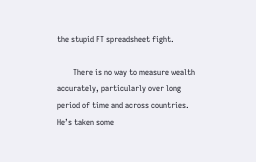the stupid FT spreadsheet fight.

        There is no way to measure wealth accurately, particularly over long period of time and across countries. He’s taken some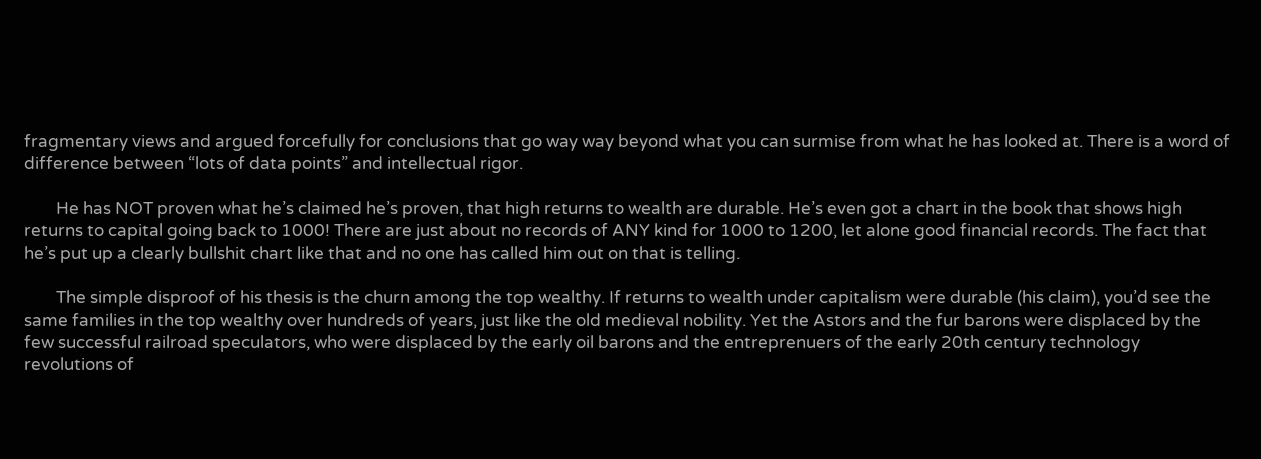fragmentary views and argued forcefully for conclusions that go way way beyond what you can surmise from what he has looked at. There is a word of difference between “lots of data points” and intellectual rigor.

        He has NOT proven what he’s claimed he’s proven, that high returns to wealth are durable. He’s even got a chart in the book that shows high returns to capital going back to 1000! There are just about no records of ANY kind for 1000 to 1200, let alone good financial records. The fact that he’s put up a clearly bullshit chart like that and no one has called him out on that is telling.

        The simple disproof of his thesis is the churn among the top wealthy. If returns to wealth under capitalism were durable (his claim), you’d see the same families in the top wealthy over hundreds of years, just like the old medieval nobility. Yet the Astors and the fur barons were displaced by the few successful railroad speculators, who were displaced by the early oil barons and the entreprenuers of the early 20th century technology revolutions of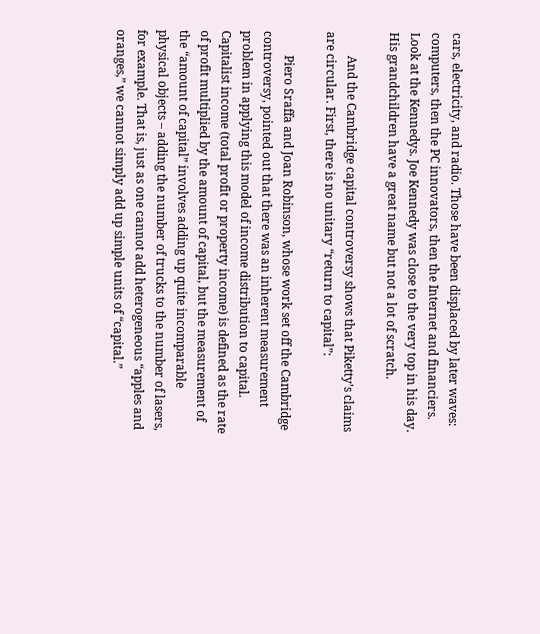cars, electricity, and radio. Those have been displaced by later waves: computers, then the PC innovators, then the Internet and financiers. Look at the Kennedys. Joe Kennedy was close to the very top in his day. His grandchildren have a great name but not a lot of scratch.

        And the Cambridge capital controversy shows that Piketty’s claims are circular. First, there is no unitary “return to capital”:

        Piero Sraffa and Joan Robinson, whose work set off the Cambridge controversy, pointed out that there was an inherent measurement problem in applying this model of income distribution to capital. Capitalist income (total profit or property income) is defined as the rate of profit multiplied by the amount of capital, but the measurement of the “amount of capital” involves adding up quite incomparable physical objects – adding the number of trucks to the number of lasers, for example. That is, just as one cannot add heterogeneous “apples and oranges,” we cannot simply add up simple units of “capital.”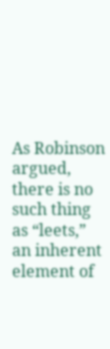As Robinson argued, there is no such thing as “leets,” an inherent element of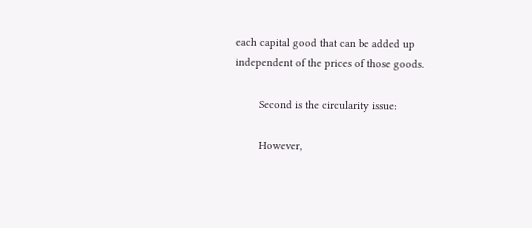each capital good that can be added up independent of the prices of those goods.

        Second is the circularity issue:

        However,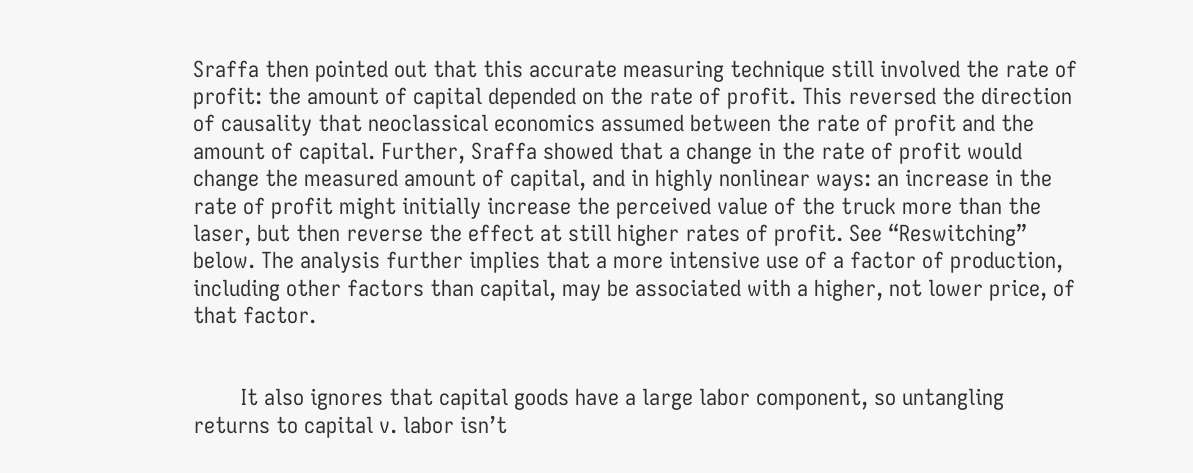Sraffa then pointed out that this accurate measuring technique still involved the rate of profit: the amount of capital depended on the rate of profit. This reversed the direction of causality that neoclassical economics assumed between the rate of profit and the amount of capital. Further, Sraffa showed that a change in the rate of profit would change the measured amount of capital, and in highly nonlinear ways: an increase in the rate of profit might initially increase the perceived value of the truck more than the laser, but then reverse the effect at still higher rates of profit. See “Reswitching” below. The analysis further implies that a more intensive use of a factor of production, including other factors than capital, may be associated with a higher, not lower price, of that factor.


        It also ignores that capital goods have a large labor component, so untangling returns to capital v. labor isn’t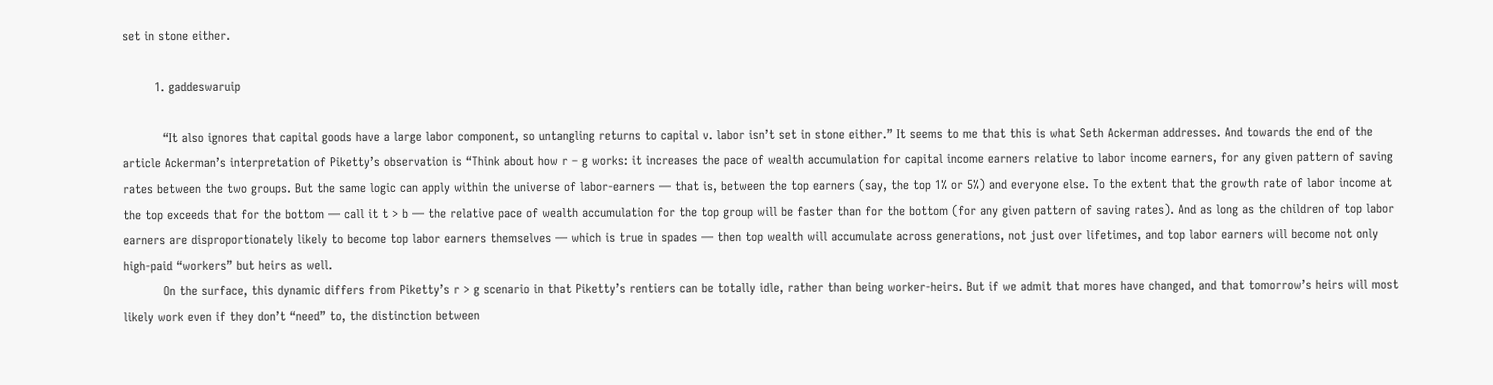set in stone either.

        1. gaddeswaruip

          “It also ignores that capital goods have a large labor component, so untangling returns to capital v. labor isn’t set in stone either.” It seems to me that this is what Seth Ackerman addresses. And towards the end of the article Ackerman’s interpretation of Piketty’s observation is “Think about how r – g works: it increases the pace of wealth accumulation for capital income earners relative to labor income earners, for any given pattern of saving rates between the two groups. But the same logic can apply within the universe of labor-earners — that is, between the top earners (say, the top 1% or 5%) and everyone else. To the extent that the growth rate of labor income at the top exceeds that for the bottom — call it t > b — the relative pace of wealth accumulation for the top group will be faster than for the bottom (for any given pattern of saving rates). And as long as the children of top labor earners are disproportionately likely to become top labor earners themselves — which is true in spades — then top wealth will accumulate across generations, not just over lifetimes, and top labor earners will become not only high-paid “workers” but heirs as well.
          On the surface, this dynamic differs from Piketty’s r > g scenario in that Piketty’s rentiers can be totally idle, rather than being worker-heirs. But if we admit that mores have changed, and that tomorrow’s heirs will most likely work even if they don’t “need” to, the distinction between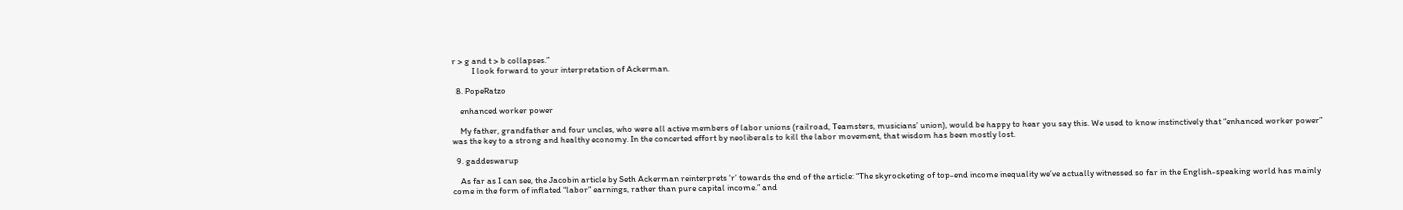r > g and t > b collapses.”
          I look forward to your interpretation of Ackerman.

  8. PopeRatzo

    enhanced worker power

    My father, grandfather and four uncles, who were all active members of labor unions (railroad, Teamsters, musicians’ union), would be happy to hear you say this. We used to know instinctively that “enhanced worker power” was the key to a strong and healthy economy. In the concerted effort by neoliberals to kill the labor movement, that wisdom has been mostly lost.

  9. gaddeswarup

    As far as I can see, the Jacobin article by Seth Ackerman reinterprets ‘r’ towards the end of the article: “The skyrocketing of top-end income inequality we’ve actually witnessed so far in the English-speaking world has mainly come in the form of inflated “labor” earnings, rather than pure capital income.” and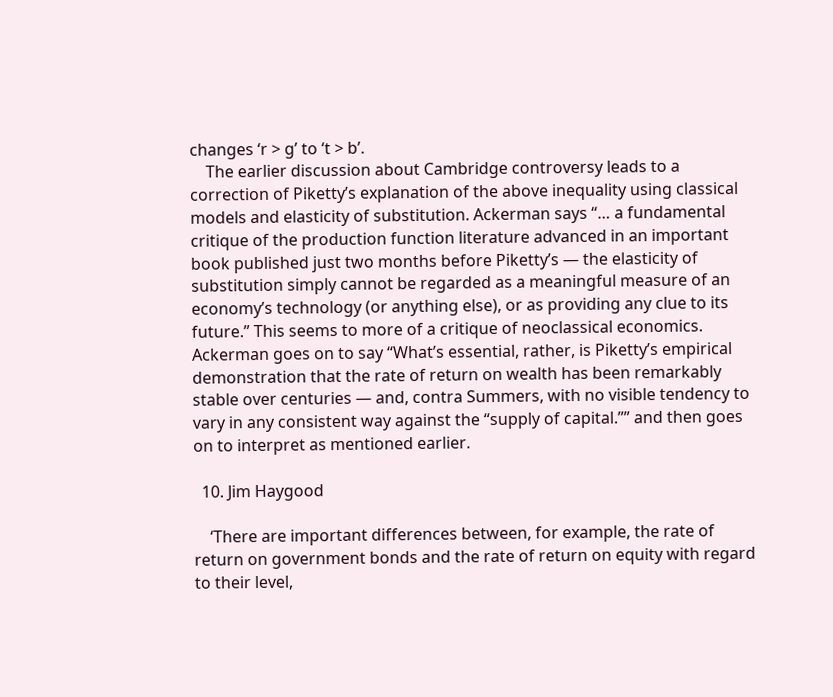changes ‘r > g’ to ‘t > b’.
    The earlier discussion about Cambridge controversy leads to a correction of Piketty’s explanation of the above inequality using classical models and elasticity of substitution. Ackerman says “… a fundamental critique of the production function literature advanced in an important book published just two months before Piketty’s — the elasticity of substitution simply cannot be regarded as a meaningful measure of an economy’s technology (or anything else), or as providing any clue to its future.” This seems to more of a critique of neoclassical economics. Ackerman goes on to say “What’s essential, rather, is Piketty’s empirical demonstration that the rate of return on wealth has been remarkably stable over centuries — and, contra Summers, with no visible tendency to vary in any consistent way against the “supply of capital.”” and then goes on to interpret as mentioned earlier.

  10. Jim Haygood

    ‘There are important differences between, for example, the rate of return on government bonds and the rate of return on equity with regard to their level,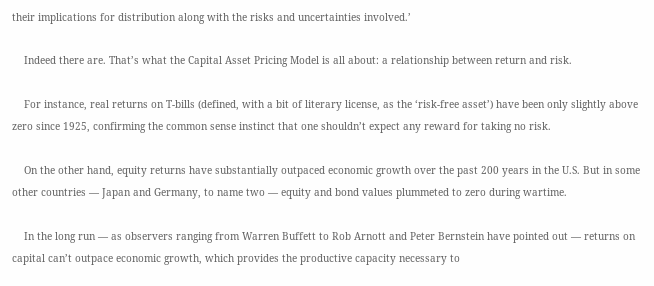their implications for distribution along with the risks and uncertainties involved.’

    Indeed there are. That’s what the Capital Asset Pricing Model is all about: a relationship between return and risk.

    For instance, real returns on T-bills (defined, with a bit of literary license, as the ‘risk-free asset’) have been only slightly above zero since 1925, confirming the common sense instinct that one shouldn’t expect any reward for taking no risk.

    On the other hand, equity returns have substantially outpaced economic growth over the past 200 years in the U.S. But in some other countries — Japan and Germany, to name two — equity and bond values plummeted to zero during wartime.

    In the long run — as observers ranging from Warren Buffett to Rob Arnott and Peter Bernstein have pointed out — returns on capital can’t outpace economic growth, which provides the productive capacity necessary to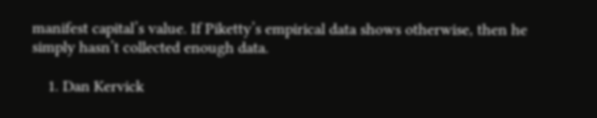manifest capital’s value. If Piketty’s empirical data shows otherwise, then he simply hasn’t collected enough data.

    1. Dan Kervick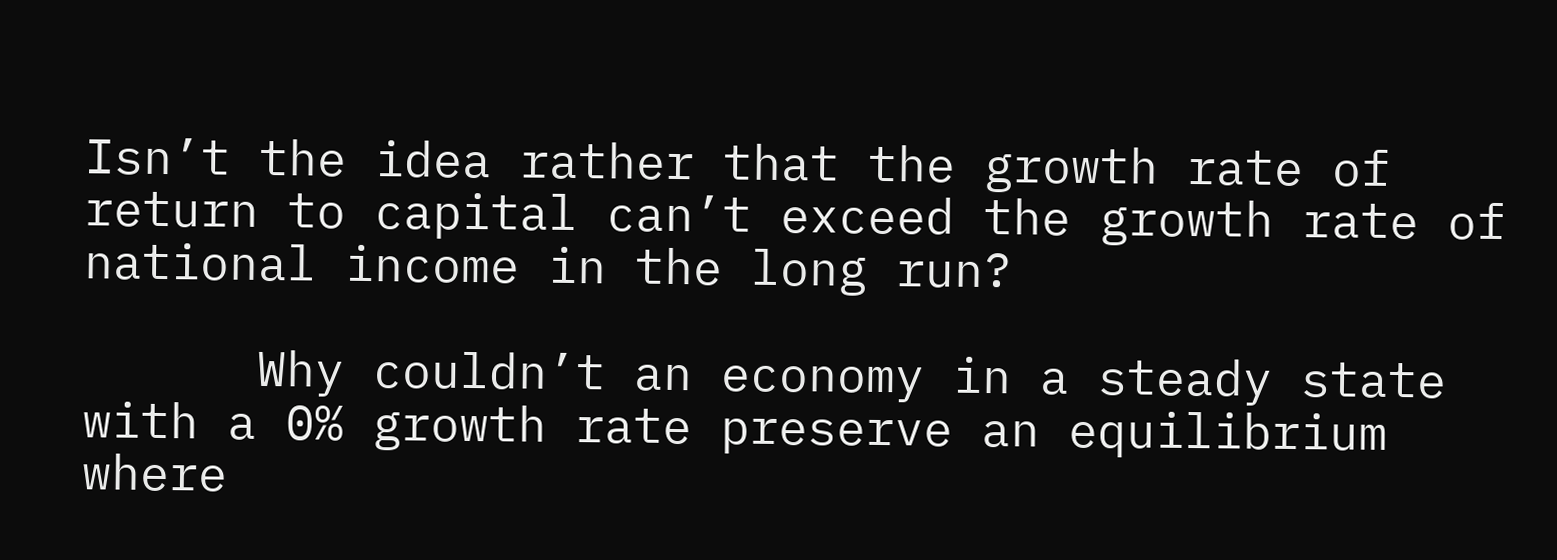Isn’t the idea rather that the growth rate of return to capital can’t exceed the growth rate of national income in the long run?

      Why couldn’t an economy in a steady state with a 0% growth rate preserve an equilibrium where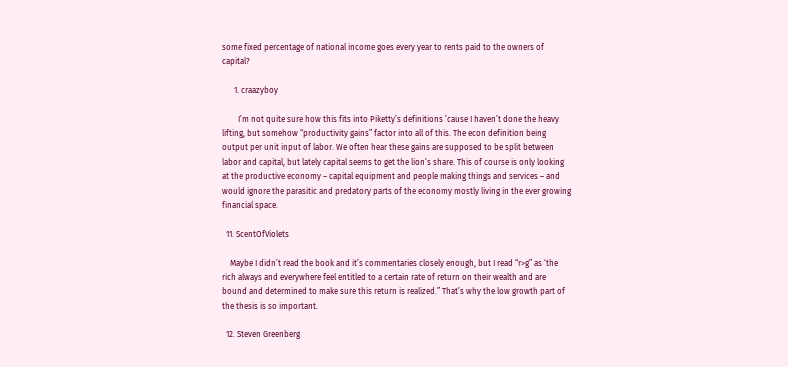some fixed percentage of national income goes every year to rents paid to the owners of capital?

      1. craazyboy

        I’m not quite sure how this fits into Piketty’s definitions ’cause I haven’t done the heavy lifting, but somehow “productivity gains” factor into all of this. The econ definition being output per unit input of labor. We often hear these gains are supposed to be split between labor and capital, but lately capital seems to get the lion’s share. This of course is only looking at the productive economy – capital equipment and people making things and services – and would ignore the parasitic and predatory parts of the economy mostly living in the ever growing financial space.

  11. ScentOfViolets

    Maybe I didn’t read the book and it’s commentaries closely enough, but I read “r>g” as ‘the rich always and everywhere feel entitled to a certain rate of return on their wealth and are bound and determined to make sure this return is realized.” That’s why the low growth part of the thesis is so important.

  12. Steven Greenberg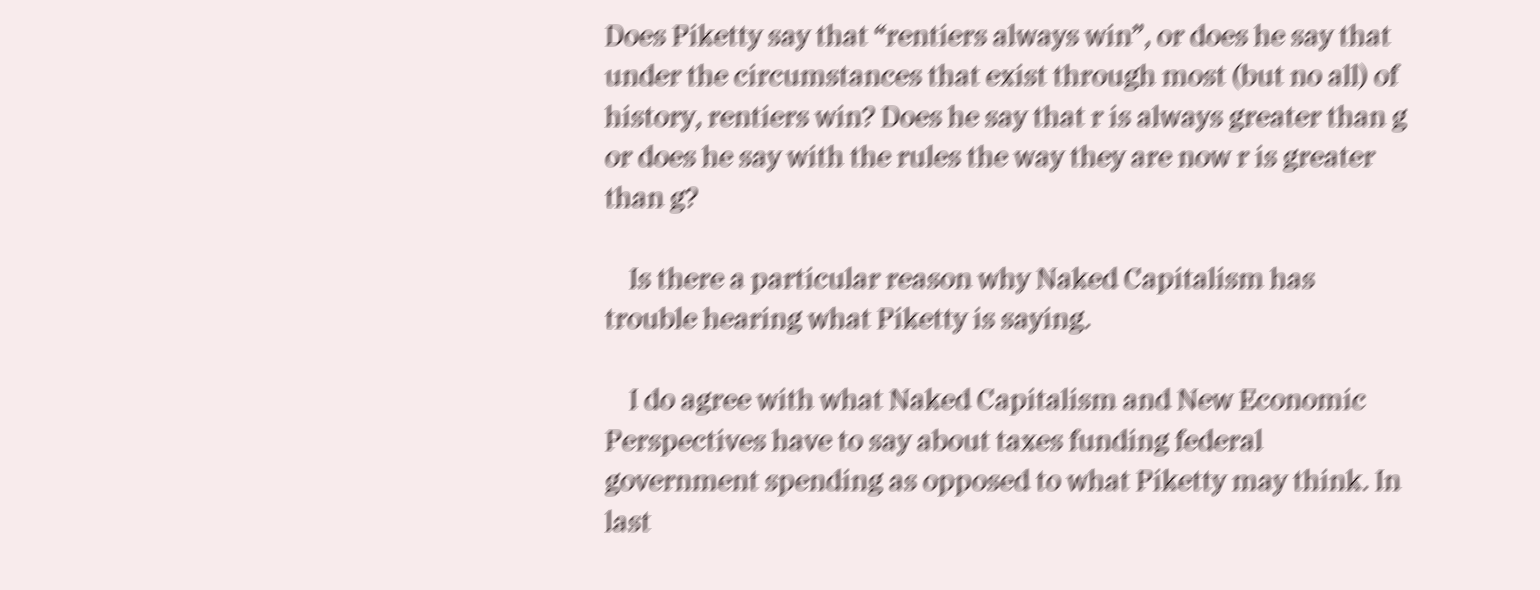Does Piketty say that “rentiers always win”, or does he say that under the circumstances that exist through most (but no all) of history, rentiers win? Does he say that r is always greater than g or does he say with the rules the way they are now r is greater than g?

    Is there a particular reason why Naked Capitalism has trouble hearing what Piketty is saying.

    I do agree with what Naked Capitalism and New Economic Perspectives have to say about taxes funding federal government spending as opposed to what Piketty may think. In last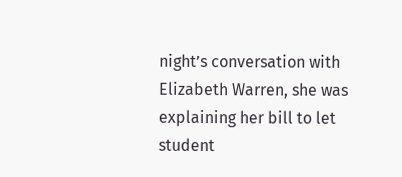night’s conversation with Elizabeth Warren, she was explaining her bill to let student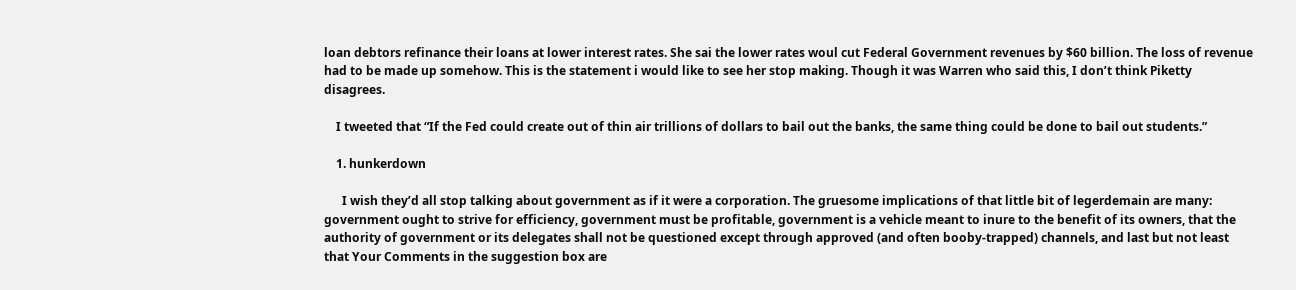loan debtors refinance their loans at lower interest rates. She sai the lower rates woul cut Federal Government revenues by $60 billion. The loss of revenue had to be made up somehow. This is the statement i would like to see her stop making. Though it was Warren who said this, I don’t think Piketty disagrees.

    I tweeted that “If the Fed could create out of thin air trillions of dollars to bail out the banks, the same thing could be done to bail out students.”

    1. hunkerdown

      I wish they’d all stop talking about government as if it were a corporation. The gruesome implications of that little bit of legerdemain are many: government ought to strive for efficiency, government must be profitable, government is a vehicle meant to inure to the benefit of its owners, that the authority of government or its delegates shall not be questioned except through approved (and often booby-trapped) channels, and last but not least that Your Comments in the suggestion box are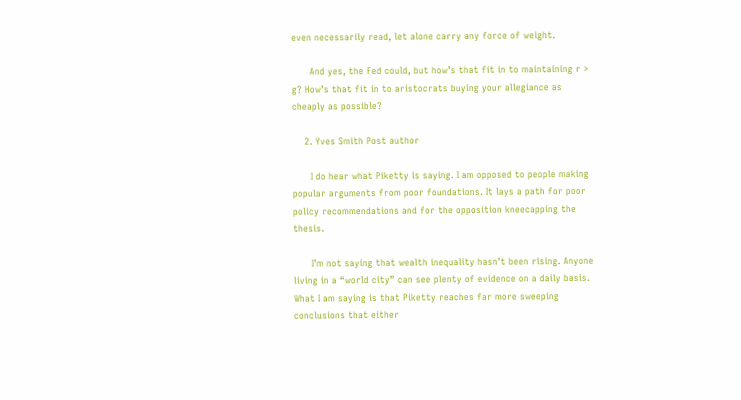even necessarily read, let alone carry any force of weight.

      And yes, the Fed could, but how’s that fit in to maintaining r > g? How’s that fit in to aristocrats buying your allegiance as cheaply as possible?

    2. Yves Smith Post author

      I do hear what Piketty is saying. I am opposed to people making popular arguments from poor foundations. It lays a path for poor policy recommendations and for the opposition kneecapping the thesis.

      I’m not saying that wealth inequality hasn’t been rising. Anyone living in a “world city” can see plenty of evidence on a daily basis. What I am saying is that Piketty reaches far more sweeping conclusions that either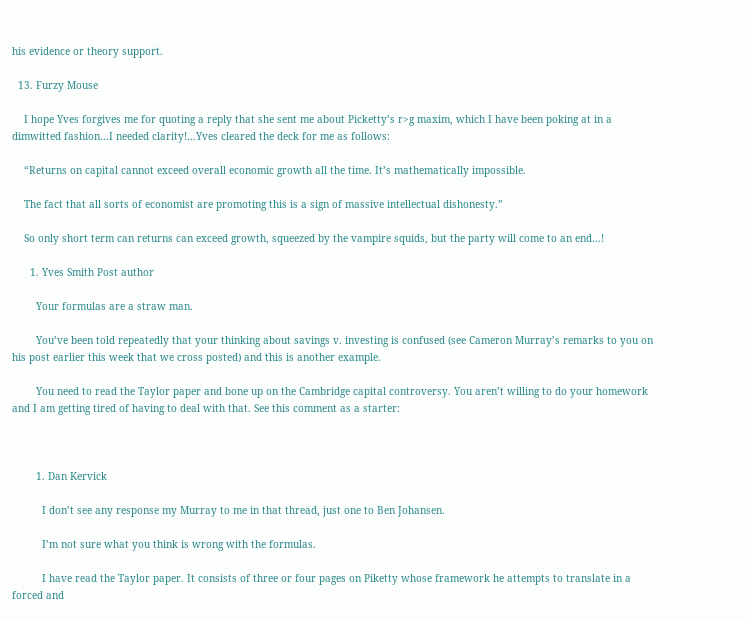his evidence or theory support.

  13. Furzy Mouse

    I hope Yves forgives me for quoting a reply that she sent me about Picketty’s r>g maxim, which I have been poking at in a dimwitted fashion…I needed clarity!…Yves cleared the deck for me as follows:

    “Returns on capital cannot exceed overall economic growth all the time. It’s mathematically impossible.

    The fact that all sorts of economist are promoting this is a sign of massive intellectual dishonesty.”

    So only short term can returns can exceed growth, squeezed by the vampire squids, but the party will come to an end…!

      1. Yves Smith Post author

        Your formulas are a straw man.

        You’ve been told repeatedly that your thinking about savings v. investing is confused (see Cameron Murray’s remarks to you on his post earlier this week that we cross posted) and this is another example.

        You need to read the Taylor paper and bone up on the Cambridge capital controversy. You aren’t willing to do your homework and I am getting tired of having to deal with that. See this comment as a starter:



        1. Dan Kervick

          I don’t see any response my Murray to me in that thread, just one to Ben Johansen.

          I’m not sure what you think is wrong with the formulas.

          I have read the Taylor paper. It consists of three or four pages on Piketty whose framework he attempts to translate in a forced and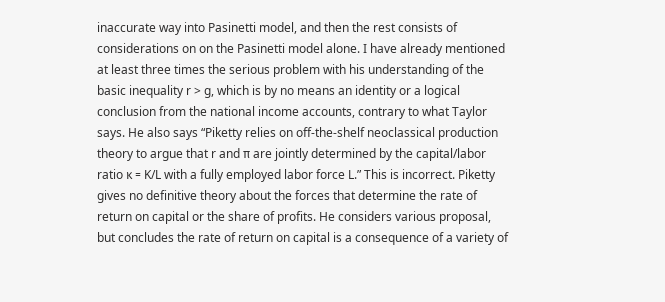inaccurate way into Pasinetti model, and then the rest consists of considerations on on the Pasinetti model alone. I have already mentioned at least three times the serious problem with his understanding of the basic inequality r > g, which is by no means an identity or a logical conclusion from the national income accounts, contrary to what Taylor says. He also says “Piketty relies on off-the-shelf neoclassical production theory to argue that r and π are jointly determined by the capital/labor ratio κ = K/L with a fully employed labor force L.” This is incorrect. Piketty gives no definitive theory about the forces that determine the rate of return on capital or the share of profits. He considers various proposal, but concludes the rate of return on capital is a consequence of a variety of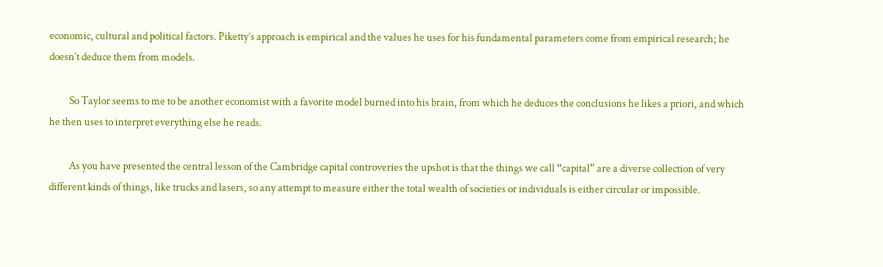economic, cultural and political factors. Piketty’s approach is empirical and the values he uses for his fundamental parameters come from empirical research; he doesn’t deduce them from models.

          So Taylor seems to me to be another economist with a favorite model burned into his brain, from which he deduces the conclusions he likes a priori, and which he then uses to interpret everything else he reads.

          As you have presented the central lesson of the Cambridge capital controveries the upshot is that the things we call “capital” are a diverse collection of very different kinds of things, like trucks and lasers, so any attempt to measure either the total wealth of societies or individuals is either circular or impossible.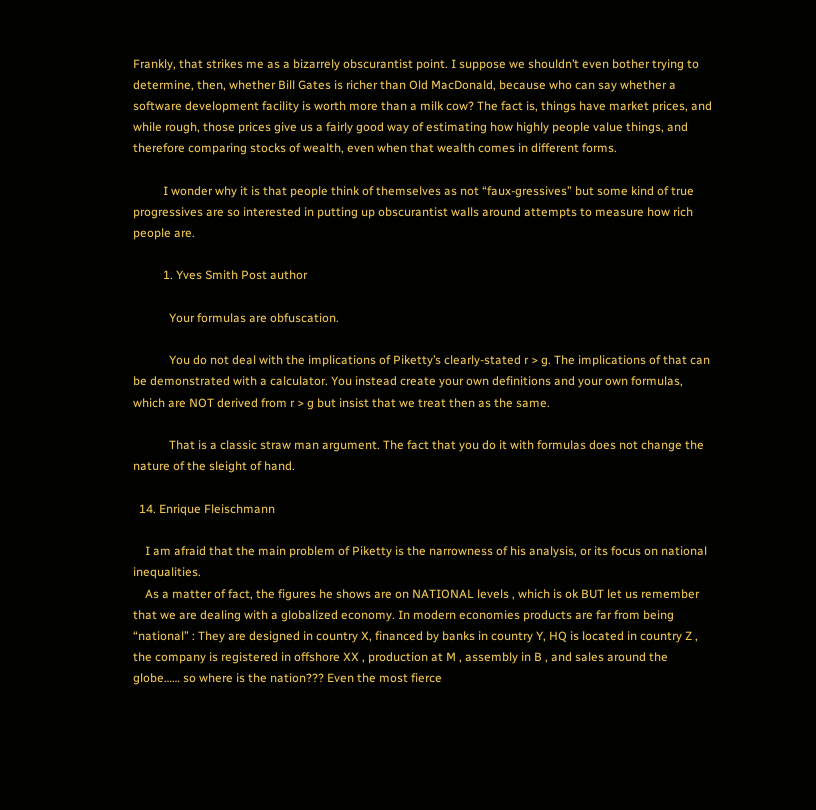Frankly, that strikes me as a bizarrely obscurantist point. I suppose we shouldn’t even bother trying to determine, then, whether Bill Gates is richer than Old MacDonald, because who can say whether a software development facility is worth more than a milk cow? The fact is, things have market prices, and while rough, those prices give us a fairly good way of estimating how highly people value things, and therefore comparing stocks of wealth, even when that wealth comes in different forms.

          I wonder why it is that people think of themselves as not “faux-gressives” but some kind of true progressives are so interested in putting up obscurantist walls around attempts to measure how rich people are.

          1. Yves Smith Post author

            Your formulas are obfuscation.

            You do not deal with the implications of Piketty’s clearly-stated r > g. The implications of that can be demonstrated with a calculator. You instead create your own definitions and your own formulas, which are NOT derived from r > g but insist that we treat then as the same.

            That is a classic straw man argument. The fact that you do it with formulas does not change the nature of the sleight of hand.

  14. Enrique Fleischmann

    I am afraid that the main problem of Piketty is the narrowness of his analysis, or its focus on national inequalities.
    As a matter of fact, the figures he shows are on NATIONAL levels , which is ok BUT let us remember that we are dealing with a globalized economy. In modern economies products are far from being “national” : They are designed in country X, financed by banks in country Y, HQ is located in country Z , the company is registered in offshore XX , production at M , assembly in B , and sales around the globe…… so where is the nation??? Even the most fierce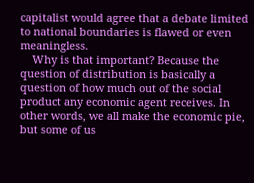capitalist would agree that a debate limited to national boundaries is flawed or even meaningless.
    Why is that important? Because the question of distribution is basically a question of how much out of the social product any economic agent receives. In other words, we all make the economic pie, but some of us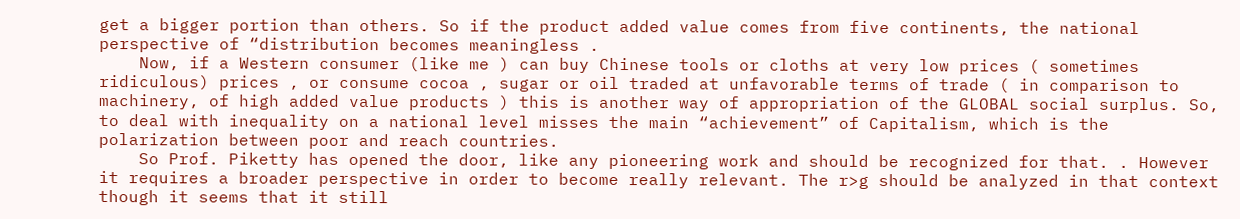get a bigger portion than others. So if the product added value comes from five continents, the national perspective of “distribution becomes meaningless .
    Now, if a Western consumer (like me ) can buy Chinese tools or cloths at very low prices ( sometimes ridiculous) prices , or consume cocoa , sugar or oil traded at unfavorable terms of trade ( in comparison to machinery, of high added value products ) this is another way of appropriation of the GLOBAL social surplus. So, to deal with inequality on a national level misses the main “achievement” of Capitalism, which is the polarization between poor and reach countries.
    So Prof. Piketty has opened the door, like any pioneering work and should be recognized for that. . However it requires a broader perspective in order to become really relevant. The r>g should be analyzed in that context though it seems that it still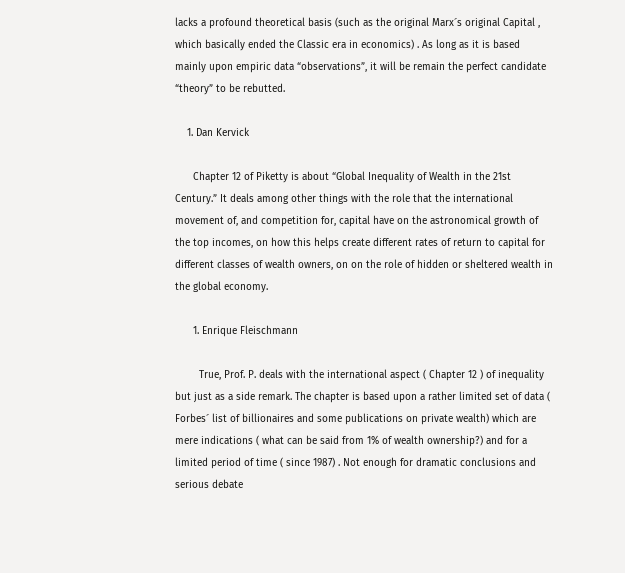lacks a profound theoretical basis (such as the original Marx´s original Capital , which basically ended the Classic era in economics) . As long as it is based mainly upon empiric data “observations”, it will be remain the perfect candidate “theory” to be rebutted.

    1. Dan Kervick

      Chapter 12 of Piketty is about “Global Inequality of Wealth in the 21st Century.” It deals among other things with the role that the international movement of, and competition for, capital have on the astronomical growth of the top incomes, on how this helps create different rates of return to capital for different classes of wealth owners, on on the role of hidden or sheltered wealth in the global economy.

      1. Enrique Fleischmann

        True, Prof. P. deals with the international aspect ( Chapter 12 ) of inequality but just as a side remark. The chapter is based upon a rather limited set of data ( Forbes´ list of billionaires and some publications on private wealth) which are mere indications ( what can be said from 1% of wealth ownership?) and for a limited period of time ( since 1987) . Not enough for dramatic conclusions and serious debate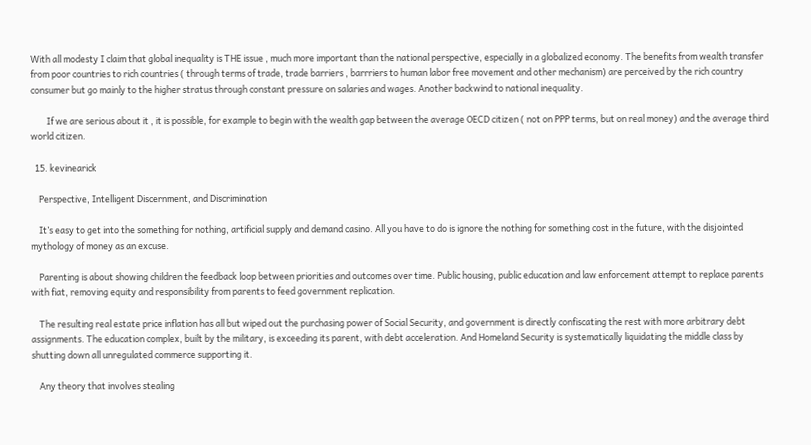With all modesty I claim that global inequality is THE issue , much more important than the national perspective, especially in a globalized economy. The benefits from wealth transfer from poor countries to rich countries ( through terms of trade, trade barriers , barrriers to human labor free movement and other mechanism) are perceived by the rich country consumer but go mainly to the higher stratus through constant pressure on salaries and wages. Another backwind to national inequality.

        If we are serious about it , it is possible, for example to begin with the wealth gap between the average OECD citizen ( not on PPP terms, but on real money) and the average third world citizen.

  15. kevinearick

    Perspective, Intelligent Discernment, and Discrimination

    It’s easy to get into the something for nothing, artificial supply and demand casino. All you have to do is ignore the nothing for something cost in the future, with the disjointed mythology of money as an excuse.

    Parenting is about showing children the feedback loop between priorities and outcomes over time. Public housing, public education and law enforcement attempt to replace parents with fiat, removing equity and responsibility from parents to feed government replication.

    The resulting real estate price inflation has all but wiped out the purchasing power of Social Security, and government is directly confiscating the rest with more arbitrary debt assignments. The education complex, built by the military, is exceeding its parent, with debt acceleration. And Homeland Security is systematically liquidating the middle class by shutting down all unregulated commerce supporting it.

    Any theory that involves stealing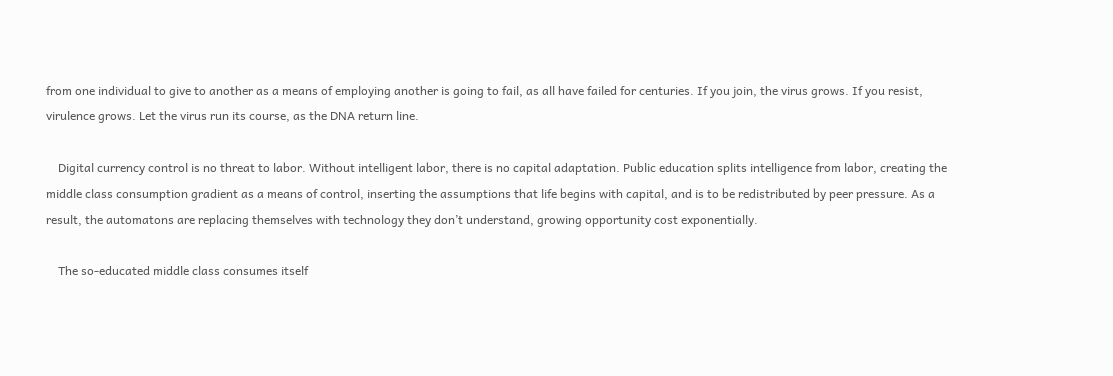from one individual to give to another as a means of employing another is going to fail, as all have failed for centuries. If you join, the virus grows. If you resist, virulence grows. Let the virus run its course, as the DNA return line.

    Digital currency control is no threat to labor. Without intelligent labor, there is no capital adaptation. Public education splits intelligence from labor, creating the middle class consumption gradient as a means of control, inserting the assumptions that life begins with capital, and is to be redistributed by peer pressure. As a result, the automatons are replacing themselves with technology they don’t understand, growing opportunity cost exponentially.

    The so-educated middle class consumes itself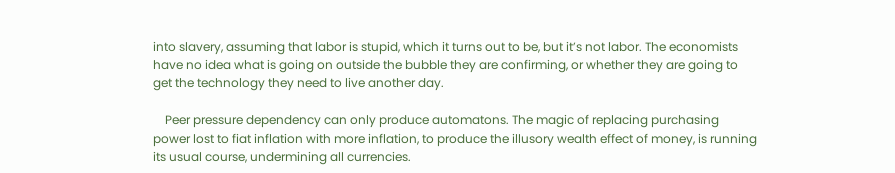into slavery, assuming that labor is stupid, which it turns out to be, but it’s not labor. The economists have no idea what is going on outside the bubble they are confirming, or whether they are going to get the technology they need to live another day.

    Peer pressure dependency can only produce automatons. The magic of replacing purchasing power lost to fiat inflation with more inflation, to produce the illusory wealth effect of money, is running its usual course, undermining all currencies.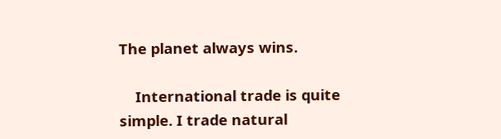The planet always wins.

    International trade is quite simple. I trade natural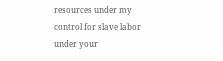resources under my control for slave labor under your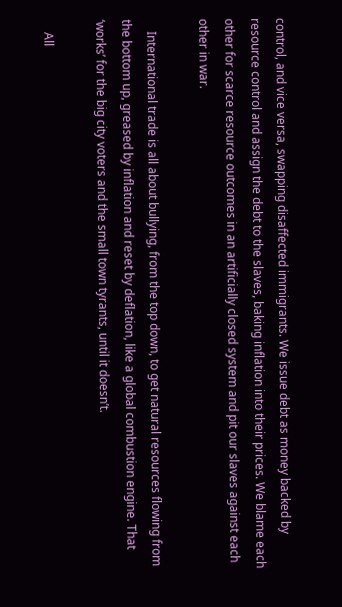control, and vice versa, swapping disaffected immigrants. We issue debt as money backed by resource control and assign the debt to the slaves, baking inflation into their prices. We blame each other for scarce resource outcomes in an artificially closed system and pit our slaves against each other in war.

    International trade is all about bullying, from the top down, to get natural resources flowing from the bottom up, greased by inflation and reset by deflation, like a global combustion engine. That ‘works’ for the big city voters and the small town tyrants, until it doesn’t.

    All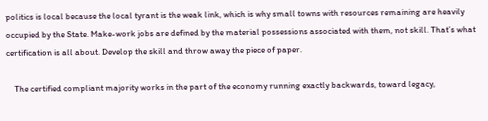politics is local because the local tyrant is the weak link, which is why small towns with resources remaining are heavily occupied by the State. Make-work jobs are defined by the material possessions associated with them, not skill. That’s what certification is all about. Develop the skill and throw away the piece of paper.

    The certified compliant majority works in the part of the economy running exactly backwards, toward legacy,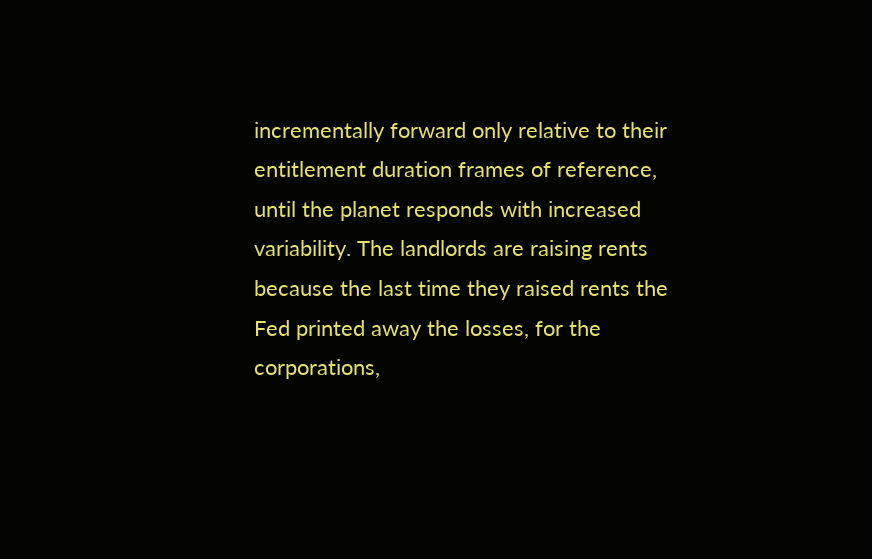incrementally forward only relative to their entitlement duration frames of reference, until the planet responds with increased variability. The landlords are raising rents because the last time they raised rents the Fed printed away the losses, for the corporations,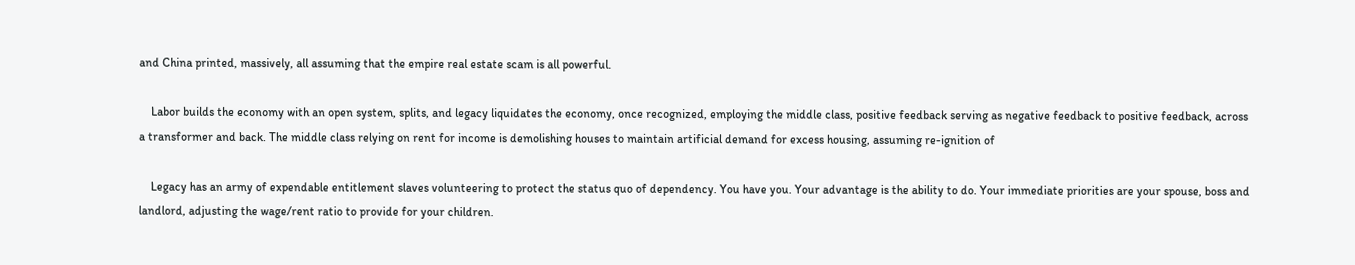and China printed, massively, all assuming that the empire real estate scam is all powerful.

    Labor builds the economy with an open system, splits, and legacy liquidates the economy, once recognized, employing the middle class, positive feedback serving as negative feedback to positive feedback, across a transformer and back. The middle class relying on rent for income is demolishing houses to maintain artificial demand for excess housing, assuming re-ignition of

    Legacy has an army of expendable entitlement slaves volunteering to protect the status quo of dependency. You have you. Your advantage is the ability to do. Your immediate priorities are your spouse, boss and landlord, adjusting the wage/rent ratio to provide for your children.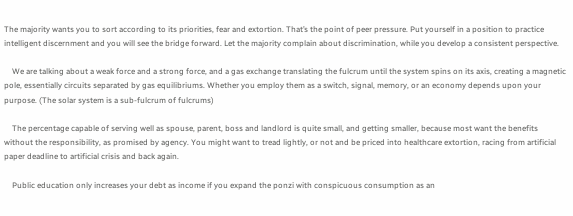The majority wants you to sort according to its priorities, fear and extortion. That’s the point of peer pressure. Put yourself in a position to practice intelligent discernment and you will see the bridge forward. Let the majority complain about discrimination, while you develop a consistent perspective.

    We are talking about a weak force and a strong force, and a gas exchange translating the fulcrum until the system spins on its axis, creating a magnetic pole, essentially circuits separated by gas equilibriums. Whether you employ them as a switch, signal, memory, or an economy depends upon your purpose. (The solar system is a sub-fulcrum of fulcrums)

    The percentage capable of serving well as spouse, parent, boss and landlord is quite small, and getting smaller, because most want the benefits without the responsibility, as promised by agency. You might want to tread lightly, or not and be priced into healthcare extortion, racing from artificial paper deadline to artificial crisis and back again.

    Public education only increases your debt as income if you expand the ponzi with conspicuous consumption as an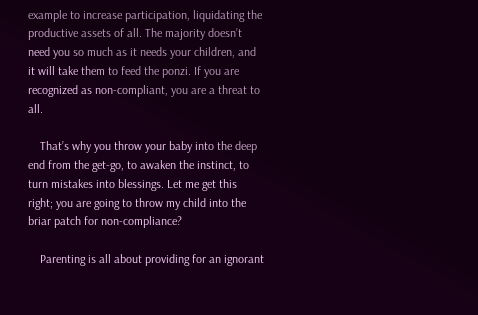example to increase participation, liquidating the productive assets of all. The majority doesn’t need you so much as it needs your children, and it will take them to feed the ponzi. If you are recognized as non-compliant, you are a threat to all.

    That’s why you throw your baby into the deep end from the get-go, to awaken the instinct, to turn mistakes into blessings. Let me get this right; you are going to throw my child into the briar patch for non-compliance?

    Parenting is all about providing for an ignorant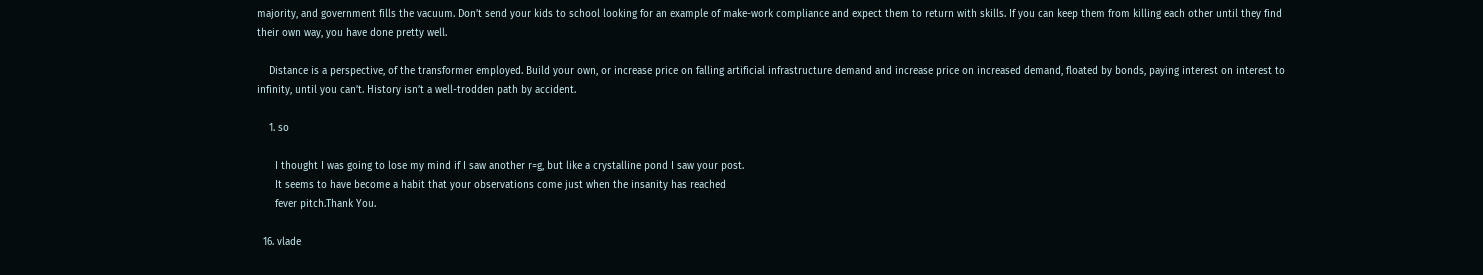majority, and government fills the vacuum. Don’t send your kids to school looking for an example of make-work compliance and expect them to return with skills. If you can keep them from killing each other until they find their own way, you have done pretty well.

    Distance is a perspective, of the transformer employed. Build your own, or increase price on falling artificial infrastructure demand and increase price on increased demand, floated by bonds, paying interest on interest to infinity, until you can’t. History isn’t a well-trodden path by accident.

    1. so

      I thought I was going to lose my mind if I saw another r=g, but like a crystalline pond I saw your post.
      It seems to have become a habit that your observations come just when the insanity has reached
      fever pitch.Thank You.

  16. vlade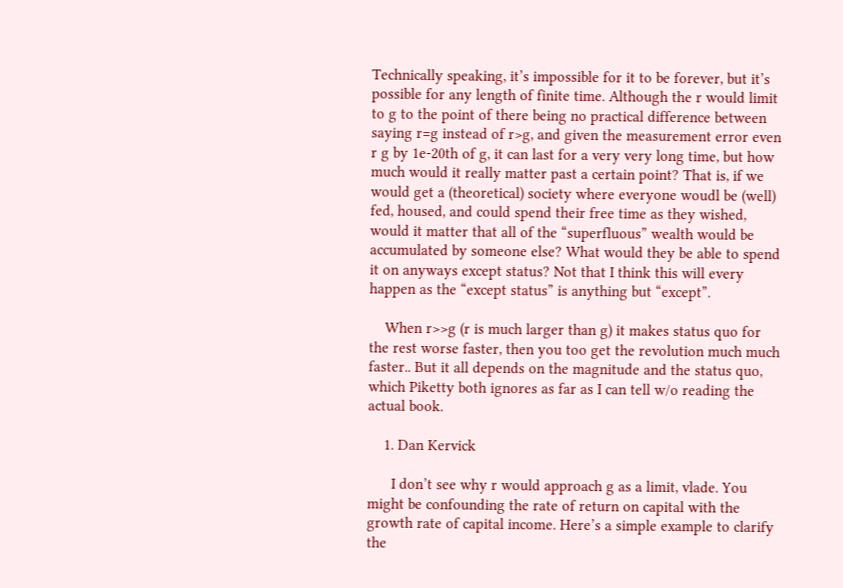Technically speaking, it’s impossible for it to be forever, but it’s possible for any length of finite time. Although the r would limit to g to the point of there being no practical difference between saying r=g instead of r>g, and given the measurement error even r g by 1e-20th of g, it can last for a very very long time, but how much would it really matter past a certain point? That is, if we would get a (theoretical) society where everyone woudl be (well) fed, housed, and could spend their free time as they wished, would it matter that all of the “superfluous” wealth would be accumulated by someone else? What would they be able to spend it on anyways except status? Not that I think this will every happen as the “except status” is anything but “except”.

    When r>>g (r is much larger than g) it makes status quo for the rest worse faster, then you too get the revolution much much faster.. But it all depends on the magnitude and the status quo, which Piketty both ignores as far as I can tell w/o reading the actual book.

    1. Dan Kervick

      I don’t see why r would approach g as a limit, vlade. You might be confounding the rate of return on capital with the growth rate of capital income. Here’s a simple example to clarify the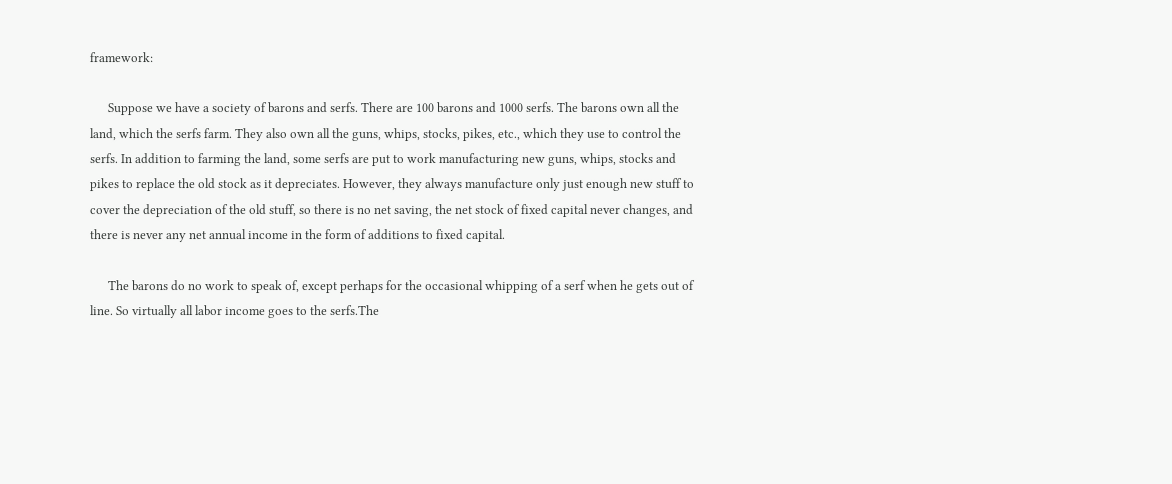framework:

      Suppose we have a society of barons and serfs. There are 100 barons and 1000 serfs. The barons own all the land, which the serfs farm. They also own all the guns, whips, stocks, pikes, etc., which they use to control the serfs. In addition to farming the land, some serfs are put to work manufacturing new guns, whips, stocks and pikes to replace the old stock as it depreciates. However, they always manufacture only just enough new stuff to cover the depreciation of the old stuff, so there is no net saving, the net stock of fixed capital never changes, and there is never any net annual income in the form of additions to fixed capital.

      The barons do no work to speak of, except perhaps for the occasional whipping of a serf when he gets out of line. So virtually all labor income goes to the serfs.The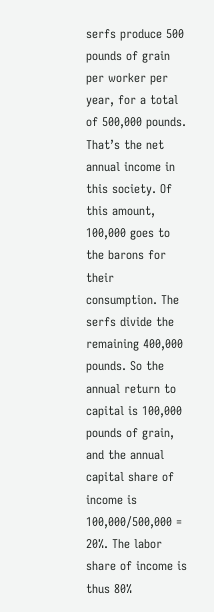serfs produce 500 pounds of grain per worker per year, for a total of 500,000 pounds. That’s the net annual income in this society. Of this amount, 100,000 goes to the barons for their consumption. The serfs divide the remaining 400,000 pounds. So the annual return to capital is 100,000 pounds of grain, and the annual capital share of income is 100,000/500,000 = 20%. The labor share of income is thus 80%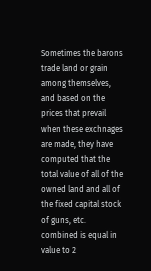Sometimes the barons trade land or grain among themselves, and based on the prices that prevail when these exchnages are made, they have computed that the total value of all of the owned land and all of the fixed capital stock of guns, etc. combined is equal in value to 2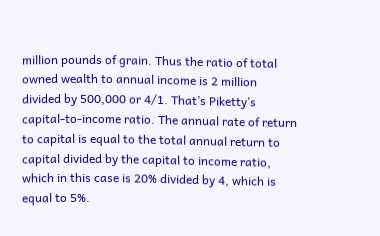million pounds of grain. Thus the ratio of total owned wealth to annual income is 2 million divided by 500,000 or 4/1. That’s Piketty’s capital-to-income ratio. The annual rate of return to capital is equal to the total annual return to capital divided by the capital to income ratio, which in this case is 20% divided by 4, which is equal to 5%.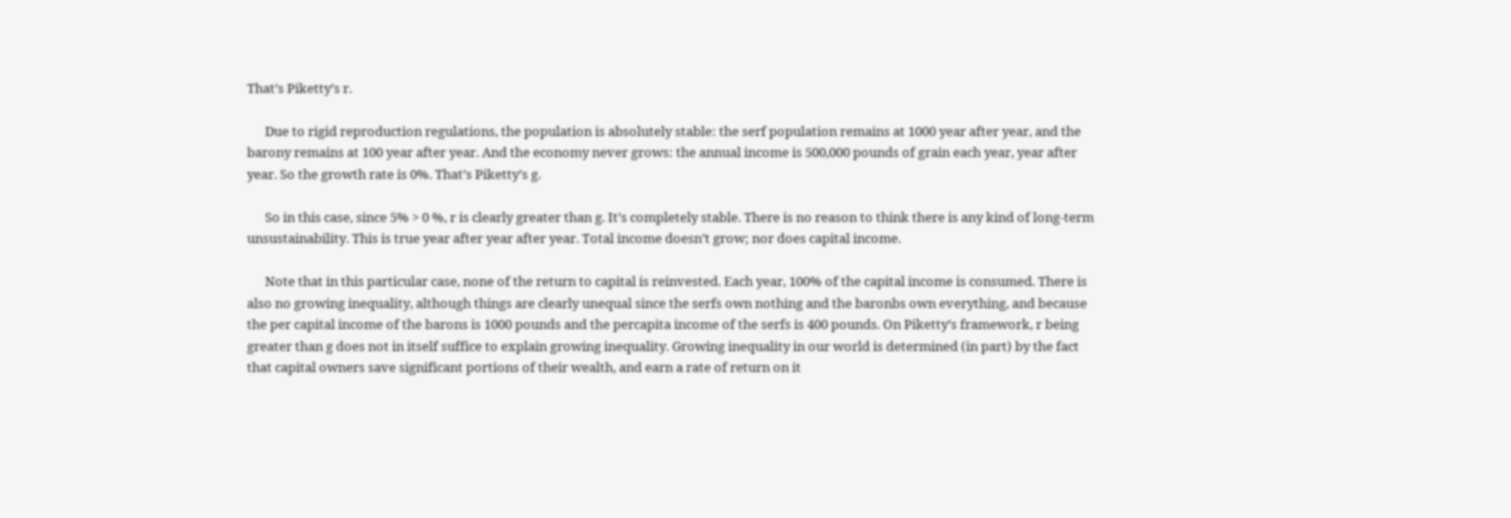That’s Piketty’s r.

      Due to rigid reproduction regulations, the population is absolutely stable: the serf population remains at 1000 year after year, and the barony remains at 100 year after year. And the economy never grows: the annual income is 500,000 pounds of grain each year, year after year. So the growth rate is 0%. That’s Piketty’s g.

      So in this case, since 5% > 0 %, r is clearly greater than g. It’s completely stable. There is no reason to think there is any kind of long-term unsustainability. This is true year after year after year. Total income doesn’t grow; nor does capital income.

      Note that in this particular case, none of the return to capital is reinvested. Each year, 100% of the capital income is consumed. There is also no growing inequality, although things are clearly unequal since the serfs own nothing and the baronbs own everything, and because the per capital income of the barons is 1000 pounds and the percapita income of the serfs is 400 pounds. On Piketty’s framework, r being greater than g does not in itself suffice to explain growing inequality. Growing inequality in our world is determined (in part) by the fact that capital owners save significant portions of their wealth, and earn a rate of return on it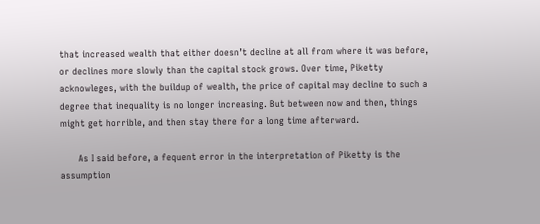that increased wealth that either doesn’t decline at all from where it was before, or declines more slowly than the capital stock grows. Over time, Piketty acknowleges, with the buildup of wealth, the price of capital may decline to such a degree that inequality is no longer increasing. But between now and then, things might get horrible, and then stay there for a long time afterward.

      As I said before, a fequent error in the interpretation of Piketty is the assumption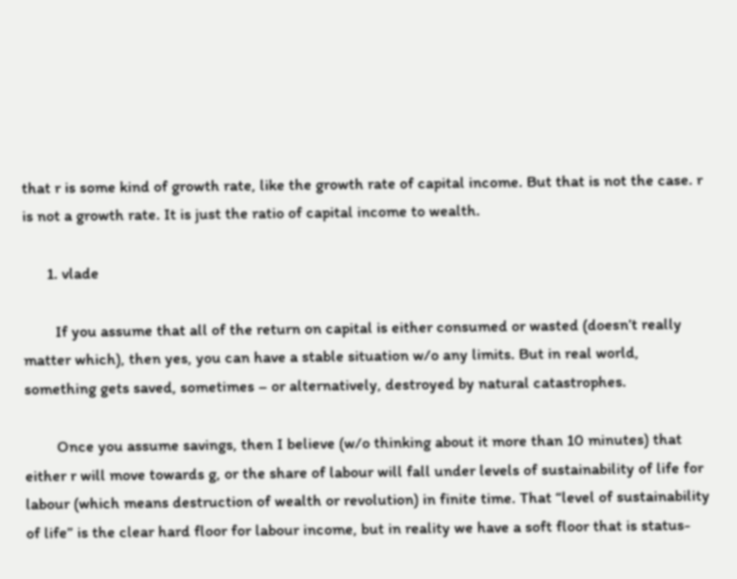that r is some kind of growth rate, like the growth rate of capital income. But that is not the case. r is not a growth rate. It is just the ratio of capital income to wealth.

      1. vlade

        If you assume that all of the return on capital is either consumed or wasted (doesn’t really matter which), then yes, you can have a stable situation w/o any limits. But in real world, something gets saved, sometimes – or alternatively, destroyed by natural catastrophes.

        Once you assume savings, then I believe (w/o thinking about it more than 10 minutes) that either r will move towards g, or the share of labour will fall under levels of sustainability of life for labour (which means destruction of wealth or revolution) in finite time. That “level of sustainability of life” is the clear hard floor for labour income, but in reality we have a soft floor that is status-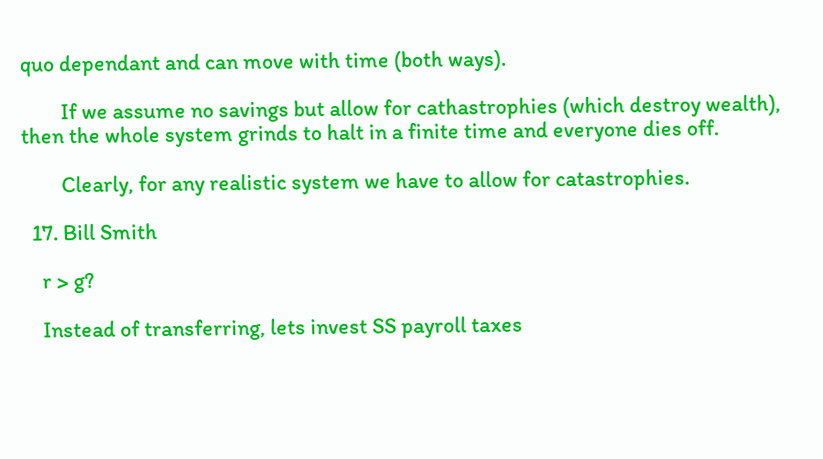quo dependant and can move with time (both ways).

        If we assume no savings but allow for cathastrophies (which destroy wealth), then the whole system grinds to halt in a finite time and everyone dies off.

        Clearly, for any realistic system we have to allow for catastrophies.

  17. Bill Smith

    r > g?

    Instead of transferring, lets invest SS payroll taxes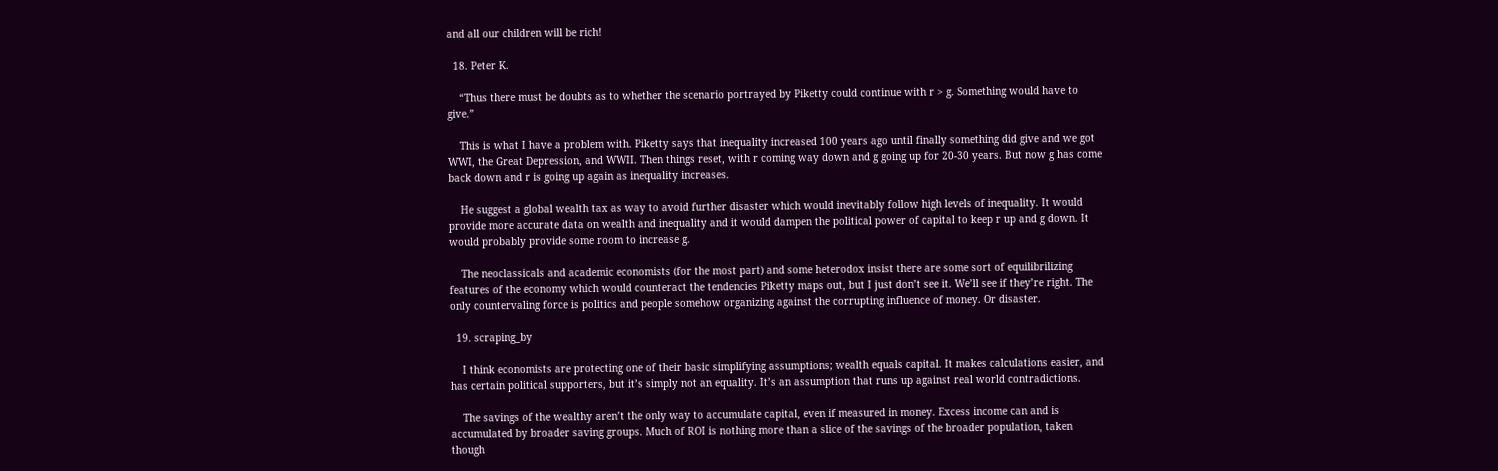and all our children will be rich!

  18. Peter K.

    “Thus there must be doubts as to whether the scenario portrayed by Piketty could continue with r > g. Something would have to give.”

    This is what I have a problem with. Piketty says that inequality increased 100 years ago until finally something did give and we got WWI, the Great Depression, and WWII. Then things reset, with r coming way down and g going up for 20-30 years. But now g has come back down and r is going up again as inequality increases.

    He suggest a global wealth tax as way to avoid further disaster which would inevitably follow high levels of inequality. It would provide more accurate data on wealth and inequality and it would dampen the political power of capital to keep r up and g down. It would probably provide some room to increase g.

    The neoclassicals and academic economists (for the most part) and some heterodox insist there are some sort of equilibrilizing features of the economy which would counteract the tendencies Piketty maps out, but I just don’t see it. We’ll see if they’re right. The only countervaling force is politics and people somehow organizing against the corrupting influence of money. Or disaster.

  19. scraping_by

    I think economists are protecting one of their basic simplifying assumptions; wealth equals capital. It makes calculations easier, and has certain political supporters, but it’s simply not an equality. It’s an assumption that runs up against real world contradictions.

    The savings of the wealthy aren’t the only way to accumulate capital, even if measured in money. Excess income can and is accumulated by broader saving groups. Much of ROI is nothing more than a slice of the savings of the broader population, taken though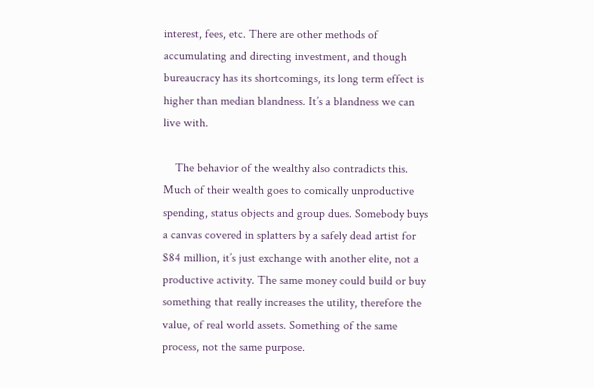interest, fees, etc. There are other methods of accumulating and directing investment, and though bureaucracy has its shortcomings, its long term effect is higher than median blandness. It’s a blandness we can live with.

    The behavior of the wealthy also contradicts this. Much of their wealth goes to comically unproductive spending, status objects and group dues. Somebody buys a canvas covered in splatters by a safely dead artist for $84 million, it’s just exchange with another elite, not a productive activity. The same money could build or buy something that really increases the utility, therefore the value, of real world assets. Something of the same process, not the same purpose.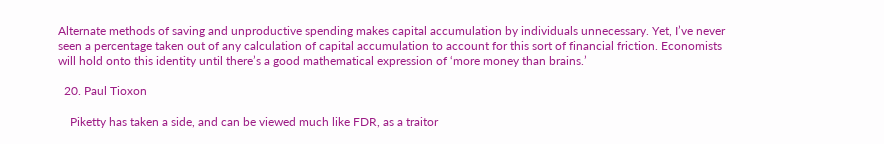Alternate methods of saving and unproductive spending makes capital accumulation by individuals unnecessary. Yet, I’ve never seen a percentage taken out of any calculation of capital accumulation to account for this sort of financial friction. Economists will hold onto this identity until there’s a good mathematical expression of ‘more money than brains.’

  20. Paul Tioxon

    Piketty has taken a side, and can be viewed much like FDR, as a traitor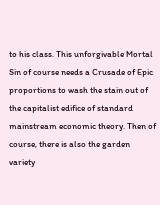to his class. This unforgivable Mortal Sin of course needs a Crusade of Epic proportions to wash the stain out of the capitalist edifice of standard mainstream economic theory. Then of course, there is also the garden variety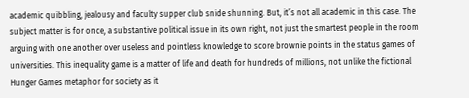academic quibbling, jealousy and faculty supper club snide shunning. But, it’s not all academic in this case. The subject matter is for once, a substantive political issue in its own right, not just the smartest people in the room arguing with one another over useless and pointless knowledge to score brownie points in the status games of universities. This inequality game is a matter of life and death for hundreds of millions, not unlike the fictional Hunger Games metaphor for society as it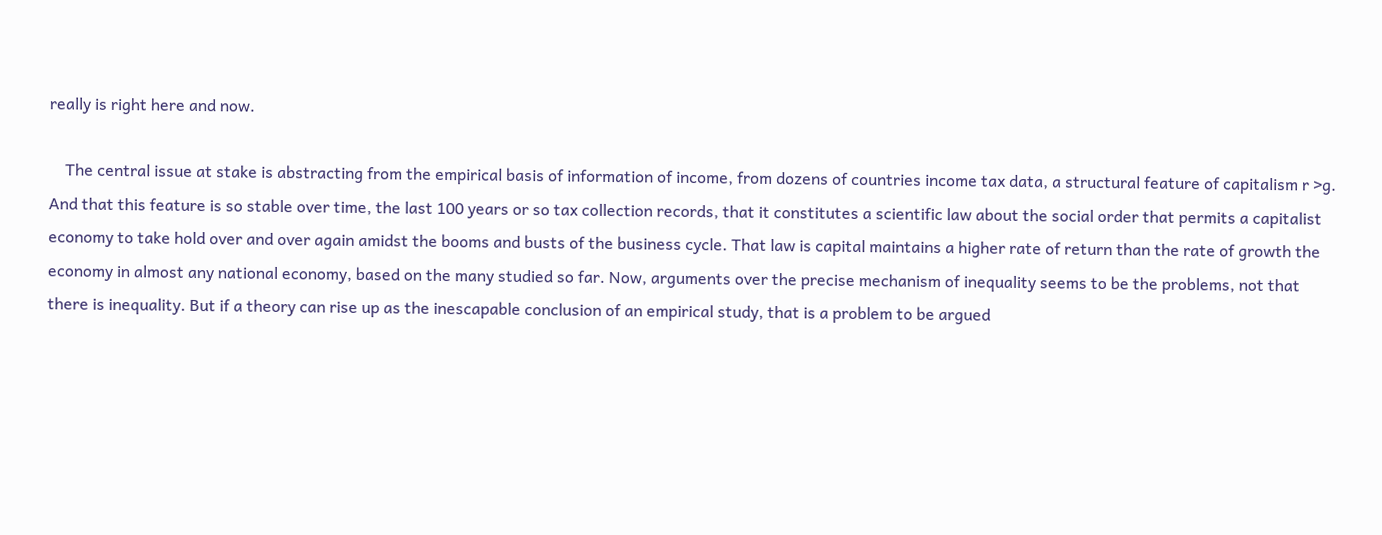really is right here and now.

    The central issue at stake is abstracting from the empirical basis of information of income, from dozens of countries income tax data, a structural feature of capitalism r >g. And that this feature is so stable over time, the last 100 years or so tax collection records, that it constitutes a scientific law about the social order that permits a capitalist economy to take hold over and over again amidst the booms and busts of the business cycle. That law is capital maintains a higher rate of return than the rate of growth the economy in almost any national economy, based on the many studied so far. Now, arguments over the precise mechanism of inequality seems to be the problems, not that there is inequality. But if a theory can rise up as the inescapable conclusion of an empirical study, that is a problem to be argued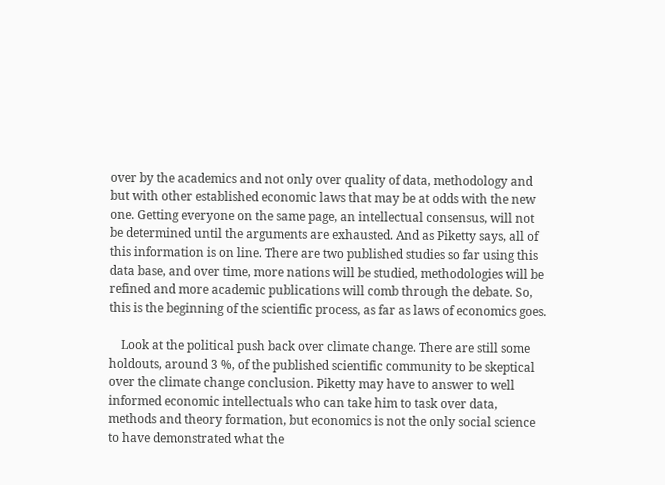over by the academics and not only over quality of data, methodology and but with other established economic laws that may be at odds with the new one. Getting everyone on the same page, an intellectual consensus, will not be determined until the arguments are exhausted. And as Piketty says, all of this information is on line. There are two published studies so far using this data base, and over time, more nations will be studied, methodologies will be refined and more academic publications will comb through the debate. So, this is the beginning of the scientific process, as far as laws of economics goes.

    Look at the political push back over climate change. There are still some holdouts, around 3 %, of the published scientific community to be skeptical over the climate change conclusion. Piketty may have to answer to well informed economic intellectuals who can take him to task over data, methods and theory formation, but economics is not the only social science to have demonstrated what the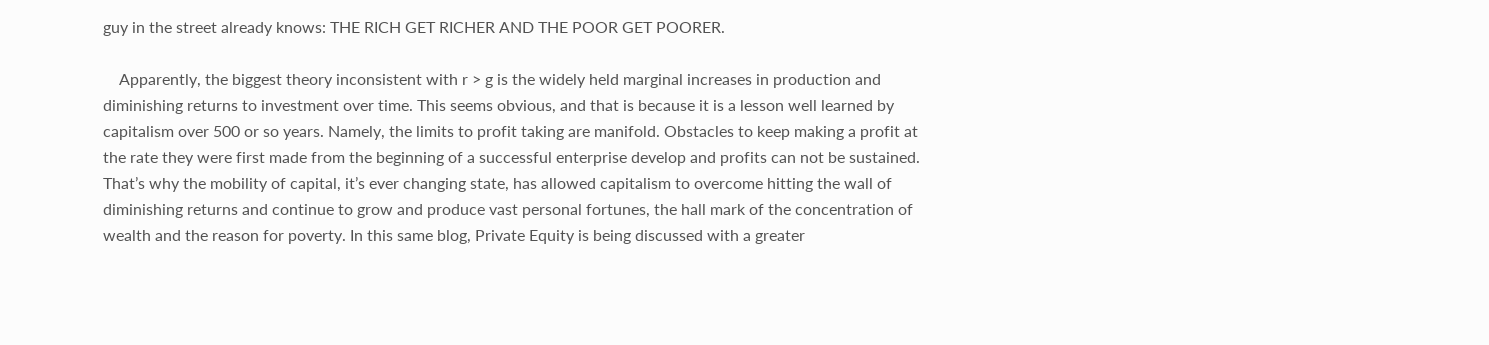guy in the street already knows: THE RICH GET RICHER AND THE POOR GET POORER.

    Apparently, the biggest theory inconsistent with r > g is the widely held marginal increases in production and diminishing returns to investment over time. This seems obvious, and that is because it is a lesson well learned by capitalism over 500 or so years. Namely, the limits to profit taking are manifold. Obstacles to keep making a profit at the rate they were first made from the beginning of a successful enterprise develop and profits can not be sustained. That’s why the mobility of capital, it’s ever changing state, has allowed capitalism to overcome hitting the wall of diminishing returns and continue to grow and produce vast personal fortunes, the hall mark of the concentration of wealth and the reason for poverty. In this same blog, Private Equity is being discussed with a greater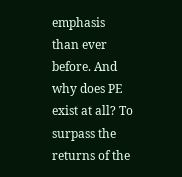emphasis than ever before. And why does PE exist at all? To surpass the returns of the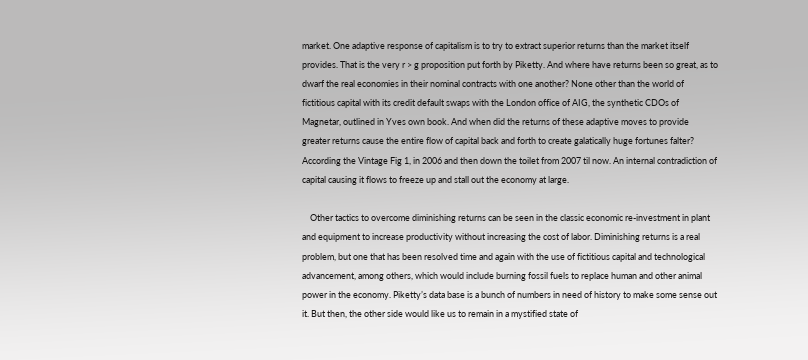market. One adaptive response of capitalism is to try to extract superior returns than the market itself provides. That is the very r > g proposition put forth by Piketty. And where have returns been so great, as to dwarf the real economies in their nominal contracts with one another? None other than the world of fictitious capital with its credit default swaps with the London office of AIG, the synthetic CDOs of Magnetar, outlined in Yves own book. And when did the returns of these adaptive moves to provide greater returns cause the entire flow of capital back and forth to create galatically huge fortunes falter? According the Vintage Fig 1, in 2006 and then down the toilet from 2007 til now. An internal contradiction of capital causing it flows to freeze up and stall out the economy at large.

    Other tactics to overcome diminishing returns can be seen in the classic economic re-investment in plant and equipment to increase productivity without increasing the cost of labor. Diminishing returns is a real problem, but one that has been resolved time and again with the use of fictitious capital and technological advancement, among others, which would include burning fossil fuels to replace human and other animal power in the economy. Piketty’s data base is a bunch of numbers in need of history to make some sense out it. But then, the other side would like us to remain in a mystified state of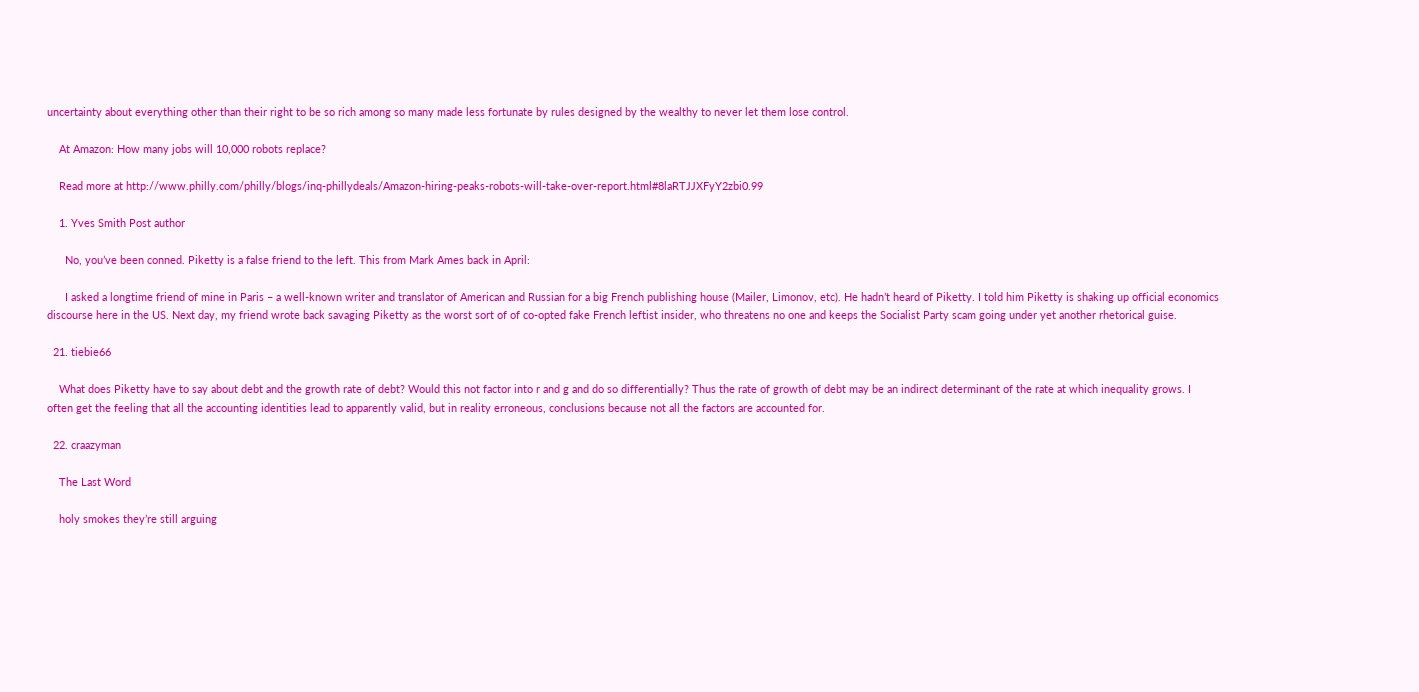uncertainty about everything other than their right to be so rich among so many made less fortunate by rules designed by the wealthy to never let them lose control.

    At Amazon: How many jobs will 10,000 robots replace?

    Read more at http://www.philly.com/philly/blogs/inq-phillydeals/Amazon-hiring-peaks-robots-will-take-over-report.html#8laRTJJXFyY2zbi0.99

    1. Yves Smith Post author

      No, you’ve been conned. Piketty is a false friend to the left. This from Mark Ames back in April:

      I asked a longtime friend of mine in Paris – a well-known writer and translator of American and Russian for a big French publishing house (Mailer, Limonov, etc). He hadn’t heard of Piketty. I told him Piketty is shaking up official economics discourse here in the US. Next day, my friend wrote back savaging Piketty as the worst sort of of co-opted fake French leftist insider, who threatens no one and keeps the Socialist Party scam going under yet another rhetorical guise.

  21. tiebie66

    What does Piketty have to say about debt and the growth rate of debt? Would this not factor into r and g and do so differentially? Thus the rate of growth of debt may be an indirect determinant of the rate at which inequality grows. I often get the feeling that all the accounting identities lead to apparently valid, but in reality erroneous, conclusions because not all the factors are accounted for.

  22. craazyman

    The Last Word

    holy smokes they’re still arguing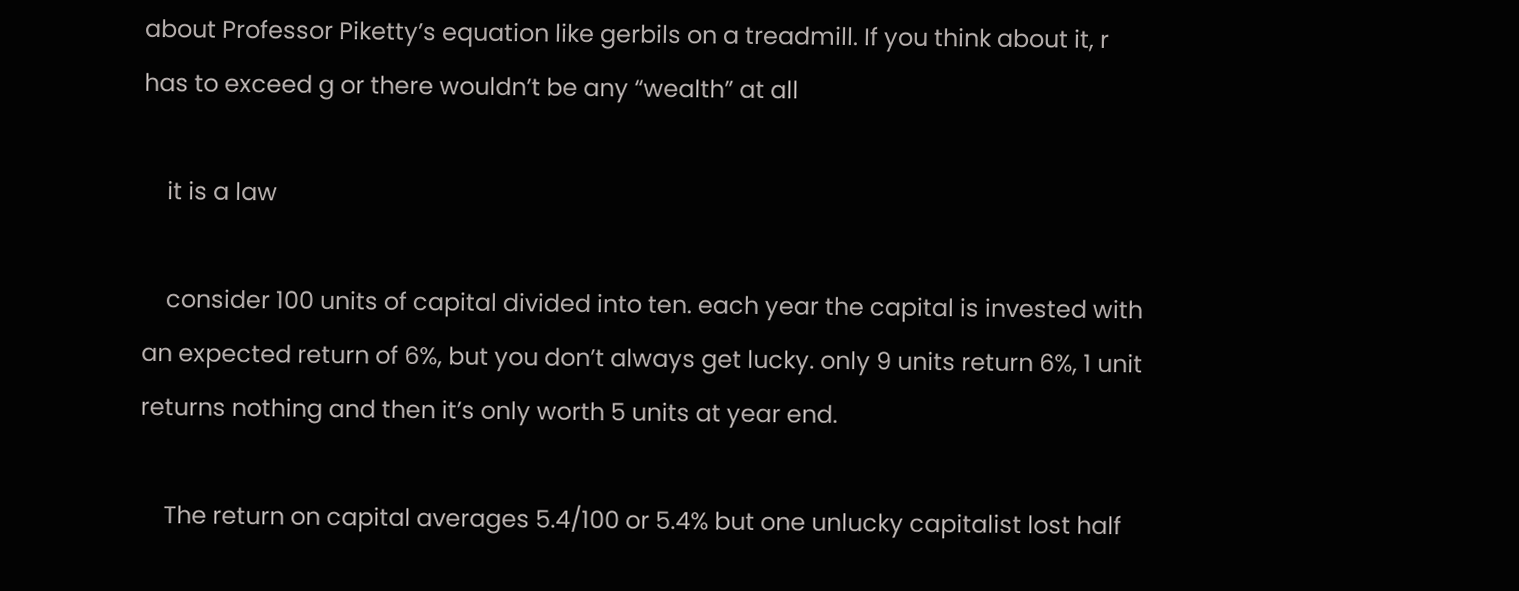about Professor Piketty’s equation like gerbils on a treadmill. If you think about it, r has to exceed g or there wouldn’t be any “wealth” at all

    it is a law

    consider 100 units of capital divided into ten. each year the capital is invested with an expected return of 6%, but you don’t always get lucky. only 9 units return 6%, 1 unit returns nothing and then it’s only worth 5 units at year end.

    The return on capital averages 5.4/100 or 5.4% but one unlucky capitalist lost half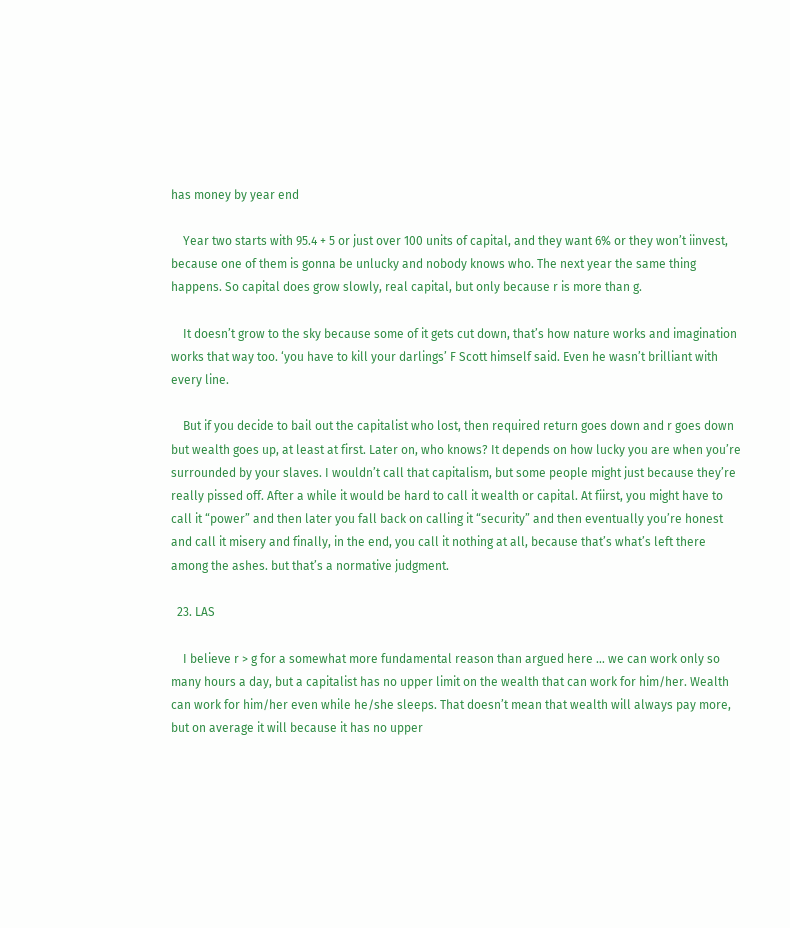has money by year end

    Year two starts with 95.4 + 5 or just over 100 units of capital, and they want 6% or they won’t iinvest, because one of them is gonna be unlucky and nobody knows who. The next year the same thing happens. So capital does grow slowly, real capital, but only because r is more than g.

    It doesn’t grow to the sky because some of it gets cut down, that’s how nature works and imagination works that way too. ‘you have to kill your darlings’ F Scott himself said. Even he wasn’t brilliant with every line.

    But if you decide to bail out the capitalist who lost, then required return goes down and r goes down but wealth goes up, at least at first. Later on, who knows? It depends on how lucky you are when you’re surrounded by your slaves. I wouldn’t call that capitalism, but some people might just because they’re really pissed off. After a while it would be hard to call it wealth or capital. At fiirst, you might have to call it “power” and then later you fall back on calling it “security” and then eventually you’re honest and call it misery and finally, in the end, you call it nothing at all, because that’s what’s left there among the ashes. but that’s a normative judgment.

  23. LAS

    I believe r > g for a somewhat more fundamental reason than argued here … we can work only so many hours a day, but a capitalist has no upper limit on the wealth that can work for him/her. Wealth can work for him/her even while he/she sleeps. That doesn’t mean that wealth will always pay more, but on average it will because it has no upper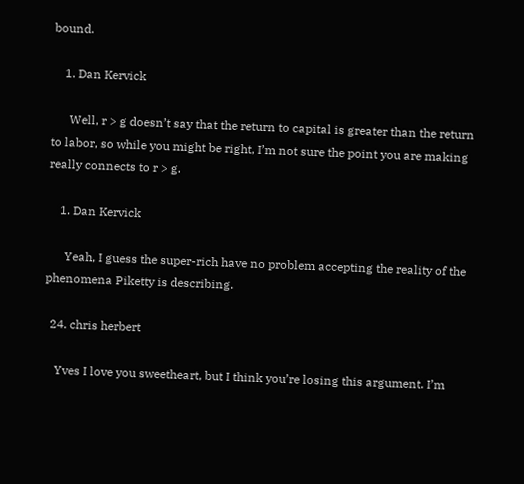bound.

    1. Dan Kervick

      Well, r > g doesn’t say that the return to capital is greater than the return to labor, so while you might be right, I’m not sure the point you are making really connects to r > g.

    1. Dan Kervick

      Yeah, I guess the super-rich have no problem accepting the reality of the phenomena Piketty is describing.

  24. chris herbert

    Yves I love you sweetheart, but I think you’re losing this argument. I’m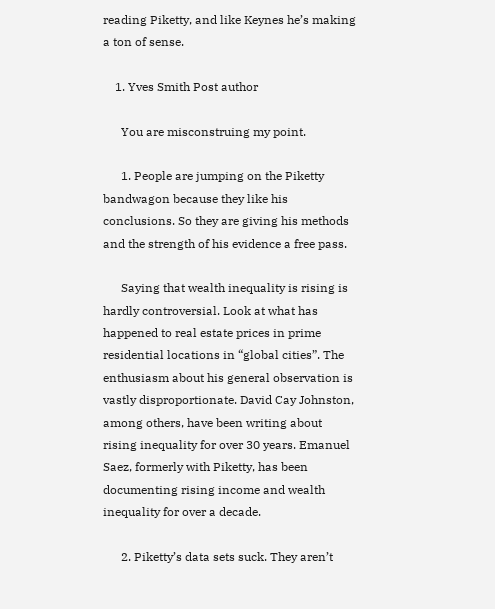reading Piketty, and like Keynes he’s making a ton of sense.

    1. Yves Smith Post author

      You are misconstruing my point.

      1. People are jumping on the Piketty bandwagon because they like his conclusions. So they are giving his methods and the strength of his evidence a free pass.

      Saying that wealth inequality is rising is hardly controversial. Look at what has happened to real estate prices in prime residential locations in “global cities”. The enthusiasm about his general observation is vastly disproportionate. David Cay Johnston, among others, have been writing about rising inequality for over 30 years. Emanuel Saez, formerly with Piketty, has been documenting rising income and wealth inequality for over a decade.

      2. Piketty’s data sets suck. They aren’t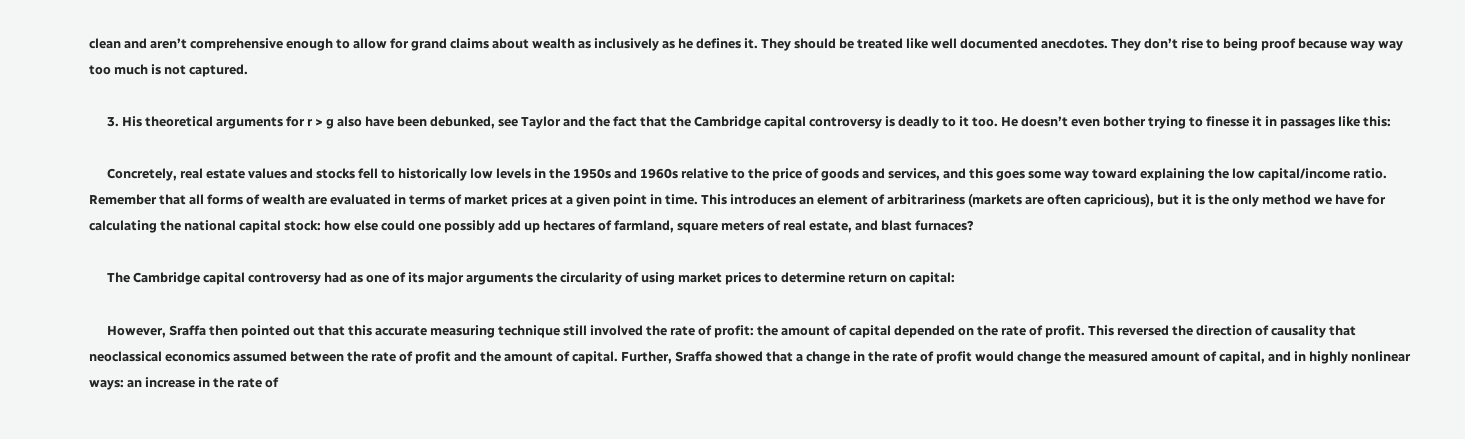clean and aren’t comprehensive enough to allow for grand claims about wealth as inclusively as he defines it. They should be treated like well documented anecdotes. They don’t rise to being proof because way way too much is not captured.

      3. His theoretical arguments for r > g also have been debunked, see Taylor and the fact that the Cambridge capital controversy is deadly to it too. He doesn’t even bother trying to finesse it in passages like this:

      Concretely, real estate values and stocks fell to historically low levels in the 1950s and 1960s relative to the price of goods and services, and this goes some way toward explaining the low capital/income ratio. Remember that all forms of wealth are evaluated in terms of market prices at a given point in time. This introduces an element of arbitrariness (markets are often capricious), but it is the only method we have for calculating the national capital stock: how else could one possibly add up hectares of farmland, square meters of real estate, and blast furnaces?

      The Cambridge capital controversy had as one of its major arguments the circularity of using market prices to determine return on capital:

      However, Sraffa then pointed out that this accurate measuring technique still involved the rate of profit: the amount of capital depended on the rate of profit. This reversed the direction of causality that neoclassical economics assumed between the rate of profit and the amount of capital. Further, Sraffa showed that a change in the rate of profit would change the measured amount of capital, and in highly nonlinear ways: an increase in the rate of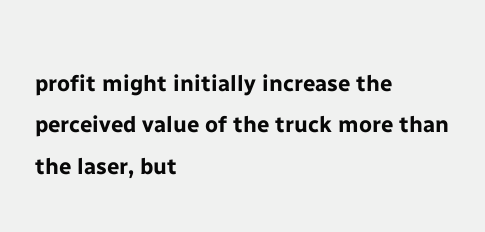profit might initially increase the perceived value of the truck more than the laser, but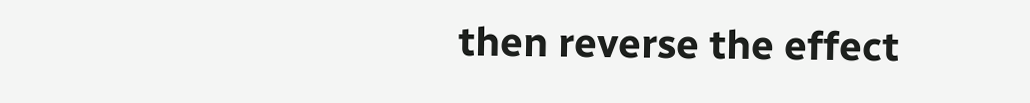then reverse the effect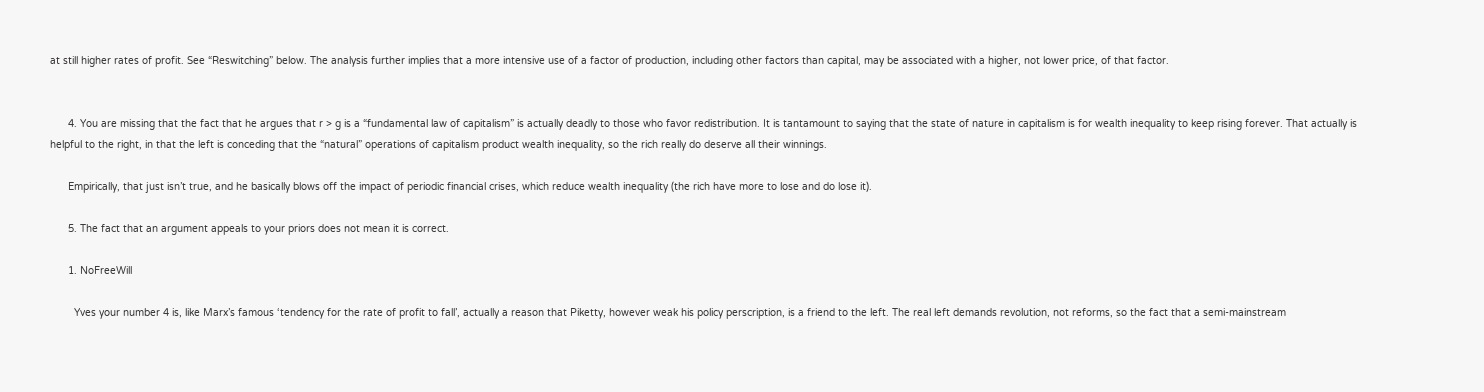at still higher rates of profit. See “Reswitching” below. The analysis further implies that a more intensive use of a factor of production, including other factors than capital, may be associated with a higher, not lower price, of that factor.


      4. You are missing that the fact that he argues that r > g is a “fundamental law of capitalism” is actually deadly to those who favor redistribution. It is tantamount to saying that the state of nature in capitalism is for wealth inequality to keep rising forever. That actually is helpful to the right, in that the left is conceding that the “natural” operations of capitalism product wealth inequality, so the rich really do deserve all their winnings.

      Empirically, that just isn’t true, and he basically blows off the impact of periodic financial crises, which reduce wealth inequality (the rich have more to lose and do lose it).

      5. The fact that an argument appeals to your priors does not mean it is correct.

      1. NoFreeWill

        Yves your number 4 is, like Marx’s famous ‘tendency for the rate of profit to fall’, actually a reason that Piketty, however weak his policy perscription, is a friend to the left. The real left demands revolution, not reforms, so the fact that a semi-mainstream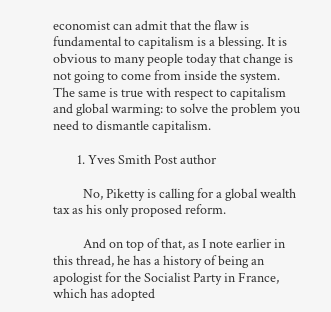economist can admit that the flaw is fundamental to capitalism is a blessing. It is obvious to many people today that change is not going to come from inside the system. The same is true with respect to capitalism and global warming: to solve the problem you need to dismantle capitalism.

        1. Yves Smith Post author

          No, Piketty is calling for a global wealth tax as his only proposed reform.

          And on top of that, as I note earlier in this thread, he has a history of being an apologist for the Socialist Party in France, which has adopted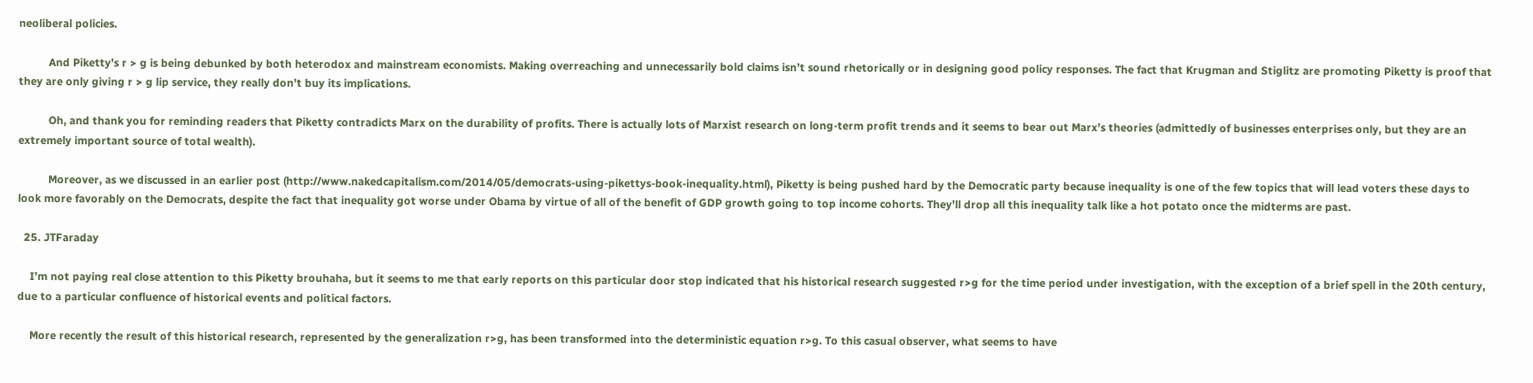neoliberal policies.

          And Piketty’s r > g is being debunked by both heterodox and mainstream economists. Making overreaching and unnecessarily bold claims isn’t sound rhetorically or in designing good policy responses. The fact that Krugman and Stiglitz are promoting Piketty is proof that they are only giving r > g lip service, they really don’t buy its implications.

          Oh, and thank you for reminding readers that Piketty contradicts Marx on the durability of profits. There is actually lots of Marxist research on long-term profit trends and it seems to bear out Marx’s theories (admittedly of businesses enterprises only, but they are an extremely important source of total wealth).

          Moreover, as we discussed in an earlier post (http://www.nakedcapitalism.com/2014/05/democrats-using-pikettys-book-inequality.html), Piketty is being pushed hard by the Democratic party because inequality is one of the few topics that will lead voters these days to look more favorably on the Democrats, despite the fact that inequality got worse under Obama by virtue of all of the benefit of GDP growth going to top income cohorts. They’ll drop all this inequality talk like a hot potato once the midterms are past.

  25. JTFaraday

    I’m not paying real close attention to this Piketty brouhaha, but it seems to me that early reports on this particular door stop indicated that his historical research suggested r>g for the time period under investigation, with the exception of a brief spell in the 20th century, due to a particular confluence of historical events and political factors.

    More recently the result of this historical research, represented by the generalization r>g, has been transformed into the deterministic equation r>g. To this casual observer, what seems to have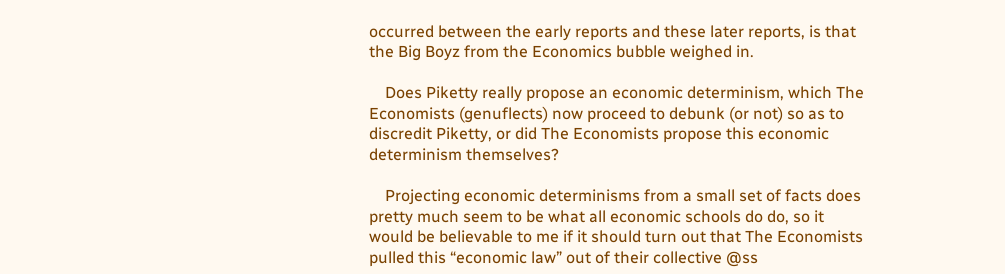occurred between the early reports and these later reports, is that the Big Boyz from the Economics bubble weighed in.

    Does Piketty really propose an economic determinism, which The Economists (genuflects) now proceed to debunk (or not) so as to discredit Piketty, or did The Economists propose this economic determinism themselves?

    Projecting economic determinisms from a small set of facts does pretty much seem to be what all economic schools do do, so it would be believable to me if it should turn out that The Economists pulled this “economic law” out of their collective @ss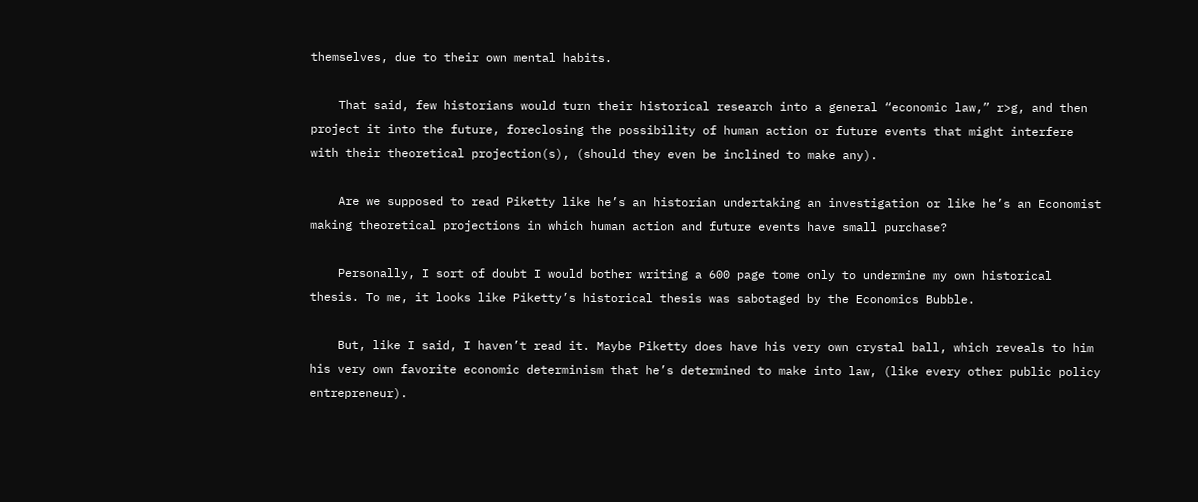themselves, due to their own mental habits.

    That said, few historians would turn their historical research into a general “economic law,” r>g, and then project it into the future, foreclosing the possibility of human action or future events that might interfere with their theoretical projection(s), (should they even be inclined to make any).

    Are we supposed to read Piketty like he’s an historian undertaking an investigation or like he’s an Economist making theoretical projections in which human action and future events have small purchase?

    Personally, I sort of doubt I would bother writing a 600 page tome only to undermine my own historical thesis. To me, it looks like Piketty’s historical thesis was sabotaged by the Economics Bubble.

    But, like I said, I haven’t read it. Maybe Piketty does have his very own crystal ball, which reveals to him his very own favorite economic determinism that he’s determined to make into law, (like every other public policy entrepreneur).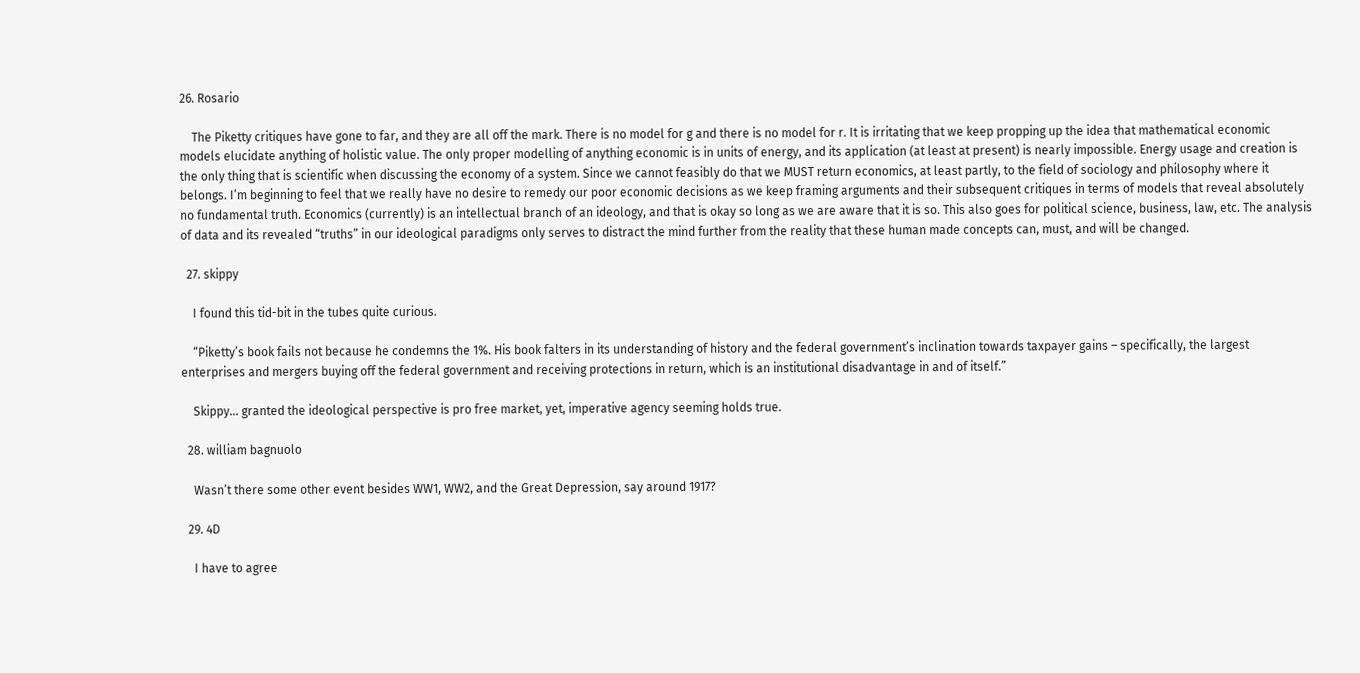26. Rosario

    The Piketty critiques have gone to far, and they are all off the mark. There is no model for g and there is no model for r. It is irritating that we keep propping up the idea that mathematical economic models elucidate anything of holistic value. The only proper modelling of anything economic is in units of energy, and its application (at least at present) is nearly impossible. Energy usage and creation is the only thing that is scientific when discussing the economy of a system. Since we cannot feasibly do that we MUST return economics, at least partly, to the field of sociology and philosophy where it belongs. I’m beginning to feel that we really have no desire to remedy our poor economic decisions as we keep framing arguments and their subsequent critiques in terms of models that reveal absolutely no fundamental truth. Economics (currently) is an intellectual branch of an ideology, and that is okay so long as we are aware that it is so. This also goes for political science, business, law, etc. The analysis of data and its revealed “truths” in our ideological paradigms only serves to distract the mind further from the reality that these human made concepts can, must, and will be changed.

  27. skippy

    I found this tid-bit in the tubes quite curious.

    “Piketty’s book fails not because he condemns the 1%. His book falters in its understanding of history and the federal government’s inclination towards taxpayer gains – specifically, the largest enterprises and mergers buying off the federal government and receiving protections in return, which is an institutional disadvantage in and of itself.”

    Skippy… granted the ideological perspective is pro free market, yet, imperative agency seeming holds true.

  28. william bagnuolo

    Wasn’t there some other event besides WW1, WW2, and the Great Depression, say around 1917?

  29. 4D

    I have to agree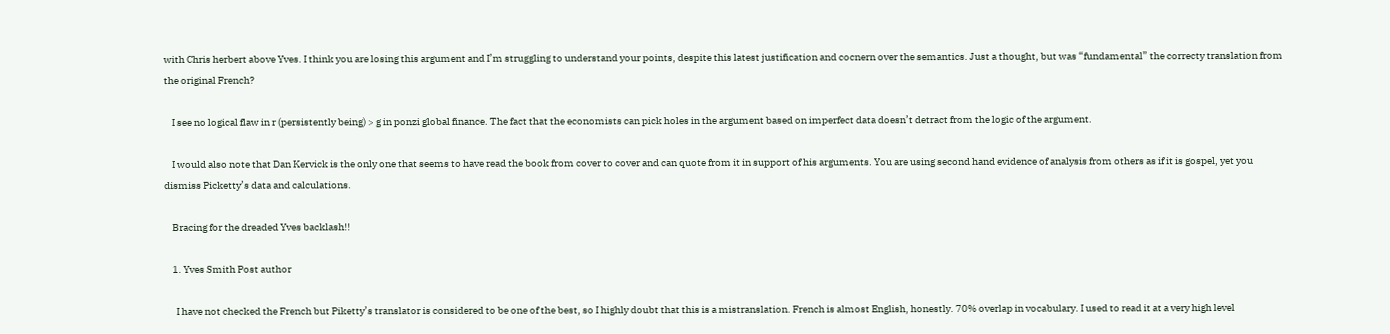with Chris herbert above Yves. I think you are losing this argument and I’m struggling to understand your points, despite this latest justification and cocnern over the semantics. Just a thought, but was “fundamental” the correcty translation from the original French?

    I see no logical flaw in r (persistently being) > g in ponzi global finance. The fact that the economists can pick holes in the argument based on imperfect data doesn’t detract from the logic of the argument.

    I would also note that Dan Kervick is the only one that seems to have read the book from cover to cover and can quote from it in support of his arguments. You are using second hand evidence of analysis from others as if it is gospel, yet you dismiss Picketty’s data and calculations.

    Bracing for the dreaded Yves backlash!!

    1. Yves Smith Post author

      I have not checked the French but Piketty’s translator is considered to be one of the best, so I highly doubt that this is a mistranslation. French is almost English, honestly. 70% overlap in vocabulary. I used to read it at a very high level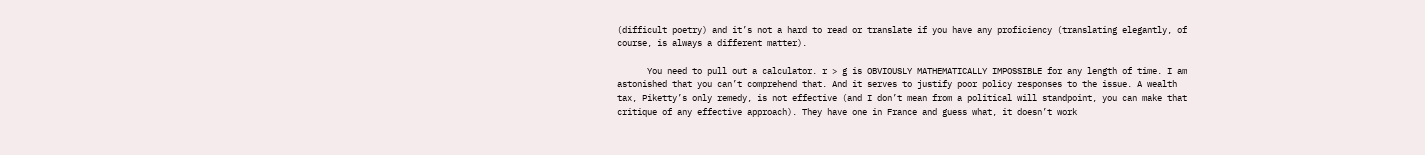(difficult poetry) and it’s not a hard to read or translate if you have any proficiency (translating elegantly, of course, is always a different matter).

      You need to pull out a calculator. r > g is OBVIOUSLY MATHEMATICALLY IMPOSSIBLE for any length of time. I am astonished that you can’t comprehend that. And it serves to justify poor policy responses to the issue. A wealth tax, Piketty’s only remedy, is not effective (and I don’t mean from a political will standpoint, you can make that critique of any effective approach). They have one in France and guess what, it doesn’t work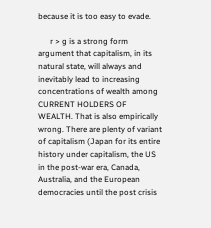because it is too easy to evade.

      r > g is a strong form argument that capitalism, in its natural state, will always and inevitably lead to increasing concentrations of wealth among CURRENT HOLDERS OF WEALTH. That is also empirically wrong. There are plenty of variant of capitalism (Japan for its entire history under capitalism, the US in the post-war era, Canada, Australia, and the European democracies until the post crisis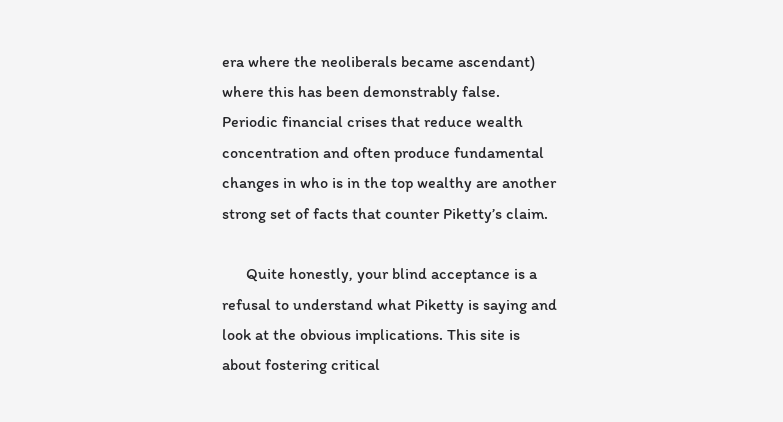era where the neoliberals became ascendant) where this has been demonstrably false. Periodic financial crises that reduce wealth concentration and often produce fundamental changes in who is in the top wealthy are another strong set of facts that counter Piketty’s claim.

      Quite honestly, your blind acceptance is a refusal to understand what Piketty is saying and look at the obvious implications. This site is about fostering critical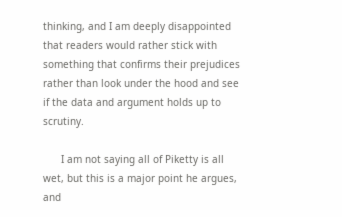thinking, and I am deeply disappointed that readers would rather stick with something that confirms their prejudices rather than look under the hood and see if the data and argument holds up to scrutiny.

      I am not saying all of Piketty is all wet, but this is a major point he argues, and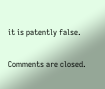it is patently false.

Comments are closed.